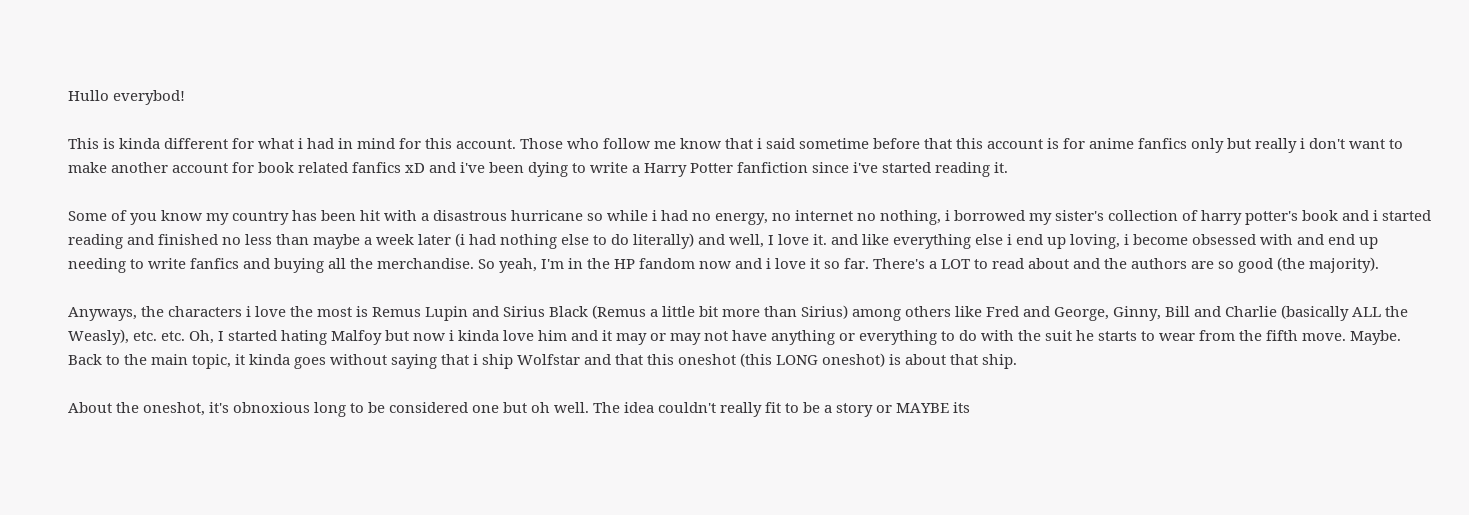Hullo everybod!

This is kinda different for what i had in mind for this account. Those who follow me know that i said sometime before that this account is for anime fanfics only but really i don't want to make another account for book related fanfics xD and i've been dying to write a Harry Potter fanfiction since i've started reading it.

Some of you know my country has been hit with a disastrous hurricane so while i had no energy, no internet no nothing, i borrowed my sister's collection of harry potter's book and i started reading and finished no less than maybe a week later (i had nothing else to do literally) and well, I love it. and like everything else i end up loving, i become obsessed with and end up needing to write fanfics and buying all the merchandise. So yeah, I'm in the HP fandom now and i love it so far. There's a LOT to read about and the authors are so good (the majority).

Anyways, the characters i love the most is Remus Lupin and Sirius Black (Remus a little bit more than Sirius) among others like Fred and George, Ginny, Bill and Charlie (basically ALL the Weasly), etc. etc. Oh, I started hating Malfoy but now i kinda love him and it may or may not have anything or everything to do with the suit he starts to wear from the fifth move. Maybe. Back to the main topic, it kinda goes without saying that i ship Wolfstar and that this oneshot (this LONG oneshot) is about that ship.

About the oneshot, it's obnoxious long to be considered one but oh well. The idea couldn't really fit to be a story or MAYBE its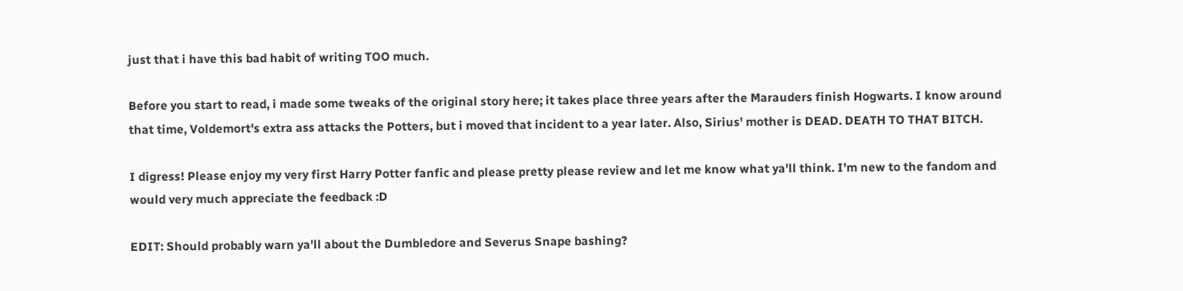just that i have this bad habit of writing TOO much.

Before you start to read, i made some tweaks of the original story here; it takes place three years after the Marauders finish Hogwarts. I know around that time, Voldemort's extra ass attacks the Potters, but i moved that incident to a year later. Also, Sirius' mother is DEAD. DEATH TO THAT BITCH.

I digress! Please enjoy my very first Harry Potter fanfic and please pretty please review and let me know what ya'll think. I'm new to the fandom and would very much appreciate the feedback :D

EDIT: Should probably warn ya'll about the Dumbledore and Severus Snape bashing?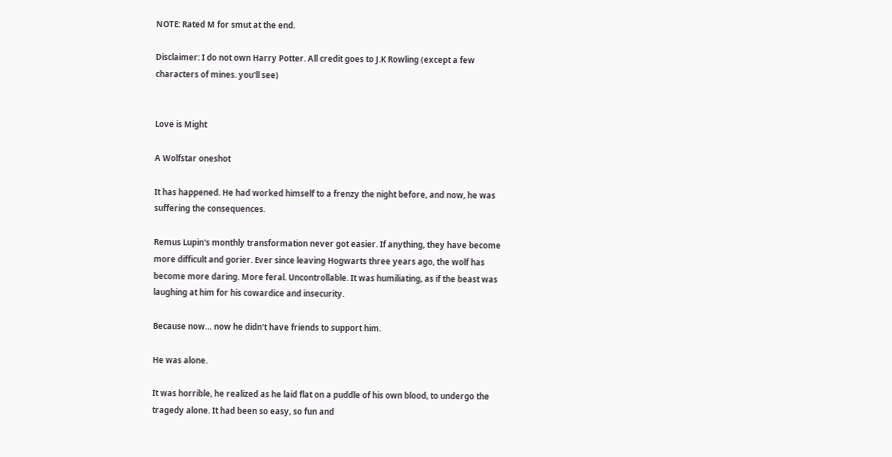NOTE: Rated M for smut at the end.

Disclaimer: I do not own Harry Potter. All credit goes to J.K Rowling (except a few characters of mines. you'll see)


Love is Might

A Wolfstar oneshot

It has happened. He had worked himself to a frenzy the night before, and now, he was suffering the consequences.

Remus Lupin's monthly transformation never got easier. If anything, they have become more difficult and gorier. Ever since leaving Hogwarts three years ago, the wolf has become more daring. More feral. Uncontrollable. It was humiliating, as if the beast was laughing at him for his cowardice and insecurity.

Because now… now he didn't have friends to support him.

He was alone.

It was horrible, he realized as he laid flat on a puddle of his own blood, to undergo the tragedy alone. It had been so easy, so fun and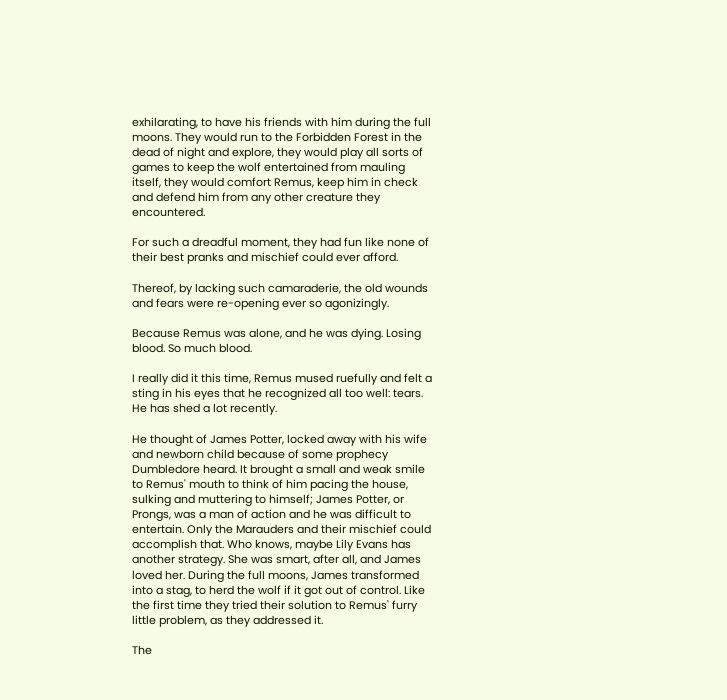exhilarating, to have his friends with him during the full moons. They would run to the Forbidden Forest in the dead of night and explore, they would play all sorts of games to keep the wolf entertained from mauling itself, they would comfort Remus, keep him in check and defend him from any other creature they encountered.

For such a dreadful moment, they had fun like none of their best pranks and mischief could ever afford.

Thereof, by lacking such camaraderie, the old wounds and fears were re-opening ever so agonizingly.

Because Remus was alone, and he was dying. Losing blood. So much blood.

I really did it this time, Remus mused ruefully and felt a sting in his eyes that he recognized all too well: tears. He has shed a lot recently.

He thought of James Potter, locked away with his wife and newborn child because of some prophecy Dumbledore heard. It brought a small and weak smile to Remus' mouth to think of him pacing the house, sulking and muttering to himself; James Potter, or Prongs, was a man of action and he was difficult to entertain. Only the Marauders and their mischief could accomplish that. Who knows, maybe Lily Evans has another strategy. She was smart, after all, and James loved her. During the full moons, James transformed into a stag, to herd the wolf if it got out of control. Like the first time they tried their solution to Remus' furry little problem, as they addressed it.

The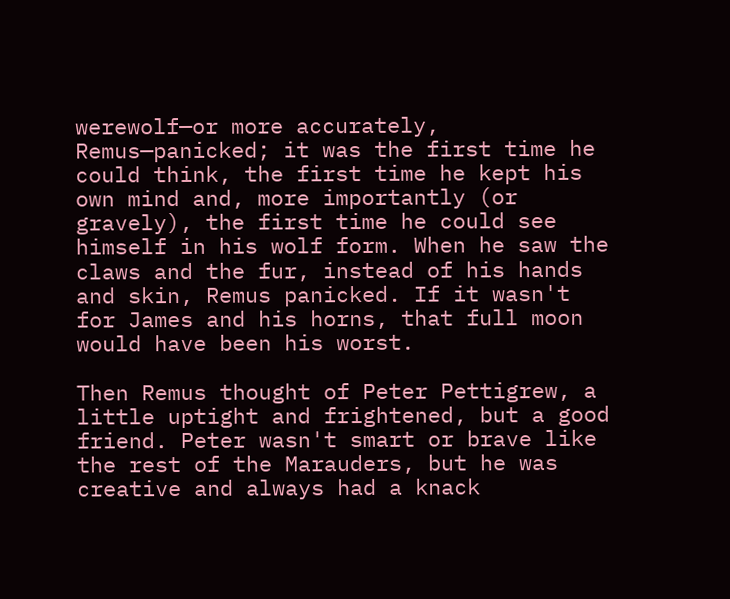werewolf—or more accurately, Remus—panicked; it was the first time he could think, the first time he kept his own mind and, more importantly (or gravely), the first time he could see himself in his wolf form. When he saw the claws and the fur, instead of his hands and skin, Remus panicked. If it wasn't for James and his horns, that full moon would have been his worst.

Then Remus thought of Peter Pettigrew, a little uptight and frightened, but a good friend. Peter wasn't smart or brave like the rest of the Marauders, but he was creative and always had a knack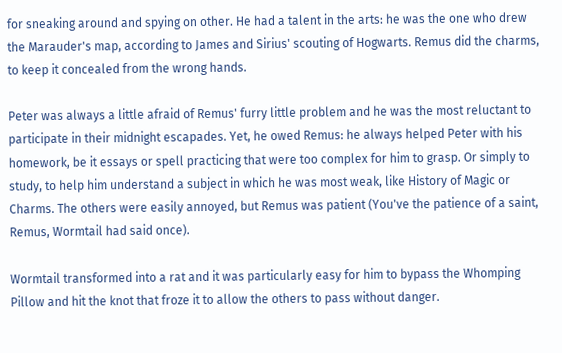for sneaking around and spying on other. He had a talent in the arts: he was the one who drew the Marauder's map, according to James and Sirius' scouting of Hogwarts. Remus did the charms, to keep it concealed from the wrong hands.

Peter was always a little afraid of Remus' furry little problem and he was the most reluctant to participate in their midnight escapades. Yet, he owed Remus: he always helped Peter with his homework, be it essays or spell practicing that were too complex for him to grasp. Or simply to study, to help him understand a subject in which he was most weak, like History of Magic or Charms. The others were easily annoyed, but Remus was patient (You've the patience of a saint, Remus, Wormtail had said once).

Wormtail transformed into a rat and it was particularly easy for him to bypass the Whomping Pillow and hit the knot that froze it to allow the others to pass without danger.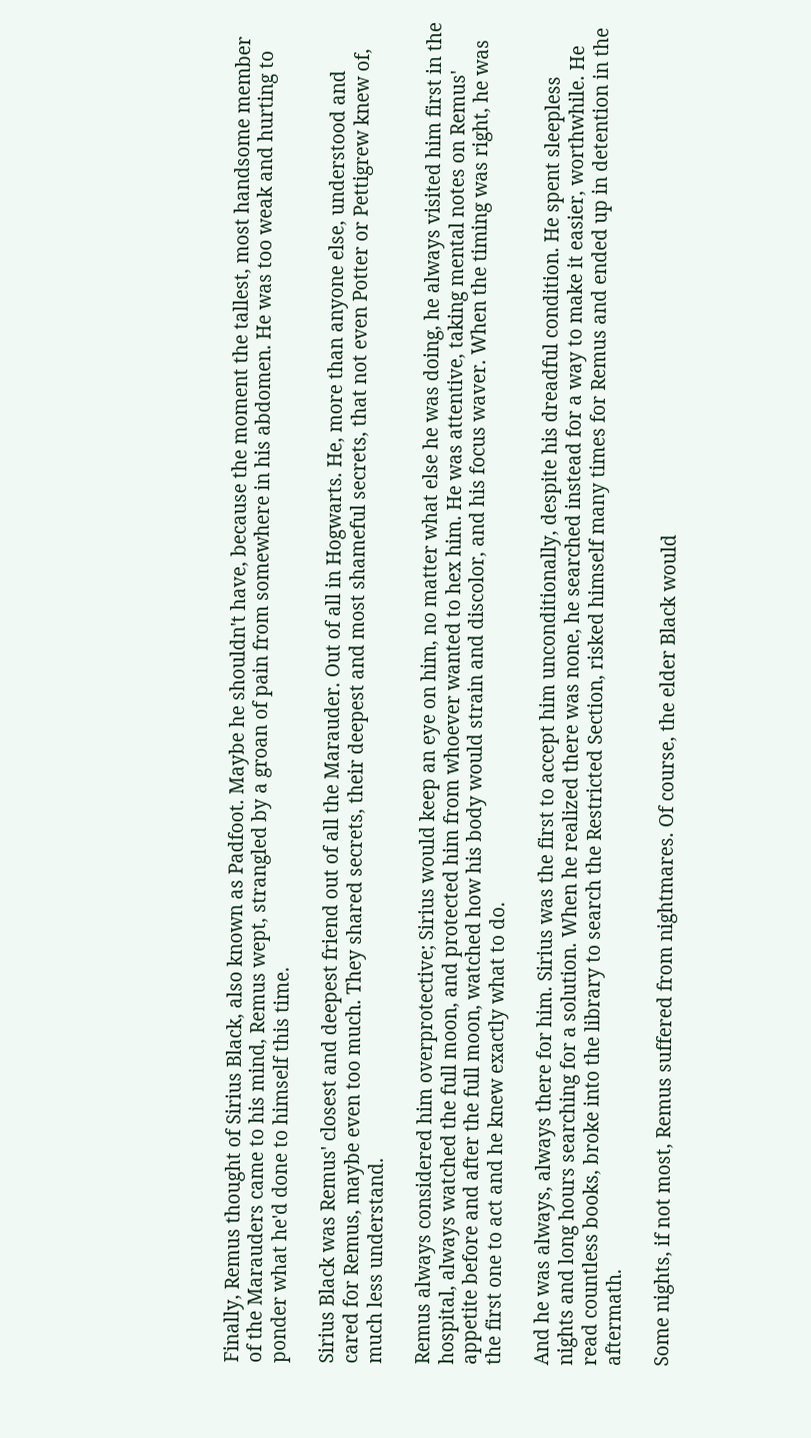Finally, Remus thought of Sirius Black, also known as Padfoot. Maybe he shouldn't have, because the moment the tallest, most handsome member of the Marauders came to his mind, Remus wept, strangled by a groan of pain from somewhere in his abdomen. He was too weak and hurting to ponder what he'd done to himself this time.

Sirius Black was Remus' closest and deepest friend out of all the Marauder. Out of all in Hogwarts. He, more than anyone else, understood and cared for Remus, maybe even too much. They shared secrets, their deepest and most shameful secrets, that not even Potter or Pettigrew knew of, much less understand.

Remus always considered him overprotective; Sirius would keep an eye on him, no matter what else he was doing, he always visited him first in the hospital, always watched the full moon, and protected him from whoever wanted to hex him. He was attentive, taking mental notes on Remus' appetite before and after the full moon, watched how his body would strain and discolor, and his focus waver. When the timing was right, he was the first one to act and he knew exactly what to do.

And he was always, always there for him. Sirius was the first to accept him unconditionally, despite his dreadful condition. He spent sleepless nights and long hours searching for a solution. When he realized there was none, he searched instead for a way to make it easier, worthwhile. He read countless books, broke into the library to search the Restricted Section, risked himself many times for Remus and ended up in detention in the aftermath.

Some nights, if not most, Remus suffered from nightmares. Of course, the elder Black would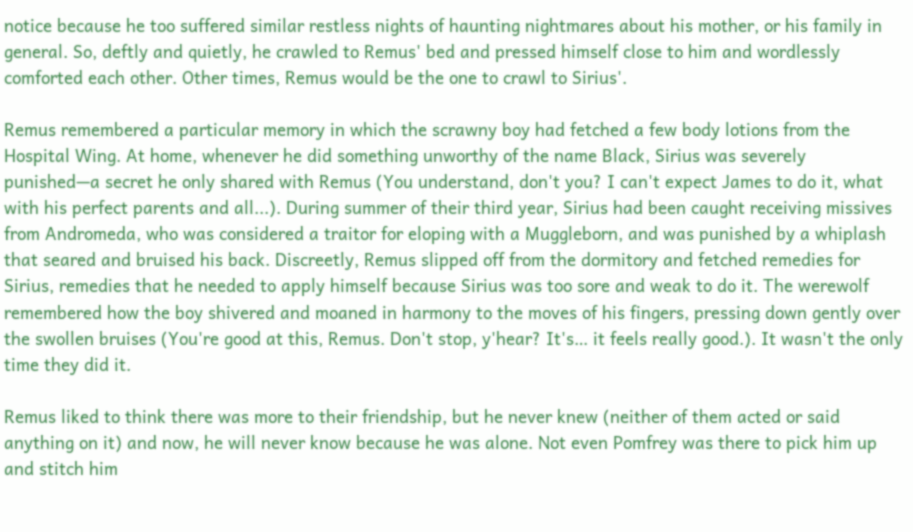notice because he too suffered similar restless nights of haunting nightmares about his mother, or his family in general. So, deftly and quietly, he crawled to Remus' bed and pressed himself close to him and wordlessly comforted each other. Other times, Remus would be the one to crawl to Sirius'.

Remus remembered a particular memory in which the scrawny boy had fetched a few body lotions from the Hospital Wing. At home, whenever he did something unworthy of the name Black, Sirius was severely punished—a secret he only shared with Remus (You understand, don't you? I can't expect James to do it, what with his perfect parents and all...). During summer of their third year, Sirius had been caught receiving missives from Andromeda, who was considered a traitor for eloping with a Muggleborn, and was punished by a whiplash that seared and bruised his back. Discreetly, Remus slipped off from the dormitory and fetched remedies for Sirius, remedies that he needed to apply himself because Sirius was too sore and weak to do it. The werewolf remembered how the boy shivered and moaned in harmony to the moves of his fingers, pressing down gently over the swollen bruises (You're good at this, Remus. Don't stop, y'hear? It's… it feels really good.). It wasn't the only time they did it.

Remus liked to think there was more to their friendship, but he never knew (neither of them acted or said anything on it) and now, he will never know because he was alone. Not even Pomfrey was there to pick him up and stitch him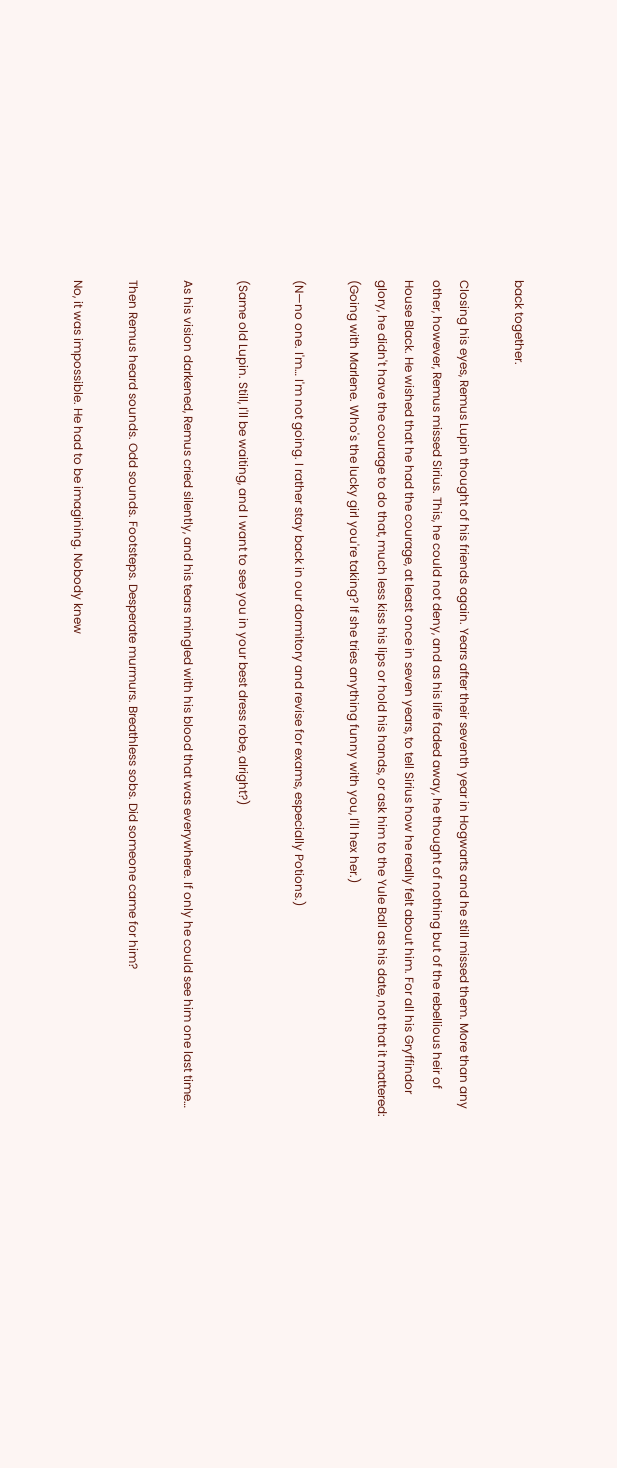back together.

Closing his eyes, Remus Lupin thought of his friends again. Years after their seventh year in Hogwarts and he still missed them. More than any other, however, Remus missed Sirius. This, he could not deny, and as his life faded away, he thought of nothing but of the rebellious heir of House Black. He wished that he had the courage, at least once in seven years, to tell Sirius how he really felt about him. For all his Gryffindor glory, he didn't have the courage to do that, much less kiss his lips or hold his hands, or ask him to the Yule Ball as his date, not that it mattered: (Going with Marlene. Who's the lucky girl you're taking? If she tries anything funny with you, I'll hex her.)

(N—no one. I'm… I'm not going. I rather stay back in our dormitory and revise for exams, especially Potions.)

(Same old Lupin. Still, I'll be waiting, and I want to see you in your best dress robe, alright?)

As his vision darkened, Remus cried silently, and his tears mingled with his blood that was everywhere. If only he could see him one last time…

Then Remus heard sounds. Odd sounds. Footsteps. Desperate murmurs. Breathless sobs. Did someone came for him?

No, it was impossible. He had to be imagining. Nobody knew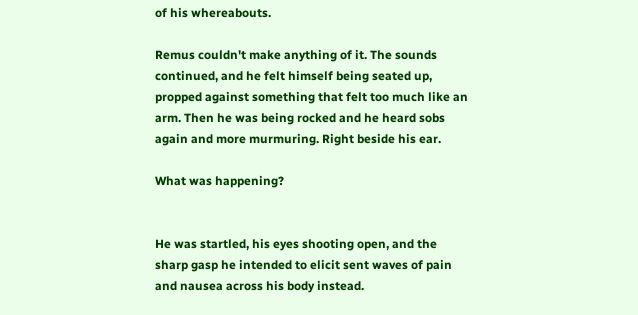of his whereabouts.

Remus couldn't make anything of it. The sounds continued, and he felt himself being seated up, propped against something that felt too much like an arm. Then he was being rocked and he heard sobs again and more murmuring. Right beside his ear.

What was happening?


He was startled, his eyes shooting open, and the sharp gasp he intended to elicit sent waves of pain and nausea across his body instead.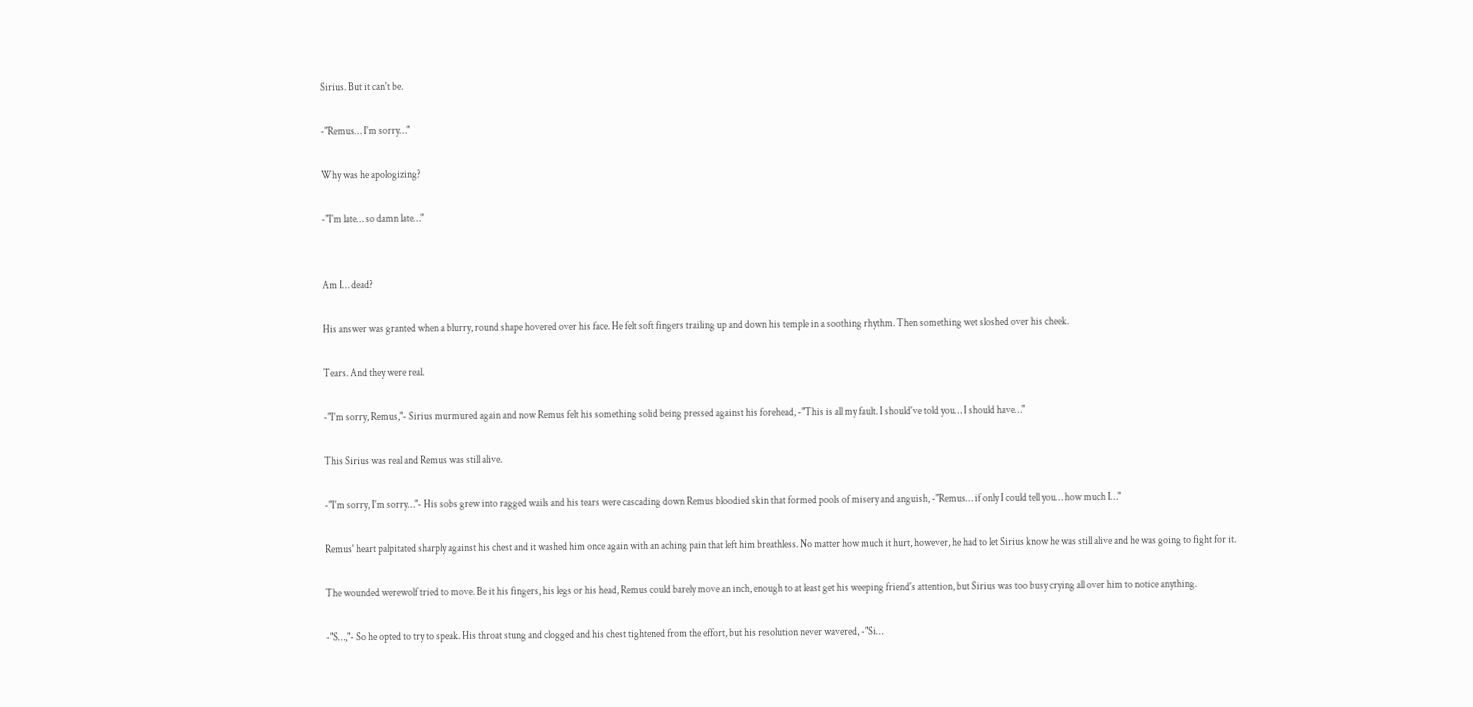Sirius. But it can't be.

-"Remus… I'm sorry…"

Why was he apologizing?

-"I'm late… so damn late…"


Am I… dead?

His answer was granted when a blurry, round shape hovered over his face. He felt soft fingers trailing up and down his temple in a soothing rhythm. Then something wet sloshed over his cheek.

Tears. And they were real.

-"I'm sorry, Remus,"- Sirius murmured again and now Remus felt his something solid being pressed against his forehead, -"This is all my fault. I should've told you… I should have…"

This Sirius was real and Remus was still alive.

-"I'm sorry, I'm sorry…"- His sobs grew into ragged wails and his tears were cascading down Remus bloodied skin that formed pools of misery and anguish, -"Remus… if only I could tell you… how much I…"

Remus' heart palpitated sharply against his chest and it washed him once again with an aching pain that left him breathless. No matter how much it hurt, however, he had to let Sirius know he was still alive and he was going to fight for it.

The wounded werewolf tried to move. Be it his fingers, his legs or his head, Remus could barely move an inch, enough to at least get his weeping friend's attention, but Sirius was too busy crying all over him to notice anything.

-"S…,"- So he opted to try to speak. His throat stung and clogged and his chest tightened from the effort, but his resolution never wavered, -"Si…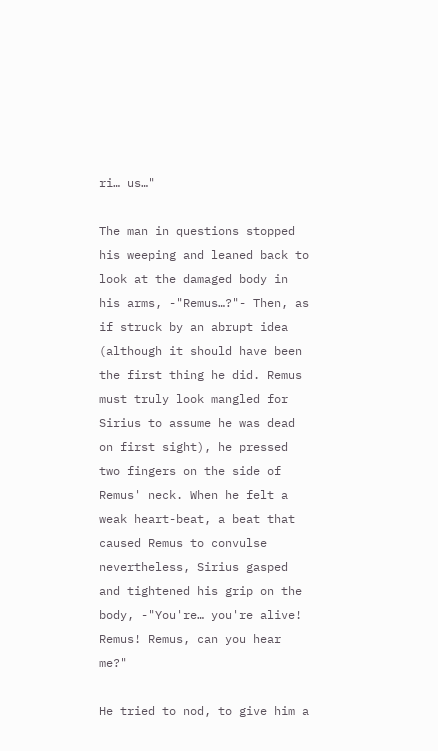ri… us…"

The man in questions stopped his weeping and leaned back to look at the damaged body in his arms, -"Remus…?"- Then, as if struck by an abrupt idea (although it should have been the first thing he did. Remus must truly look mangled for Sirius to assume he was dead on first sight), he pressed two fingers on the side of Remus' neck. When he felt a weak heart-beat, a beat that caused Remus to convulse nevertheless, Sirius gasped and tightened his grip on the body, -"You're… you're alive! Remus! Remus, can you hear me?"

He tried to nod, to give him a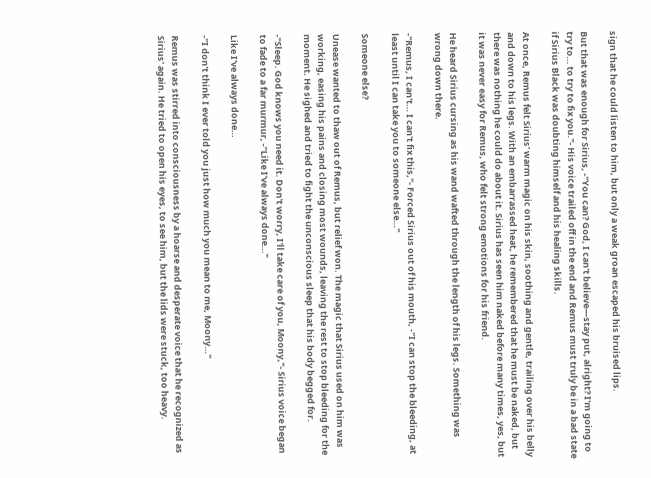sign that he could listen to him, but only a weak groan escaped his bruised lips.

But that was enough for Sirius, -"You can? God, I can't believe—stay put, alright? I'm going to try to… to try to fix you."- His voice trailed off in the end and Remus must truly be in a bad state if Sirius Black was doubting himself and his healing skills.

At once, Remus felt Sirius' warm magic on his skin, soothing and gentle, trailing over his belly and down to his legs. With an embarrassed heat, he remembered that he must be naked, but there was nothing he could do about it. Sirius has seen him naked before many times, yes, but it was never easy for Remus, who felt strong emotions for his friend.

He heard Sirius cursing as his wand wafted through the length of his legs. Something was wrong down there.

-"Remus, I can't… I can't fix this,"- Forced Sirius out of his mouth, -"I can stop the bleeding, at least until I can take you to someone else…"

Someone else?

Unease wanted to thaw out of Remus, but relief won. The magic that Sirius used on him was working, easing his pains and closing most wounds, leaving the rest to stop bleeding for the moment. He sighed and tried to fight the unconscious sleep that his body begged for.

-"Sleep. God knows you need it. Don't worry, I'll take care of you, Moony,"- Sirius voice began to fade to a far murmur, -"Like I've always done…"

Like I've always done…

-"I don't think I ever told you just how much you mean to me, Moony…"

Remus was stirred into consciousness by a hoarse and desperate voice that he recognized as Sirius' again. He tried to open his eyes, to see him, but the lids were stuck, too heavy.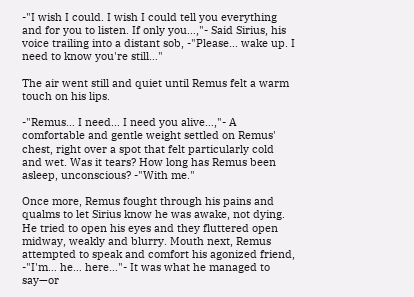-"I wish I could. I wish I could tell you everything and for you to listen. If only you…,"- Said Sirius, his voice trailing into a distant sob, -"Please... wake up. I need to know you're still…"

The air went still and quiet until Remus felt a warm touch on his lips.

-"Remus… I need… I need you alive…,"- A comfortable and gentle weight settled on Remus' chest, right over a spot that felt particularly cold and wet. Was it tears? How long has Remus been asleep, unconscious? -"With me."

Once more, Remus fought through his pains and qualms to let Sirius know he was awake, not dying. He tried to open his eyes and they fluttered open midway, weakly and blurry. Mouth next, Remus attempted to speak and comfort his agonized friend, -"I'm… he… here…"- It was what he managed to say—or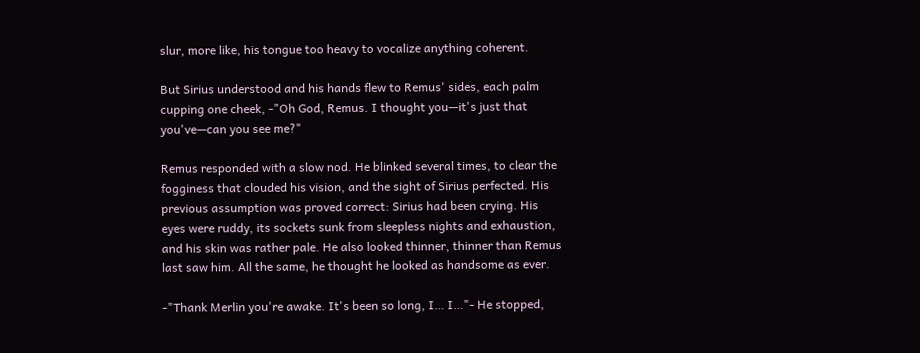slur, more like, his tongue too heavy to vocalize anything coherent.

But Sirius understood and his hands flew to Remus' sides, each palm cupping one cheek, -"Oh God, Remus. I thought you—it's just that you've—can you see me?"

Remus responded with a slow nod. He blinked several times, to clear the fogginess that clouded his vision, and the sight of Sirius perfected. His previous assumption was proved correct: Sirius had been crying. His eyes were ruddy, its sockets sunk from sleepless nights and exhaustion, and his skin was rather pale. He also looked thinner, thinner than Remus last saw him. All the same, he thought he looked as handsome as ever.

-"Thank Merlin you're awake. It's been so long, I… I…"- He stopped,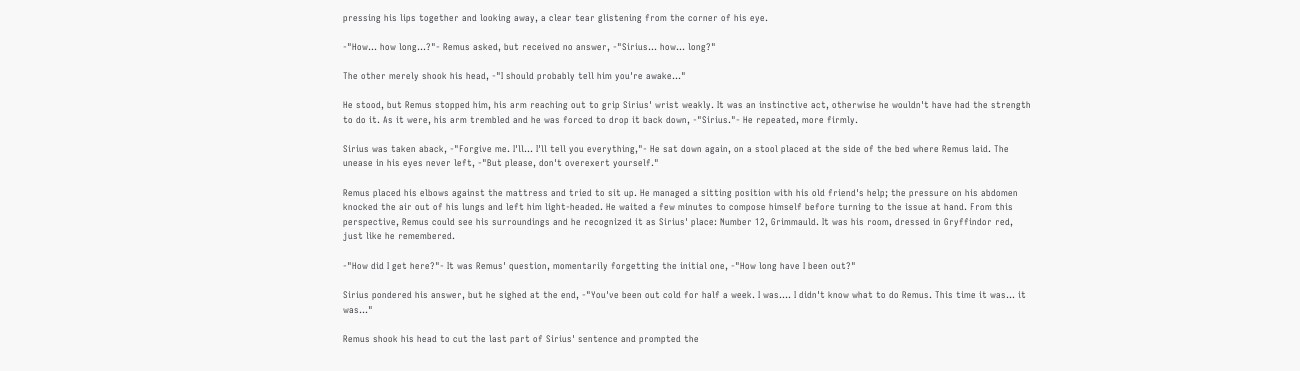pressing his lips together and looking away, a clear tear glistening from the corner of his eye.

-"How… how long…?"- Remus asked, but received no answer, -"Sirius… how… long?"

The other merely shook his head, -"I should probably tell him you're awake…"

He stood, but Remus stopped him, his arm reaching out to grip Sirius' wrist weakly. It was an instinctive act, otherwise he wouldn't have had the strength to do it. As it were, his arm trembled and he was forced to drop it back down, -"Sirius."- He repeated, more firmly.

Sirius was taken aback, -"Forgive me. I'll… I'll tell you everything,"- He sat down again, on a stool placed at the side of the bed where Remus laid. The unease in his eyes never left, -"But please, don't overexert yourself."

Remus placed his elbows against the mattress and tried to sit up. He managed a sitting position with his old friend's help; the pressure on his abdomen knocked the air out of his lungs and left him light-headed. He waited a few minutes to compose himself before turning to the issue at hand. From this perspective, Remus could see his surroundings and he recognized it as Sirius' place: Number 12, Grimmauld. It was his room, dressed in Gryffindor red, just like he remembered.

-"How did I get here?"- It was Remus' question, momentarily forgetting the initial one, -"How long have I been out?"

Sirius pondered his answer, but he sighed at the end, -"You've been out cold for half a week. I was…. I didn't know what to do Remus. This time it was… it was..."

Remus shook his head to cut the last part of Sirius' sentence and prompted the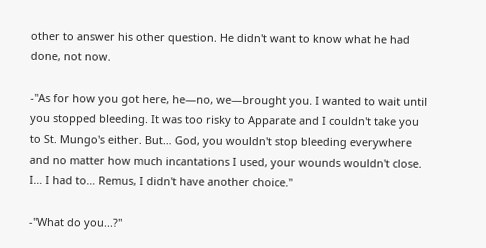other to answer his other question. He didn't want to know what he had done, not now.

-"As for how you got here, he—no, we—brought you. I wanted to wait until you stopped bleeding. It was too risky to Apparate and I couldn't take you to St. Mungo's either. But… God, you wouldn't stop bleeding everywhere and no matter how much incantations I used, your wounds wouldn't close. I… I had to… Remus, I didn't have another choice."

-"What do you...?"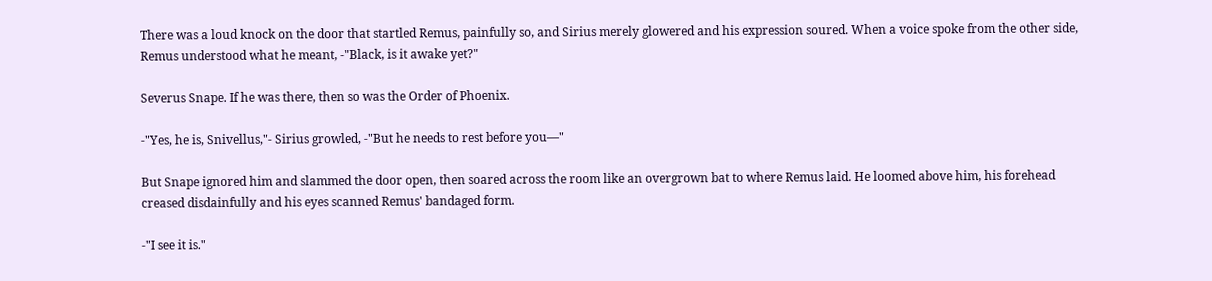There was a loud knock on the door that startled Remus, painfully so, and Sirius merely glowered and his expression soured. When a voice spoke from the other side, Remus understood what he meant, -"Black, is it awake yet?"

Severus Snape. If he was there, then so was the Order of Phoenix.

-"Yes, he is, Snivellus,"- Sirius growled, -"But he needs to rest before you—"

But Snape ignored him and slammed the door open, then soared across the room like an overgrown bat to where Remus laid. He loomed above him, his forehead creased disdainfully and his eyes scanned Remus' bandaged form.

-"I see it is."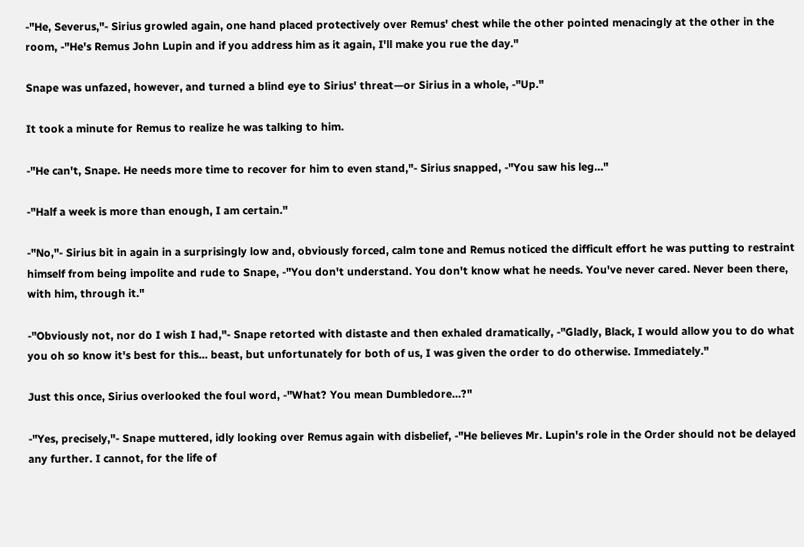-"He, Severus,"- Sirius growled again, one hand placed protectively over Remus' chest while the other pointed menacingly at the other in the room, -"He's Remus John Lupin and if you address him as it again, I'll make you rue the day."

Snape was unfazed, however, and turned a blind eye to Sirius' threat—or Sirius in a whole, -"Up."

It took a minute for Remus to realize he was talking to him.

-"He can't, Snape. He needs more time to recover for him to even stand,"- Sirius snapped, -"You saw his leg…"

-"Half a week is more than enough, I am certain."

-"No,"- Sirius bit in again in a surprisingly low and, obviously forced, calm tone and Remus noticed the difficult effort he was putting to restraint himself from being impolite and rude to Snape, -"You don't understand. You don't know what he needs. You've never cared. Never been there, with him, through it."

-"Obviously not, nor do I wish I had,"- Snape retorted with distaste and then exhaled dramatically, -"Gladly, Black, I would allow you to do what you oh so know it's best for this… beast, but unfortunately for both of us, I was given the order to do otherwise. Immediately."

Just this once, Sirius overlooked the foul word, -"What? You mean Dumbledore…?"

-"Yes, precisely,"- Snape muttered, idly looking over Remus again with disbelief, -"He believes Mr. Lupin's role in the Order should not be delayed any further. I cannot, for the life of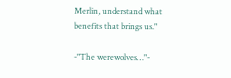Merlin, understand what benefits that brings us."

-"The werewolves…"-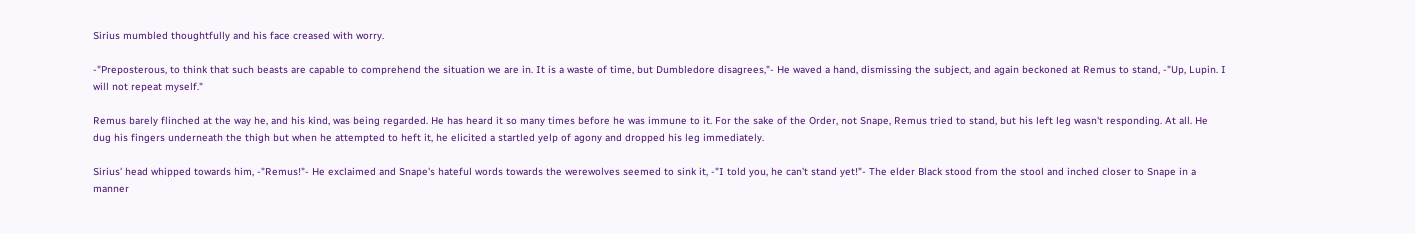Sirius mumbled thoughtfully and his face creased with worry.

-"Preposterous, to think that such beasts are capable to comprehend the situation we are in. It is a waste of time, but Dumbledore disagrees,"- He waved a hand, dismissing the subject, and again beckoned at Remus to stand, -"Up, Lupin. I will not repeat myself."

Remus barely flinched at the way he, and his kind, was being regarded. He has heard it so many times before he was immune to it. For the sake of the Order, not Snape, Remus tried to stand, but his left leg wasn't responding. At all. He dug his fingers underneath the thigh but when he attempted to heft it, he elicited a startled yelp of agony and dropped his leg immediately.

Sirius' head whipped towards him, -"Remus!"- He exclaimed and Snape's hateful words towards the werewolves seemed to sink it, -"I told you, he can't stand yet!"- The elder Black stood from the stool and inched closer to Snape in a manner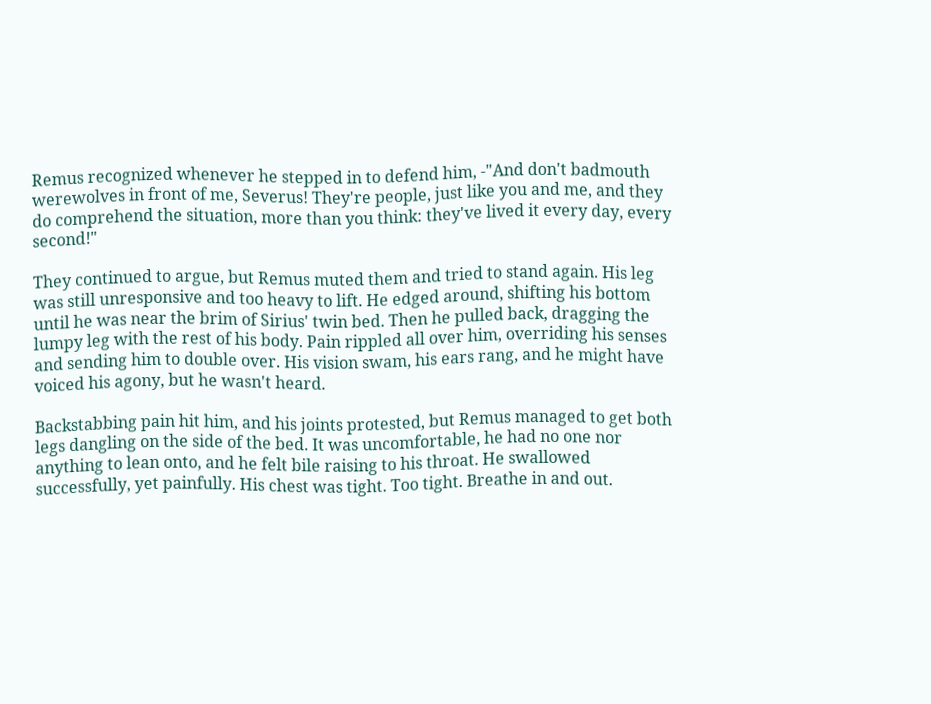Remus recognized whenever he stepped in to defend him, -"And don't badmouth werewolves in front of me, Severus! They're people, just like you and me, and they do comprehend the situation, more than you think: they've lived it every day, every second!"

They continued to argue, but Remus muted them and tried to stand again. His leg was still unresponsive and too heavy to lift. He edged around, shifting his bottom until he was near the brim of Sirius' twin bed. Then he pulled back, dragging the lumpy leg with the rest of his body. Pain rippled all over him, overriding his senses and sending him to double over. His vision swam, his ears rang, and he might have voiced his agony, but he wasn't heard.

Backstabbing pain hit him, and his joints protested, but Remus managed to get both legs dangling on the side of the bed. It was uncomfortable, he had no one nor anything to lean onto, and he felt bile raising to his throat. He swallowed successfully, yet painfully. His chest was tight. Too tight. Breathe in and out.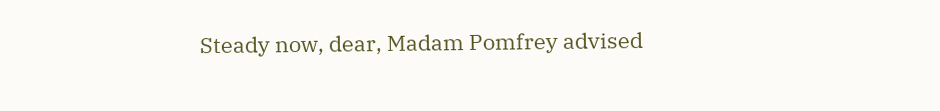Steady now, dear, Madam Pomfrey advised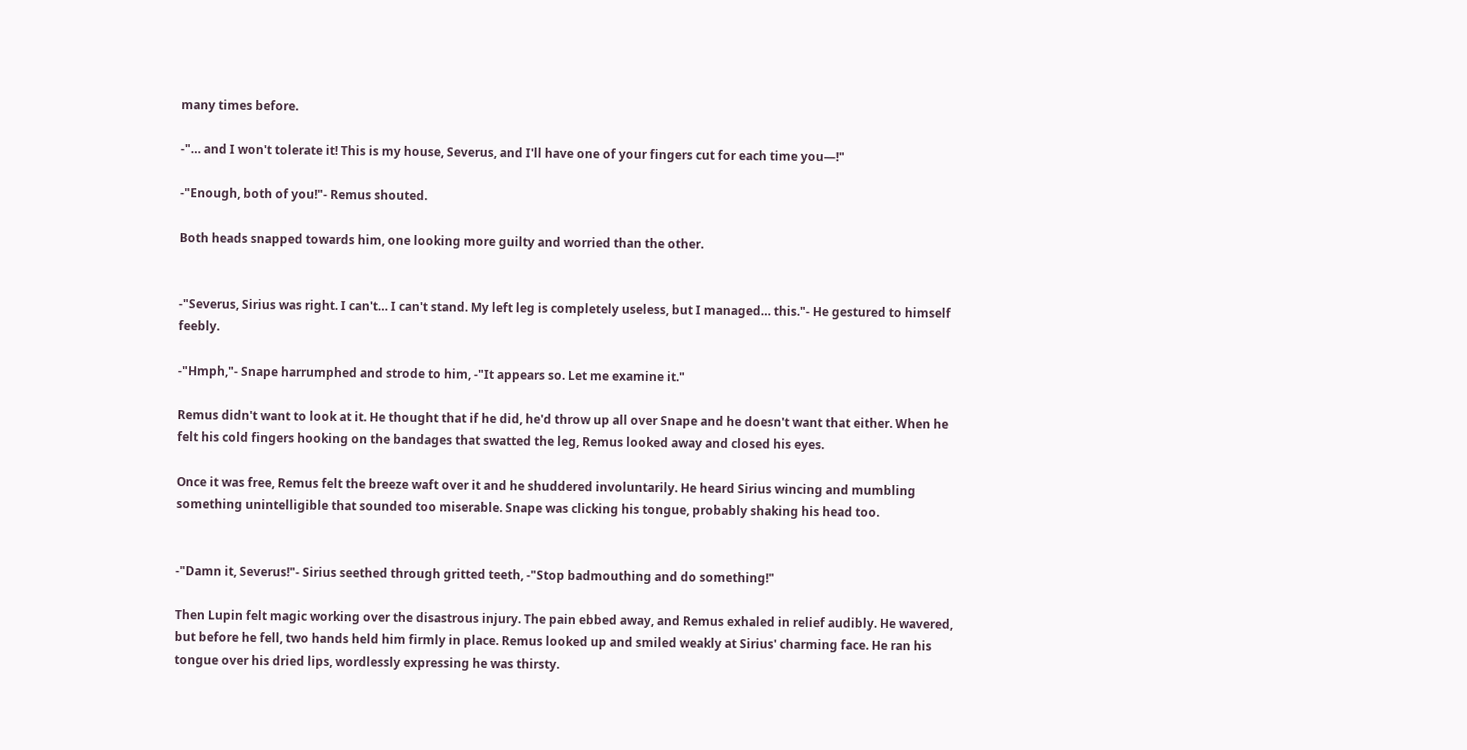many times before.

-"… and I won't tolerate it! This is my house, Severus, and I'll have one of your fingers cut for each time you—!"

-"Enough, both of you!"- Remus shouted.

Both heads snapped towards him, one looking more guilty and worried than the other.


-"Severus, Sirius was right. I can't… I can't stand. My left leg is completely useless, but I managed… this."- He gestured to himself feebly.

-"Hmph,"- Snape harrumphed and strode to him, -"It appears so. Let me examine it."

Remus didn't want to look at it. He thought that if he did, he'd throw up all over Snape and he doesn't want that either. When he felt his cold fingers hooking on the bandages that swatted the leg, Remus looked away and closed his eyes.

Once it was free, Remus felt the breeze waft over it and he shuddered involuntarily. He heard Sirius wincing and mumbling something unintelligible that sounded too miserable. Snape was clicking his tongue, probably shaking his head too.


-"Damn it, Severus!"- Sirius seethed through gritted teeth, -"Stop badmouthing and do something!"

Then Lupin felt magic working over the disastrous injury. The pain ebbed away, and Remus exhaled in relief audibly. He wavered, but before he fell, two hands held him firmly in place. Remus looked up and smiled weakly at Sirius' charming face. He ran his tongue over his dried lips, wordlessly expressing he was thirsty.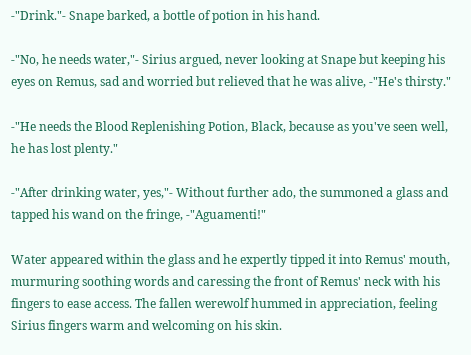-"Drink."- Snape barked, a bottle of potion in his hand.

-"No, he needs water,"- Sirius argued, never looking at Snape but keeping his eyes on Remus, sad and worried but relieved that he was alive, -"He's thirsty."

-"He needs the Blood Replenishing Potion, Black, because as you've seen well, he has lost plenty."

-"After drinking water, yes,"- Without further ado, the summoned a glass and tapped his wand on the fringe, -"Aguamenti!"

Water appeared within the glass and he expertly tipped it into Remus' mouth, murmuring soothing words and caressing the front of Remus' neck with his fingers to ease access. The fallen werewolf hummed in appreciation, feeling Sirius fingers warm and welcoming on his skin.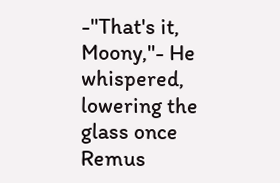-"That's it, Moony,"- He whispered, lowering the glass once Remus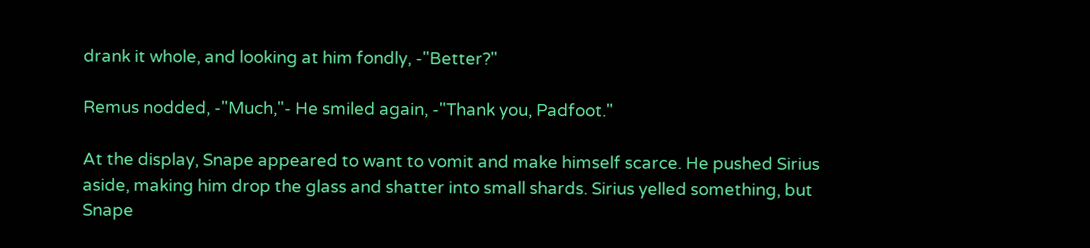drank it whole, and looking at him fondly, -"Better?"

Remus nodded, -"Much,"- He smiled again, -"Thank you, Padfoot."

At the display, Snape appeared to want to vomit and make himself scarce. He pushed Sirius aside, making him drop the glass and shatter into small shards. Sirius yelled something, but Snape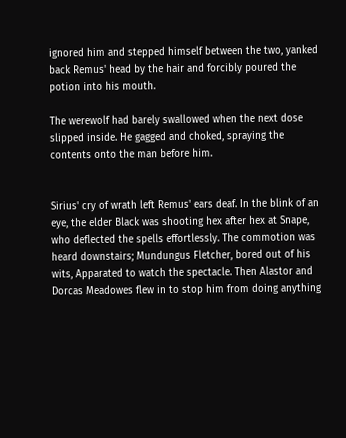ignored him and stepped himself between the two, yanked back Remus' head by the hair and forcibly poured the potion into his mouth.

The werewolf had barely swallowed when the next dose slipped inside. He gagged and choked, spraying the contents onto the man before him.


Sirius' cry of wrath left Remus' ears deaf. In the blink of an eye, the elder Black was shooting hex after hex at Snape, who deflected the spells effortlessly. The commotion was heard downstairs; Mundungus Fletcher, bored out of his wits, Apparated to watch the spectacle. Then Alastor and Dorcas Meadowes flew in to stop him from doing anything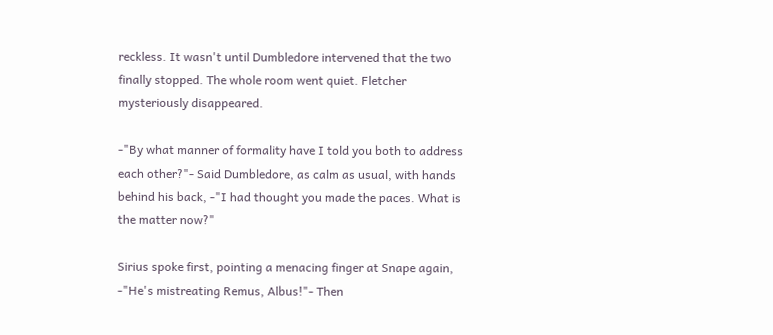reckless. It wasn't until Dumbledore intervened that the two finally stopped. The whole room went quiet. Fletcher mysteriously disappeared.

-"By what manner of formality have I told you both to address each other?"- Said Dumbledore, as calm as usual, with hands behind his back, -"I had thought you made the paces. What is the matter now?"

Sirius spoke first, pointing a menacing finger at Snape again, -"He's mistreating Remus, Albus!"- Then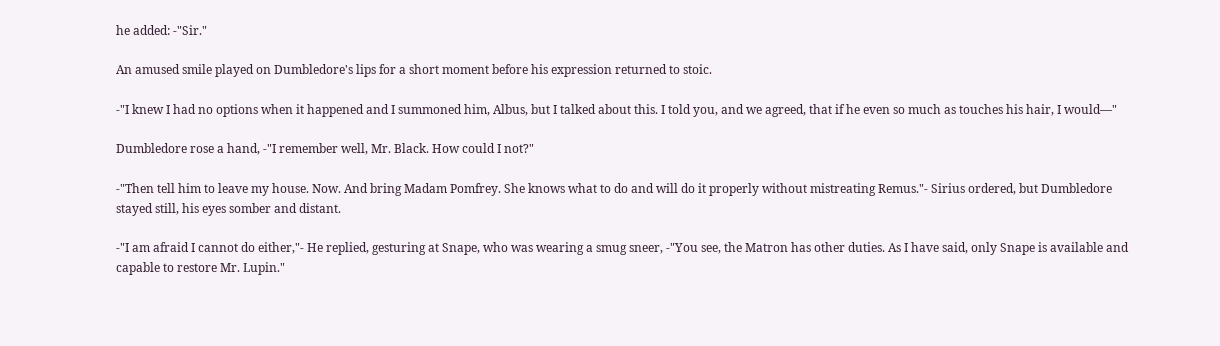he added: -"Sir."

An amused smile played on Dumbledore's lips for a short moment before his expression returned to stoic.

-"I knew I had no options when it happened and I summoned him, Albus, but I talked about this. I told you, and we agreed, that if he even so much as touches his hair, I would—"

Dumbledore rose a hand, -"I remember well, Mr. Black. How could I not?"

-"Then tell him to leave my house. Now. And bring Madam Pomfrey. She knows what to do and will do it properly without mistreating Remus."- Sirius ordered, but Dumbledore stayed still, his eyes somber and distant.

-"I am afraid I cannot do either,"- He replied, gesturing at Snape, who was wearing a smug sneer, -"You see, the Matron has other duties. As I have said, only Snape is available and capable to restore Mr. Lupin."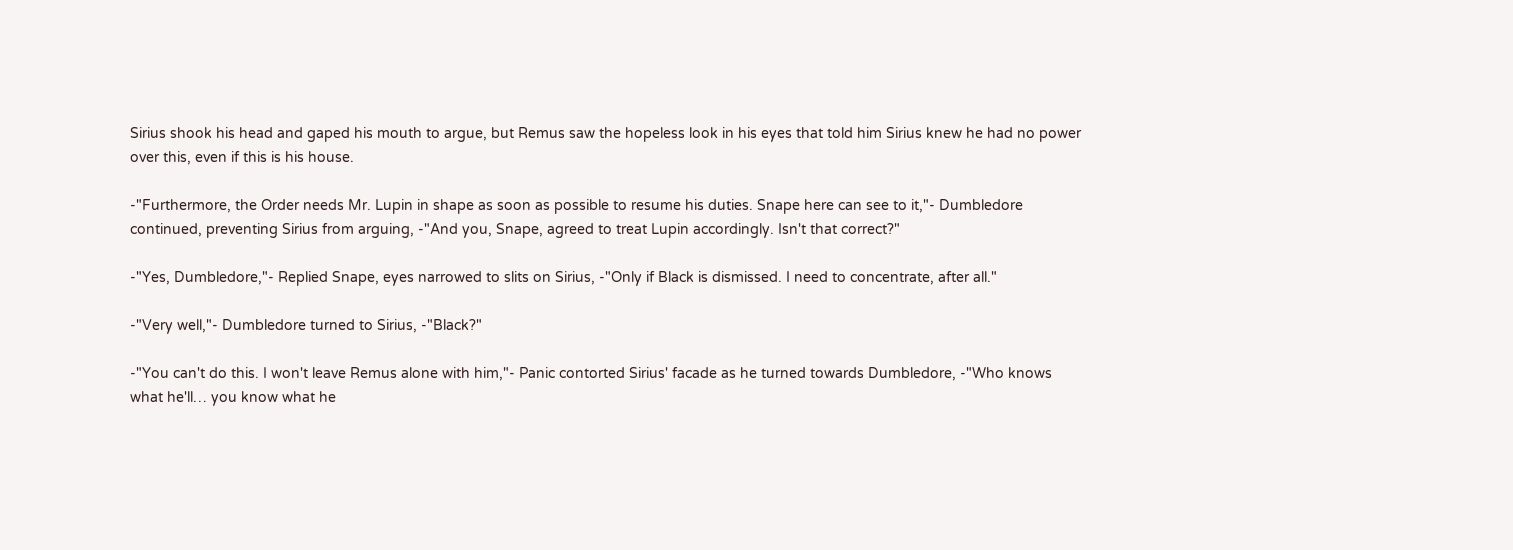Sirius shook his head and gaped his mouth to argue, but Remus saw the hopeless look in his eyes that told him Sirius knew he had no power over this, even if this is his house.

-"Furthermore, the Order needs Mr. Lupin in shape as soon as possible to resume his duties. Snape here can see to it,"- Dumbledore continued, preventing Sirius from arguing, -"And you, Snape, agreed to treat Lupin accordingly. Isn't that correct?"

-"Yes, Dumbledore,"- Replied Snape, eyes narrowed to slits on Sirius, -"Only if Black is dismissed. I need to concentrate, after all."

-"Very well,"- Dumbledore turned to Sirius, -"Black?"

-"You can't do this. I won't leave Remus alone with him,"- Panic contorted Sirius' facade as he turned towards Dumbledore, -"Who knows what he'll… you know what he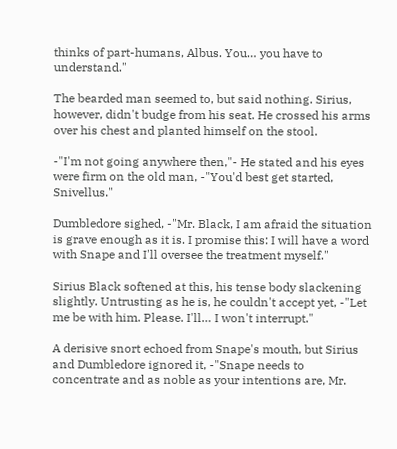thinks of part-humans, Albus. You… you have to understand."

The bearded man seemed to, but said nothing. Sirius, however, didn't budge from his seat. He crossed his arms over his chest and planted himself on the stool.

-"I'm not going anywhere then,"- He stated and his eyes were firm on the old man, -"You'd best get started, Snivellus."

Dumbledore sighed, -"Mr. Black, I am afraid the situation is grave enough as it is. I promise this: I will have a word with Snape and I'll oversee the treatment myself."

Sirius Black softened at this, his tense body slackening slightly. Untrusting as he is, he couldn't accept yet, -"Let me be with him. Please. I'll… I won't interrupt."

A derisive snort echoed from Snape's mouth, but Sirius and Dumbledore ignored it, -"Snape needs to concentrate and as noble as your intentions are, Mr.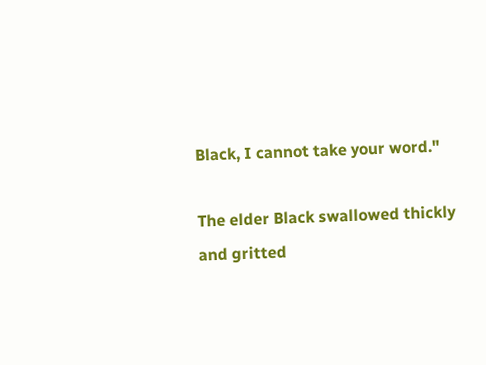Black, I cannot take your word."

The elder Black swallowed thickly and gritted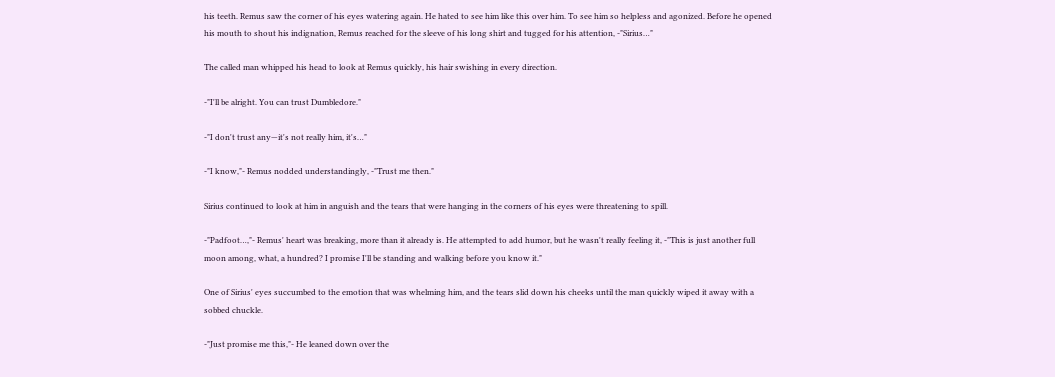his teeth. Remus saw the corner of his eyes watering again. He hated to see him like this over him. To see him so helpless and agonized. Before he opened his mouth to shout his indignation, Remus reached for the sleeve of his long shirt and tugged for his attention, -"Sirius…"

The called man whipped his head to look at Remus quickly, his hair swishing in every direction.

-"I'll be alright. You can trust Dumbledore."

-"I don't trust any—it's not really him, it's…"

-"I know,"- Remus nodded understandingly, -"Trust me then."

Sirius continued to look at him in anguish and the tears that were hanging in the corners of his eyes were threatening to spill.

-"Padfoot…,"- Remus' heart was breaking, more than it already is. He attempted to add humor, but he wasn't really feeling it, -"This is just another full moon among, what, a hundred? I promise I'll be standing and walking before you know it."

One of Sirius' eyes succumbed to the emotion that was whelming him, and the tears slid down his cheeks until the man quickly wiped it away with a sobbed chuckle.

-"Just promise me this,"- He leaned down over the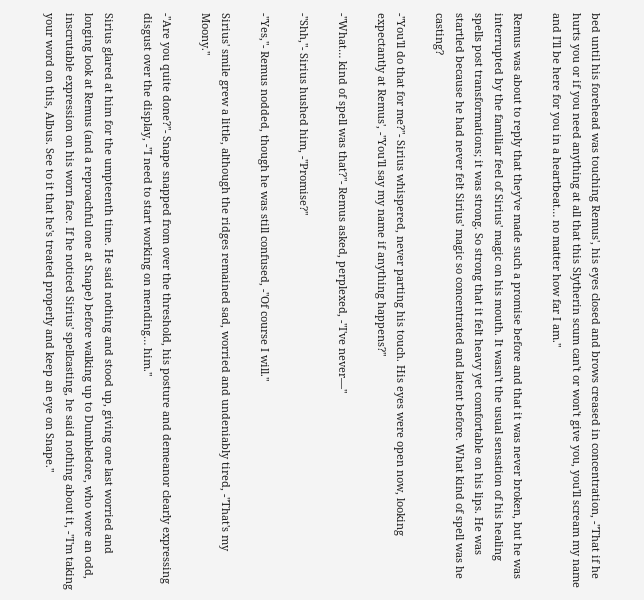bed until his forehead was touching Remus', his eyes closed and brows creased in concentration, -"That if he hurts you or if you need anything at all that this Slytherin scum can't or won't give you, you'll scream my name and I'll be here for you in a heartbeat… no matter how far I am."

Remus was about to reply that they've made such a promise before and that it was never broken, but he was interrupted by the familiar feel of Sirius' magic on his mouth. It wasn't the usual sensation of his healing spells post transformations; it was strong. So strong that it felt heavy yet comfortable on his lips. He was startled because he had never felt Sirius' magic so concentrated and latent before. What kind of spell was he casting?

-"You'll do that for me?"- Sirius whispered, never parting his touch. His eyes were open now, looking expectantly at Remus', -"You'll say my name if anything happens?"

-"What… kind of spell was that?"- Remus asked, perplexed, -"I've never—"

-"Shh,"- Sirius hushed him, -"Promise?"

-"Yes,"- Remus nodded, though he was still confused, -"Of course I will."

Sirius' smile grew a little, although the ridges remained sad, worried and undeniably tired, -"That's my Moony."

-"Are you quite done?"- Snape snapped from over the threshold, his posture and demeanor clearly expressing disgust over the display, -"I need to start working on mending… him."

Sirius glared at him for the umpteenth time. He said nothing and stood up, giving one last worried and longing look at Remus (and a reproachful one at Snape) before walking up to Dumbledore, who wore an odd, inscrutable expression on his worn face. If he noticed Sirius' spellcasting, he said nothing about it, -"I'm taking your word on this, Albus. See to it that he's treated properly and keep an eye on Snape."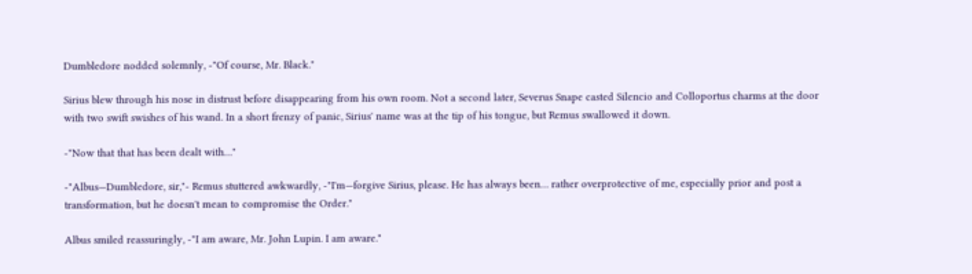Dumbledore nodded solemnly, -"Of course, Mr. Black."

Sirius blew through his nose in distrust before disappearing from his own room. Not a second later, Severus Snape casted Silencio and Colloportus charms at the door with two swift swishes of his wand. In a short frenzy of panic, Sirius' name was at the tip of his tongue, but Remus swallowed it down.

-"Now that that has been dealt with…"

-"Albus—Dumbledore, sir,"- Remus stuttered awkwardly, -"I'm—forgive Sirius, please. He has always been… rather overprotective of me, especially prior and post a transformation, but he doesn't mean to compromise the Order."

Albus smiled reassuringly, -"I am aware, Mr. John Lupin. I am aware."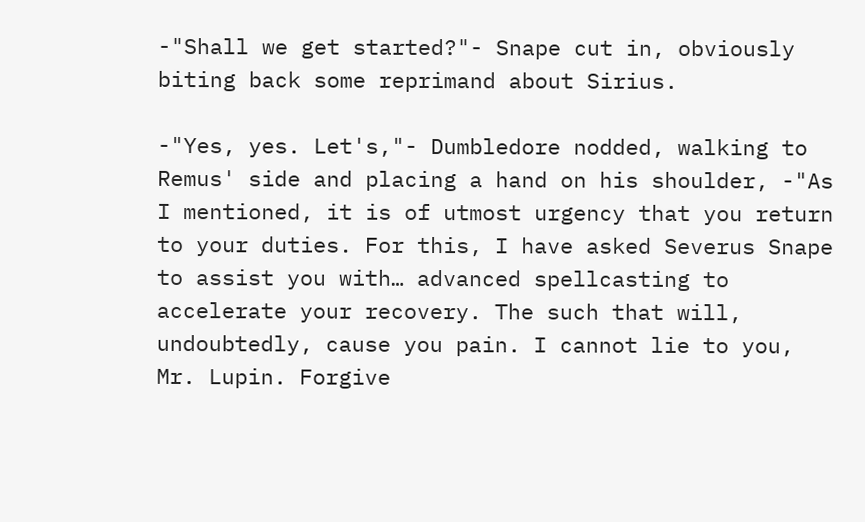-"Shall we get started?"- Snape cut in, obviously biting back some reprimand about Sirius.

-"Yes, yes. Let's,"- Dumbledore nodded, walking to Remus' side and placing a hand on his shoulder, -"As I mentioned, it is of utmost urgency that you return to your duties. For this, I have asked Severus Snape to assist you with… advanced spellcasting to accelerate your recovery. The such that will, undoubtedly, cause you pain. I cannot lie to you, Mr. Lupin. Forgive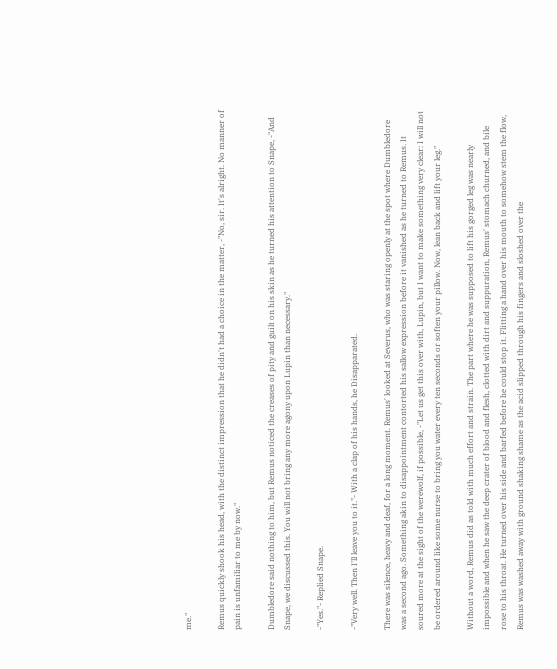me."

Remus quickly shook his head, with the distinct impression that he didn't had a choice in the matter, -"No, sir. It's alright. No manner of pain is unfamiliar to me by now."

Dumbledore said nothing to him, but Remus noticed the creases of pity and guilt on his skin as he turned his attention to Snape, -"And Snape, we discussed this. You will not bring any more agony upon Lupin than necessary."

-"Yes."- Replied Snape.

-"Very well. Then I'll leave you to it."- With a clap of his hands, he Disapparated.

There was silence, heavy and deaf, for a long moment. Remus' looked at Severus, who was staring openly at the spot where Dumbledore was a second ago. Something akin to disappointment contorted his sallow expression before it vanished as he turned to Remus. It soured more at the sight of the werewolf, if possible, -"Let us get this over with, Lupin, but I want to make something very clear: I will not be ordered around like some nurse to bring you water every ten seconds or soften your pillow. Now, lean back and lift your leg."

Without a word, Remus did as told with much effort and strain. The part where he was supposed to lift his gorged leg was nearly impossible and when he saw the deep crater of blood and flesh, clotted with dirt and suppuration, Remus' stomach churned, and bile rose to his throat. He turned over his side and barfed before he could stop it. Flitting a hand over his mouth to somehow stem the flow, Remus was washed away with ground shaking shame as the acid slipped through his fingers and sloshed over the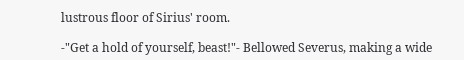lustrous floor of Sirius' room.

-"Get a hold of yourself, beast!"- Bellowed Severus, making a wide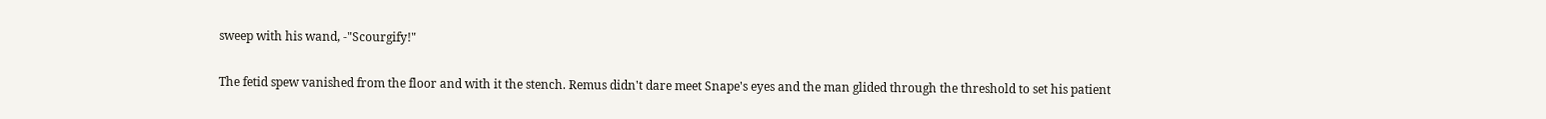sweep with his wand, -"Scourgify!"

The fetid spew vanished from the floor and with it the stench. Remus didn't dare meet Snape's eyes and the man glided through the threshold to set his patient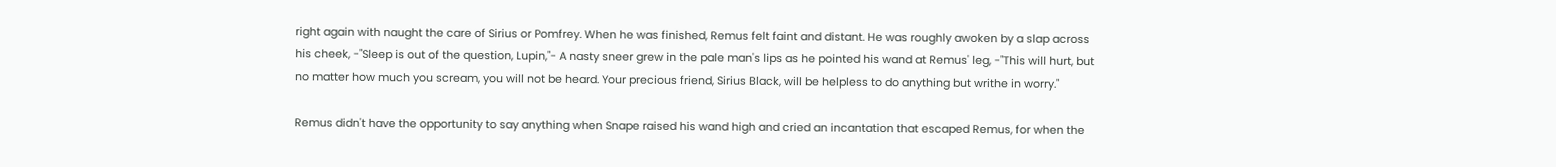right again with naught the care of Sirius or Pomfrey. When he was finished, Remus felt faint and distant. He was roughly awoken by a slap across his cheek, -"Sleep is out of the question, Lupin,"- A nasty sneer grew in the pale man's lips as he pointed his wand at Remus' leg, -"This will hurt, but no matter how much you scream, you will not be heard. Your precious friend, Sirius Black, will be helpless to do anything but writhe in worry."

Remus didn't have the opportunity to say anything when Snape raised his wand high and cried an incantation that escaped Remus, for when the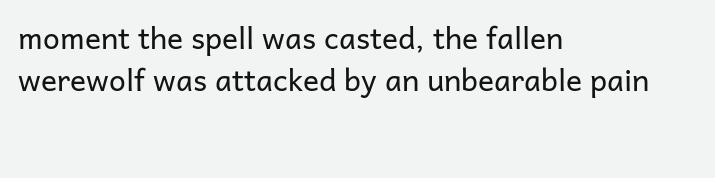moment the spell was casted, the fallen werewolf was attacked by an unbearable pain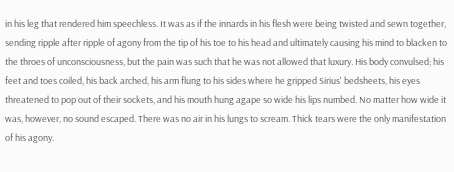in his leg that rendered him speechless. It was as if the innards in his flesh were being twisted and sewn together, sending ripple after ripple of agony from the tip of his toe to his head and ultimately causing his mind to blacken to the throes of unconsciousness, but the pain was such that he was not allowed that luxury. His body convulsed; his feet and toes coiled, his back arched, his arm flung to his sides where he gripped Sirius' bedsheets, his eyes threatened to pop out of their sockets, and his mouth hung agape so wide his lips numbed. No matter how wide it was, however, no sound escaped. There was no air in his lungs to scream. Thick tears were the only manifestation of his agony.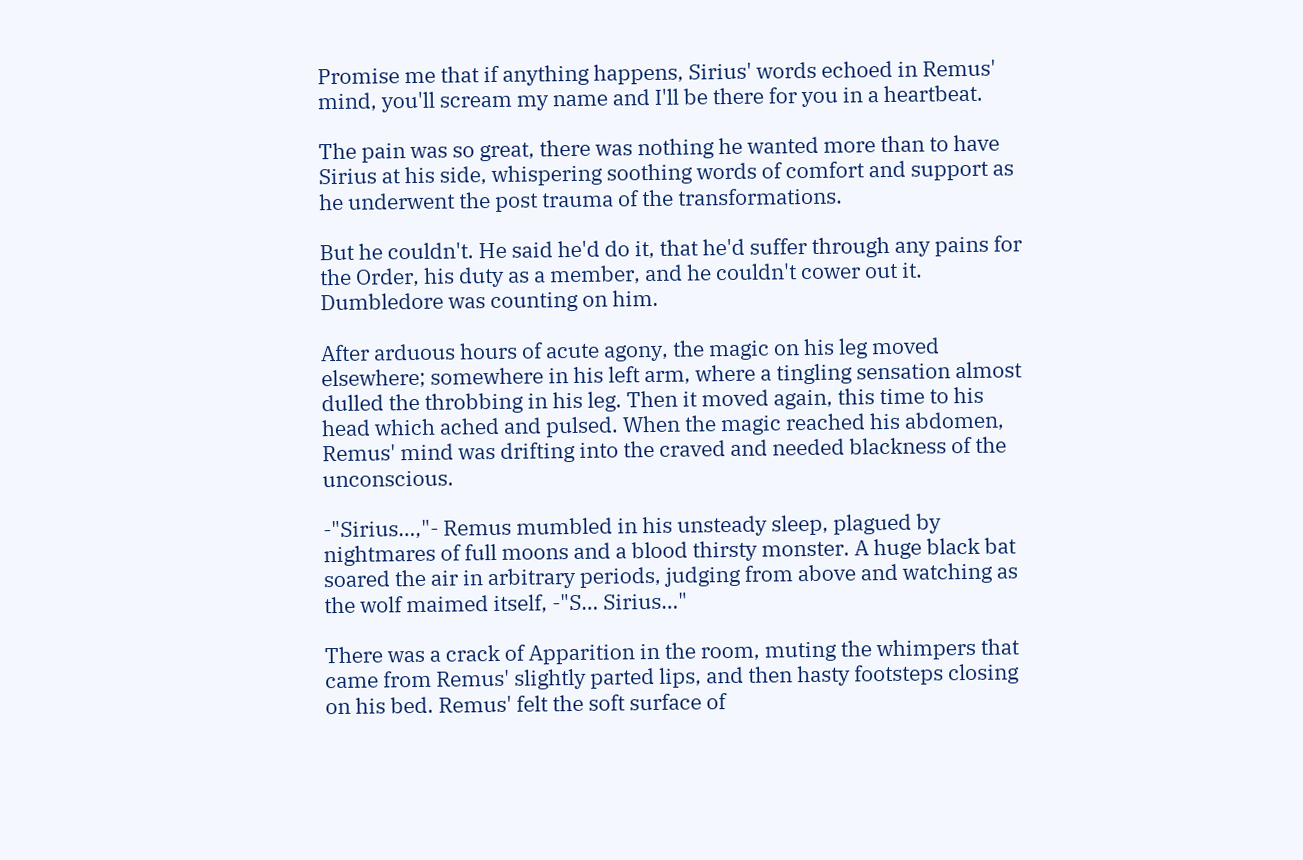Promise me that if anything happens, Sirius' words echoed in Remus' mind, you'll scream my name and I'll be there for you in a heartbeat.

The pain was so great, there was nothing he wanted more than to have Sirius at his side, whispering soothing words of comfort and support as he underwent the post trauma of the transformations.

But he couldn't. He said he'd do it, that he'd suffer through any pains for the Order, his duty as a member, and he couldn't cower out it. Dumbledore was counting on him.

After arduous hours of acute agony, the magic on his leg moved elsewhere; somewhere in his left arm, where a tingling sensation almost dulled the throbbing in his leg. Then it moved again, this time to his head which ached and pulsed. When the magic reached his abdomen, Remus' mind was drifting into the craved and needed blackness of the unconscious.

-"Sirius…,"- Remus mumbled in his unsteady sleep, plagued by nightmares of full moons and a blood thirsty monster. A huge black bat soared the air in arbitrary periods, judging from above and watching as the wolf maimed itself, -"S… Sirius…"

There was a crack of Apparition in the room, muting the whimpers that came from Remus' slightly parted lips, and then hasty footsteps closing on his bed. Remus' felt the soft surface of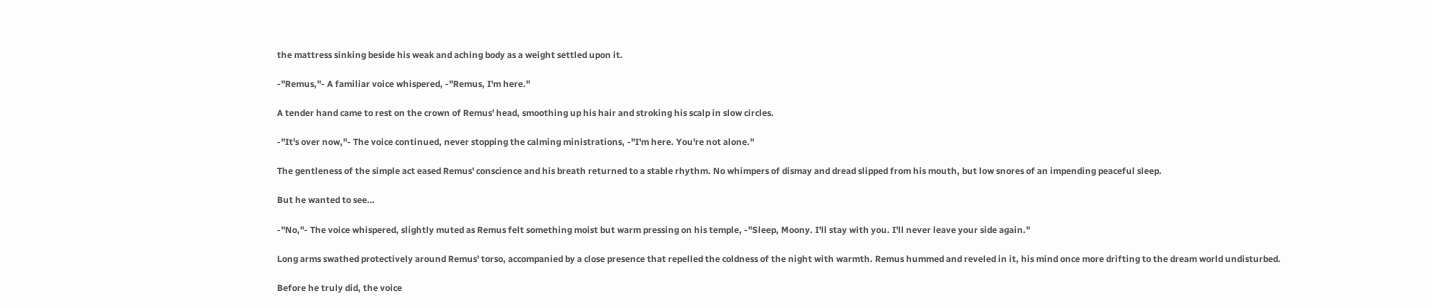the mattress sinking beside his weak and aching body as a weight settled upon it.

-"Remus,"- A familiar voice whispered, -"Remus, I'm here."

A tender hand came to rest on the crown of Remus' head, smoothing up his hair and stroking his scalp in slow circles.

-"It's over now,"- The voice continued, never stopping the calming ministrations, -"I'm here. You're not alone."

The gentleness of the simple act eased Remus' conscience and his breath returned to a stable rhythm. No whimpers of dismay and dread slipped from his mouth, but low snores of an impending peaceful sleep.

But he wanted to see…

-"No,"- The voice whispered, slightly muted as Remus felt something moist but warm pressing on his temple, -"Sleep, Moony. I'll stay with you. I'll never leave your side again."

Long arms swathed protectively around Remus' torso, accompanied by a close presence that repelled the coldness of the night with warmth. Remus hummed and reveled in it, his mind once more drifting to the dream world undisturbed.

Before he truly did, the voice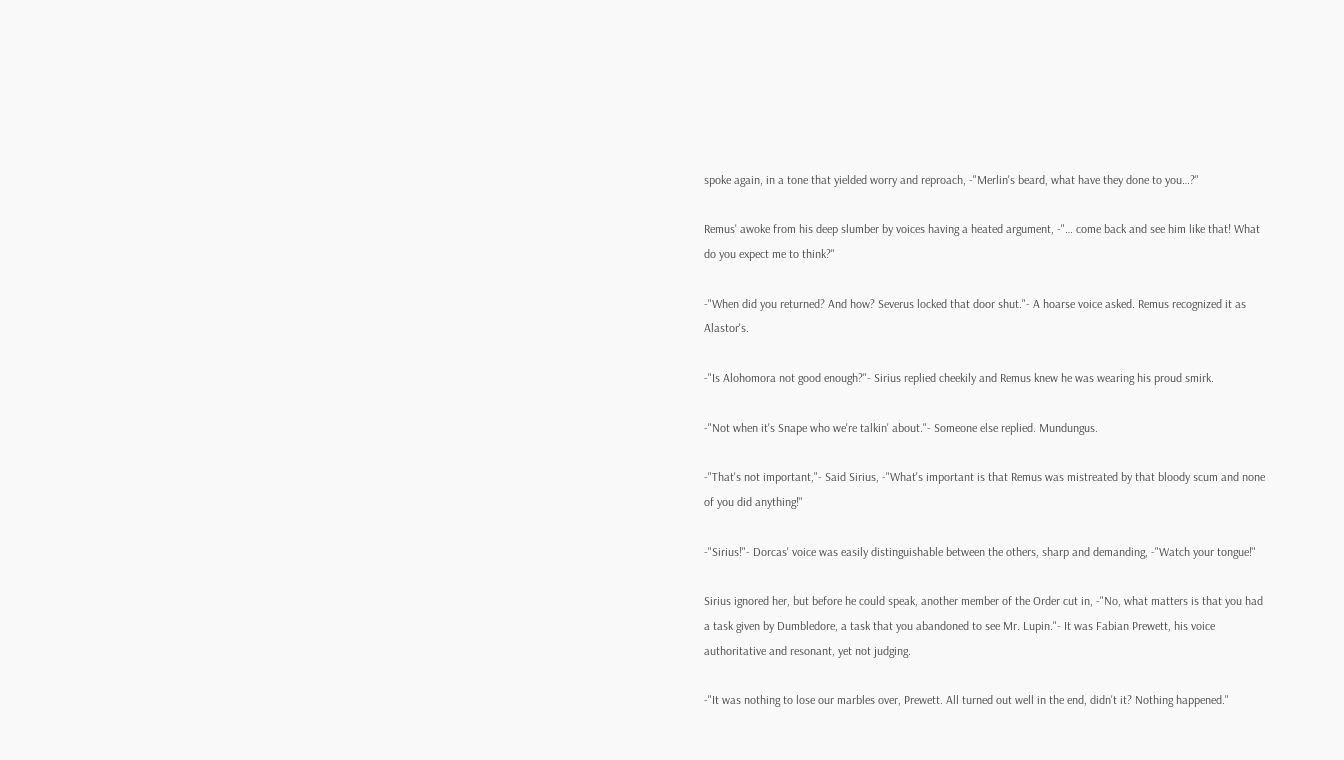spoke again, in a tone that yielded worry and reproach, -"Merlin's beard, what have they done to you…?"

Remus' awoke from his deep slumber by voices having a heated argument, -"… come back and see him like that! What do you expect me to think?"

-"When did you returned? And how? Severus locked that door shut."- A hoarse voice asked. Remus recognized it as Alastor's.

-"Is Alohomora not good enough?"- Sirius replied cheekily and Remus knew he was wearing his proud smirk.

-"Not when it's Snape who we're talkin' about."- Someone else replied. Mundungus.

-"That's not important,"- Said Sirius, -"What's important is that Remus was mistreated by that bloody scum and none of you did anything!"

-"Sirius!"- Dorcas' voice was easily distinguishable between the others, sharp and demanding, -"Watch your tongue!"

Sirius ignored her, but before he could speak, another member of the Order cut in, -"No, what matters is that you had a task given by Dumbledore, a task that you abandoned to see Mr. Lupin."- It was Fabian Prewett, his voice authoritative and resonant, yet not judging.

-"It was nothing to lose our marbles over, Prewett. All turned out well in the end, didn't it? Nothing happened."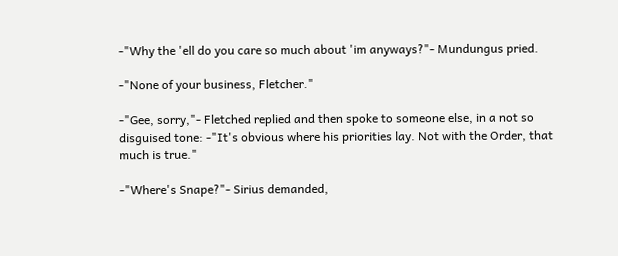-"Why the 'ell do you care so much about 'im anyways?"- Mundungus pried.

-"None of your business, Fletcher."

-"Gee, sorry,"- Fletched replied and then spoke to someone else, in a not so disguised tone: -"It's obvious where his priorities lay. Not with the Order, that much is true."

-"Where's Snape?"- Sirius demanded,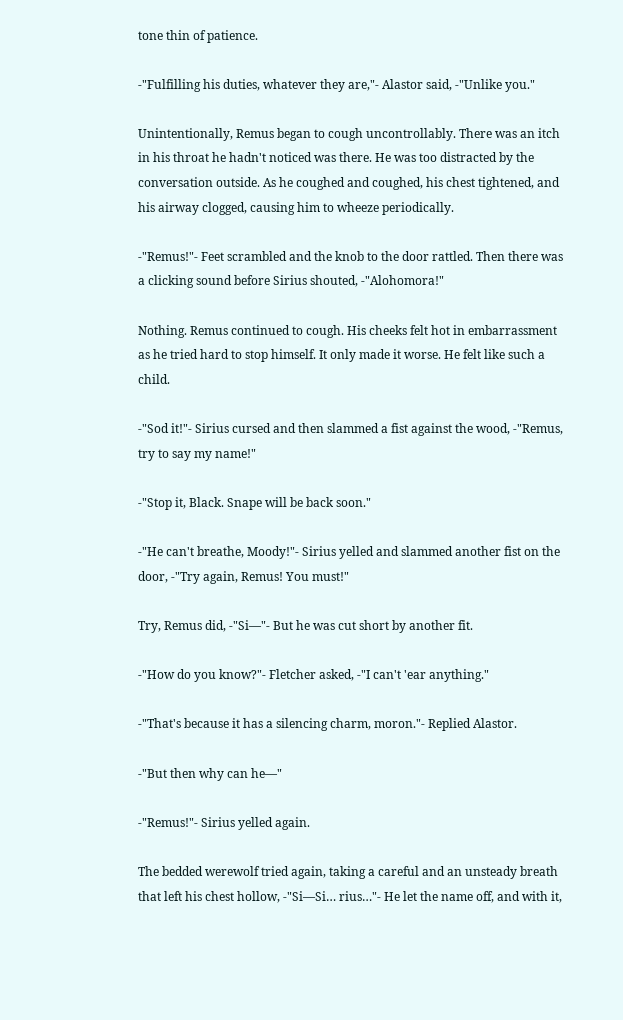tone thin of patience.

-"Fulfilling his duties, whatever they are,"- Alastor said, -"Unlike you."

Unintentionally, Remus began to cough uncontrollably. There was an itch in his throat he hadn't noticed was there. He was too distracted by the conversation outside. As he coughed and coughed, his chest tightened, and his airway clogged, causing him to wheeze periodically.

-"Remus!"- Feet scrambled and the knob to the door rattled. Then there was a clicking sound before Sirius shouted, -"Alohomora!"

Nothing. Remus continued to cough. His cheeks felt hot in embarrassment as he tried hard to stop himself. It only made it worse. He felt like such a child.

-"Sod it!"- Sirius cursed and then slammed a fist against the wood, -"Remus, try to say my name!"

-"Stop it, Black. Snape will be back soon."

-"He can't breathe, Moody!"- Sirius yelled and slammed another fist on the door, -"Try again, Remus! You must!"

Try, Remus did, -"Si—"- But he was cut short by another fit.

-"How do you know?"- Fletcher asked, -"I can't 'ear anything."

-"That's because it has a silencing charm, moron."- Replied Alastor.

-"But then why can he—"

-"Remus!"- Sirius yelled again.

The bedded werewolf tried again, taking a careful and an unsteady breath that left his chest hollow, -"Si—Si… rius…"- He let the name off, and with it,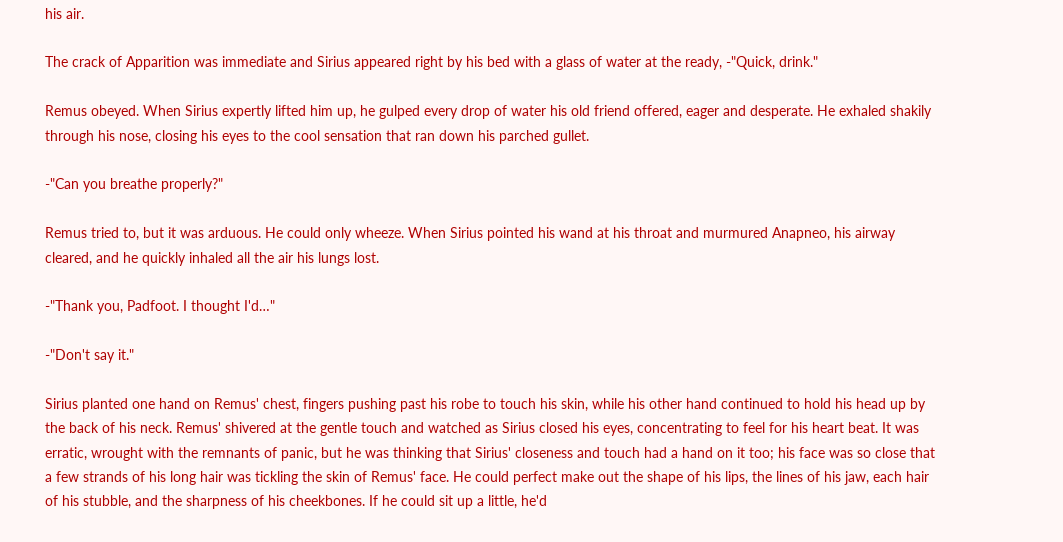his air.

The crack of Apparition was immediate and Sirius appeared right by his bed with a glass of water at the ready, -"Quick, drink."

Remus obeyed. When Sirius expertly lifted him up, he gulped every drop of water his old friend offered, eager and desperate. He exhaled shakily through his nose, closing his eyes to the cool sensation that ran down his parched gullet.

-"Can you breathe properly?"

Remus tried to, but it was arduous. He could only wheeze. When Sirius pointed his wand at his throat and murmured Anapneo, his airway cleared, and he quickly inhaled all the air his lungs lost.

-"Thank you, Padfoot. I thought I'd…"

-"Don't say it."

Sirius planted one hand on Remus' chest, fingers pushing past his robe to touch his skin, while his other hand continued to hold his head up by the back of his neck. Remus' shivered at the gentle touch and watched as Sirius closed his eyes, concentrating to feel for his heart beat. It was erratic, wrought with the remnants of panic, but he was thinking that Sirius' closeness and touch had a hand on it too; his face was so close that a few strands of his long hair was tickling the skin of Remus' face. He could perfect make out the shape of his lips, the lines of his jaw, each hair of his stubble, and the sharpness of his cheekbones. If he could sit up a little, he'd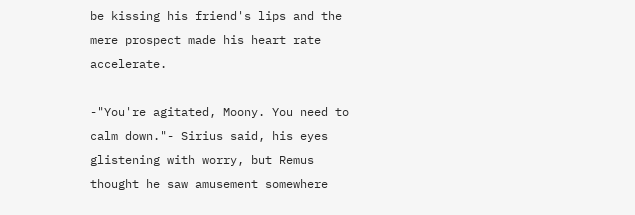be kissing his friend's lips and the mere prospect made his heart rate accelerate.

-"You're agitated, Moony. You need to calm down."- Sirius said, his eyes glistening with worry, but Remus thought he saw amusement somewhere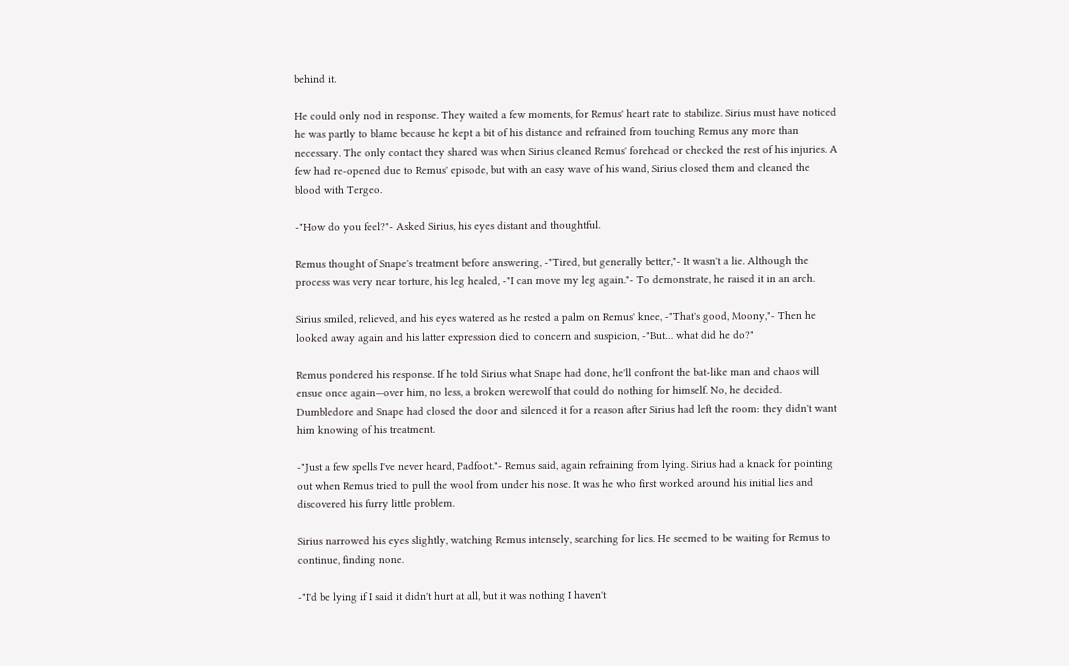behind it.

He could only nod in response. They waited a few moments, for Remus' heart rate to stabilize. Sirius must have noticed he was partly to blame because he kept a bit of his distance and refrained from touching Remus any more than necessary. The only contact they shared was when Sirius cleaned Remus' forehead or checked the rest of his injuries. A few had re-opened due to Remus' episode, but with an easy wave of his wand, Sirius closed them and cleaned the blood with Tergeo.

-"How do you feel?"- Asked Sirius, his eyes distant and thoughtful.

Remus thought of Snape's treatment before answering, -"Tired, but generally better,"- It wasn't a lie. Although the process was very near torture, his leg healed, -"I can move my leg again."- To demonstrate, he raised it in an arch.

Sirius smiled, relieved, and his eyes watered as he rested a palm on Remus' knee, -"That's good, Moony,"- Then he looked away again and his latter expression died to concern and suspicion, -"But… what did he do?"

Remus pondered his response. If he told Sirius what Snape had done, he'll confront the bat-like man and chaos will ensue once again—over him, no less, a broken werewolf that could do nothing for himself. No, he decided. Dumbledore and Snape had closed the door and silenced it for a reason after Sirius had left the room: they didn't want him knowing of his treatment.

-"Just a few spells I've never heard, Padfoot."- Remus said, again refraining from lying. Sirius had a knack for pointing out when Remus tried to pull the wool from under his nose. It was he who first worked around his initial lies and discovered his furry little problem.

Sirius narrowed his eyes slightly, watching Remus intensely, searching for lies. He seemed to be waiting for Remus to continue, finding none.

-"I'd be lying if I said it didn't hurt at all, but it was nothing I haven't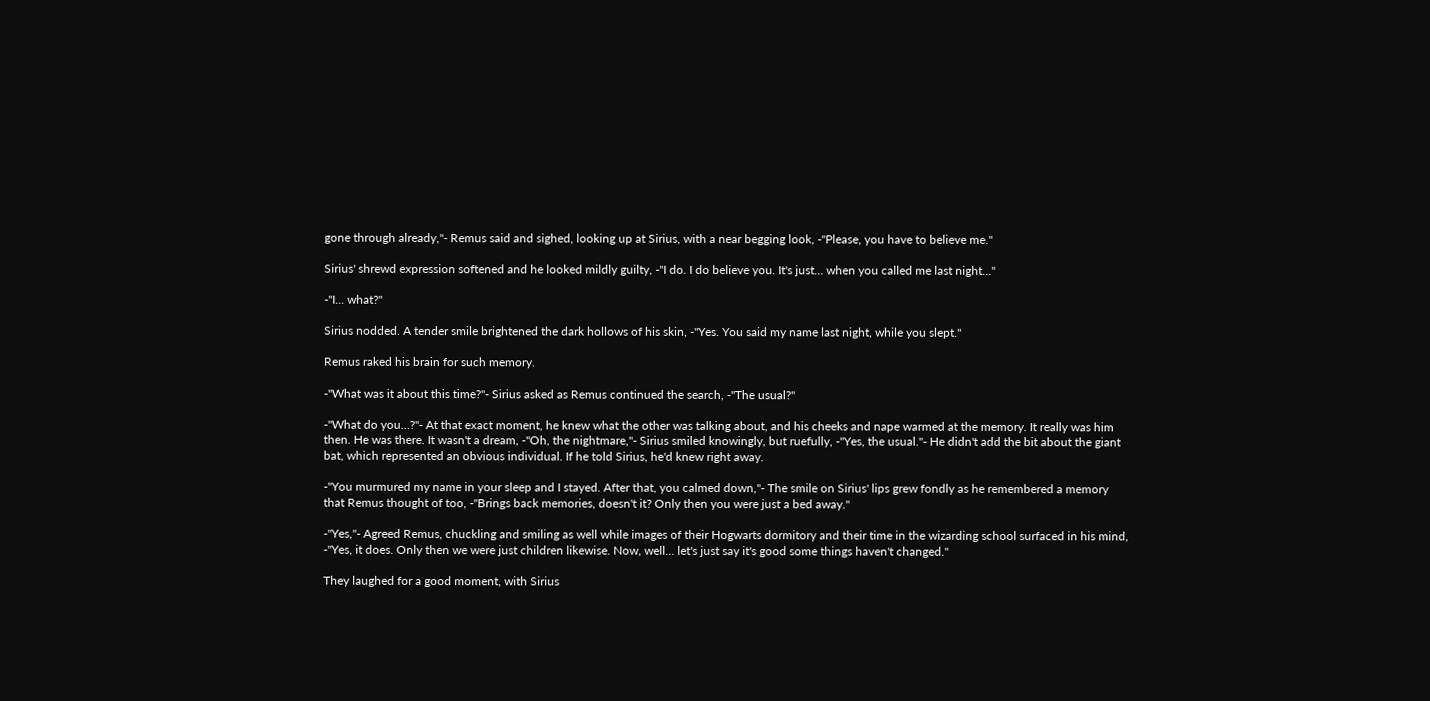gone through already,"- Remus said and sighed, looking up at Sirius, with a near begging look, -"Please, you have to believe me."

Sirius' shrewd expression softened and he looked mildly guilty, -"I do. I do believe you. It's just… when you called me last night…"

-"I... what?"

Sirius nodded. A tender smile brightened the dark hollows of his skin, -"Yes. You said my name last night, while you slept."

Remus raked his brain for such memory.

-"What was it about this time?"- Sirius asked as Remus continued the search, -"The usual?"

-"What do you…?"- At that exact moment, he knew what the other was talking about, and his cheeks and nape warmed at the memory. It really was him then. He was there. It wasn't a dream, -"Oh, the nightmare,"- Sirius smiled knowingly, but ruefully, -"Yes, the usual."- He didn't add the bit about the giant bat, which represented an obvious individual. If he told Sirius, he'd knew right away.

-"You murmured my name in your sleep and I stayed. After that, you calmed down,"- The smile on Sirius' lips grew fondly as he remembered a memory that Remus thought of too, -"Brings back memories, doesn't it? Only then you were just a bed away."

-"Yes,"- Agreed Remus, chuckling and smiling as well while images of their Hogwarts dormitory and their time in the wizarding school surfaced in his mind, -"Yes, it does. Only then we were just children likewise. Now, well… let's just say it's good some things haven't changed."

They laughed for a good moment, with Sirius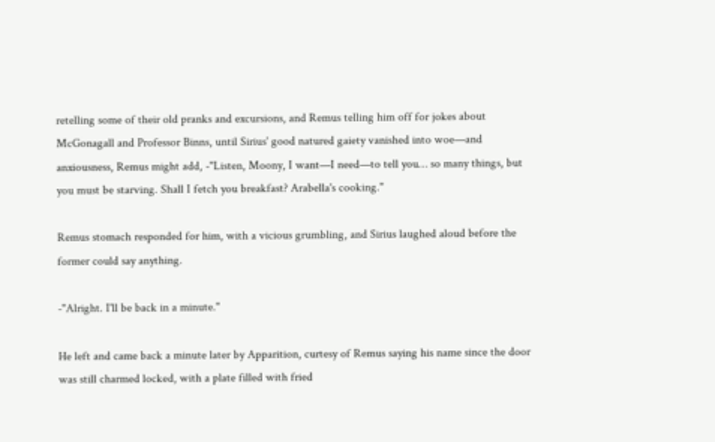retelling some of their old pranks and excursions, and Remus telling him off for jokes about McGonagall and Professor Binns, until Sirius' good natured gaiety vanished into woe—and anxiousness, Remus might add, -"Listen, Moony, I want—I need—to tell you… so many things, but you must be starving. Shall I fetch you breakfast? Arabella's cooking."

Remus stomach responded for him, with a vicious grumbling, and Sirius laughed aloud before the former could say anything.

-"Alright. I'll be back in a minute."

He left and came back a minute later by Apparition, curtesy of Remus saying his name since the door was still charmed locked, with a plate filled with fried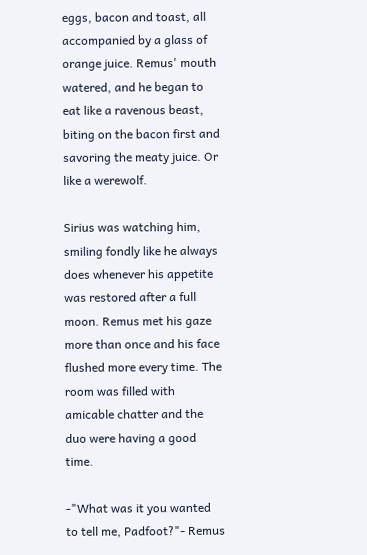eggs, bacon and toast, all accompanied by a glass of orange juice. Remus' mouth watered, and he began to eat like a ravenous beast, biting on the bacon first and savoring the meaty juice. Or like a werewolf.

Sirius was watching him, smiling fondly like he always does whenever his appetite was restored after a full moon. Remus met his gaze more than once and his face flushed more every time. The room was filled with amicable chatter and the duo were having a good time.

-"What was it you wanted to tell me, Padfoot?"- Remus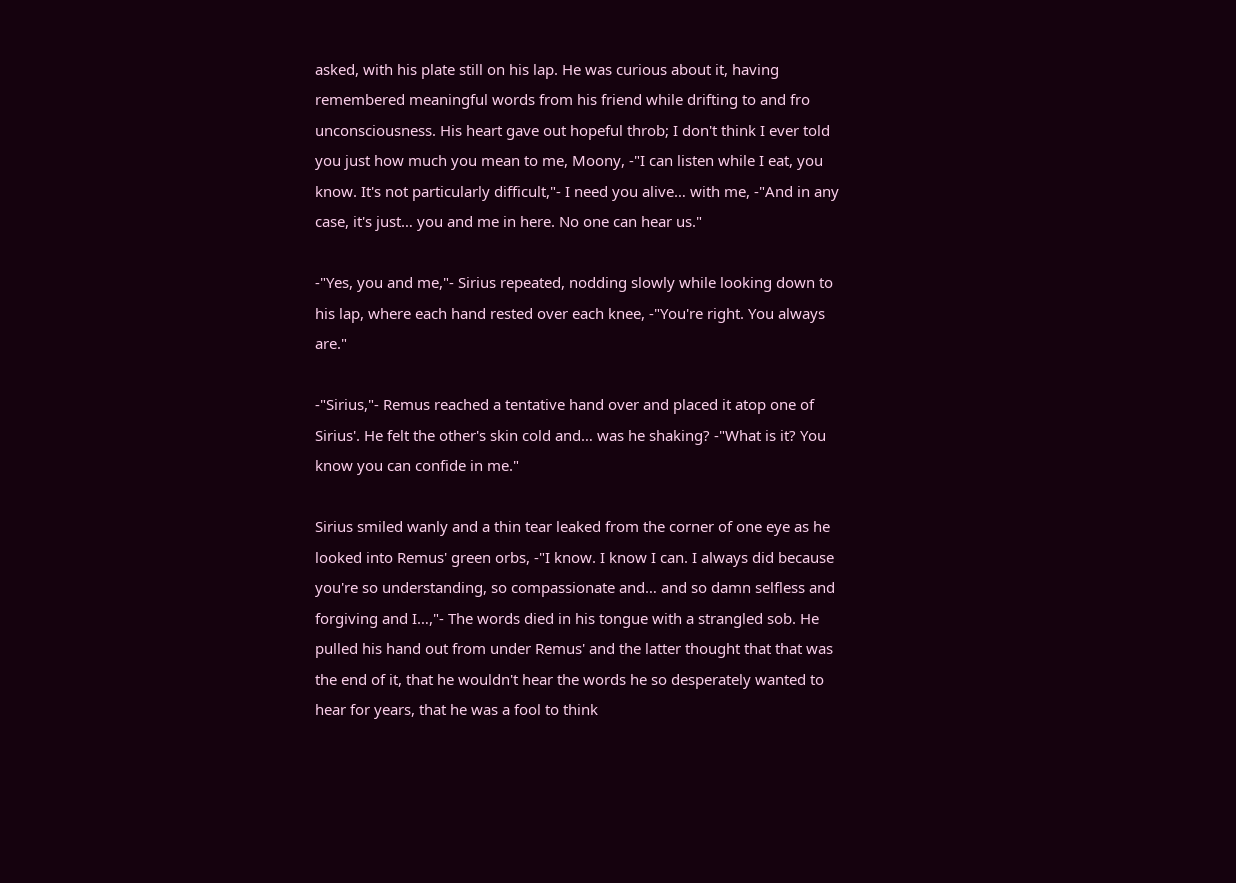asked, with his plate still on his lap. He was curious about it, having remembered meaningful words from his friend while drifting to and fro unconsciousness. His heart gave out hopeful throb; I don't think I ever told you just how much you mean to me, Moony, -"I can listen while I eat, you know. It's not particularly difficult,"- I need you alive… with me, -"And in any case, it's just… you and me in here. No one can hear us."

-"Yes, you and me,"- Sirius repeated, nodding slowly while looking down to his lap, where each hand rested over each knee, -"You're right. You always are."

-"Sirius,"- Remus reached a tentative hand over and placed it atop one of Sirius'. He felt the other's skin cold and… was he shaking? -"What is it? You know you can confide in me."

Sirius smiled wanly and a thin tear leaked from the corner of one eye as he looked into Remus' green orbs, -"I know. I know I can. I always did because you're so understanding, so compassionate and… and so damn selfless and forgiving and I…,"- The words died in his tongue with a strangled sob. He pulled his hand out from under Remus' and the latter thought that that was the end of it, that he wouldn't hear the words he so desperately wanted to hear for years, that he was a fool to think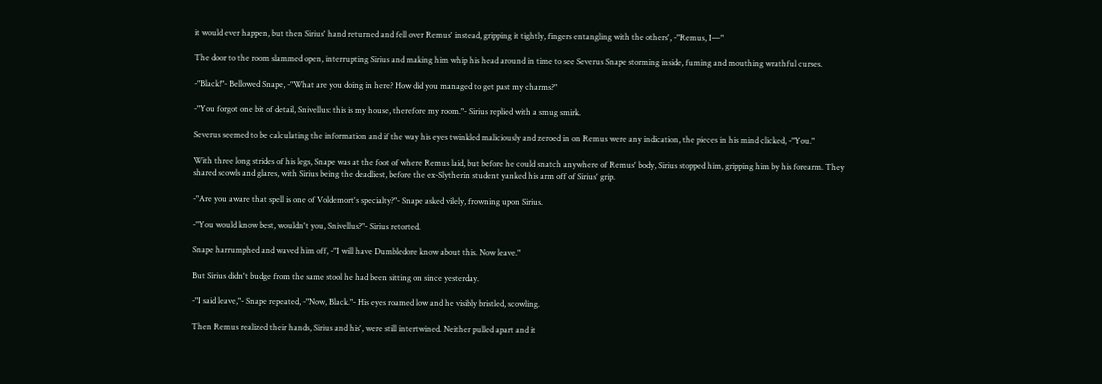it would ever happen, but then Sirius' hand returned and fell over Remus' instead, gripping it tightly, fingers entangling with the others', -"Remus, I—"

The door to the room slammed open, interrupting Sirius and making him whip his head around in time to see Severus Snape storming inside, fuming and mouthing wrathful curses.

-"Black!"- Bellowed Snape, -"What are you doing in here? How did you managed to get past my charms?"

-"You forgot one bit of detail, Snivellus: this is my house, therefore my room."- Sirius replied with a smug smirk.

Severus seemed to be calculating the information and if the way his eyes twinkled maliciously and zeroed in on Remus were any indication, the pieces in his mind clicked, -"You."

With three long strides of his legs, Snape was at the foot of where Remus laid, but before he could snatch anywhere of Remus' body, Sirius stopped him, gripping him by his forearm. They shared scowls and glares, with Sirius being the deadliest, before the ex-Slytherin student yanked his arm off of Sirius' grip.

-"Are you aware that spell is one of Voldemort's specialty?"- Snape asked vilely, frowning upon Sirius.

-"You would know best, wouldn't you, Snivellus?"- Sirius retorted.

Snape harrumphed and waved him off, -"I will have Dumbledore know about this. Now leave."

But Sirius didn't budge from the same stool he had been sitting on since yesterday.

-"I said leave,"- Snape repeated, -"Now, Black."- His eyes roamed low and he visibly bristled, scowling.

Then Remus realized their hands, Sirius and his', were still intertwined. Neither pulled apart and it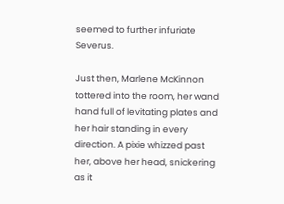seemed to further infuriate Severus.

Just then, Marlene McKinnon tottered into the room, her wand hand full of levitating plates and her hair standing in every direction. A pixie whizzed past her, above her head, snickering as it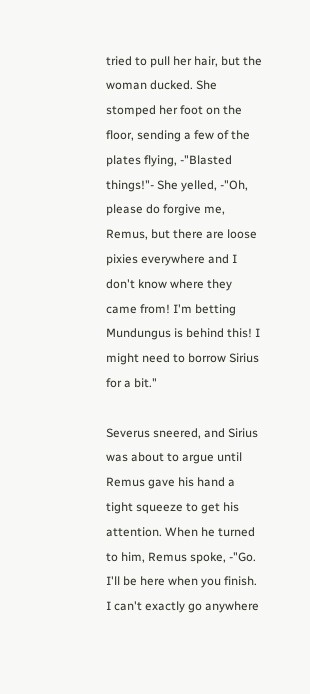tried to pull her hair, but the woman ducked. She stomped her foot on the floor, sending a few of the plates flying, -"Blasted things!"- She yelled, -"Oh, please do forgive me, Remus, but there are loose pixies everywhere and I don't know where they came from! I'm betting Mundungus is behind this! I might need to borrow Sirius for a bit."

Severus sneered, and Sirius was about to argue until Remus gave his hand a tight squeeze to get his attention. When he turned to him, Remus spoke, -"Go. I'll be here when you finish. I can't exactly go anywhere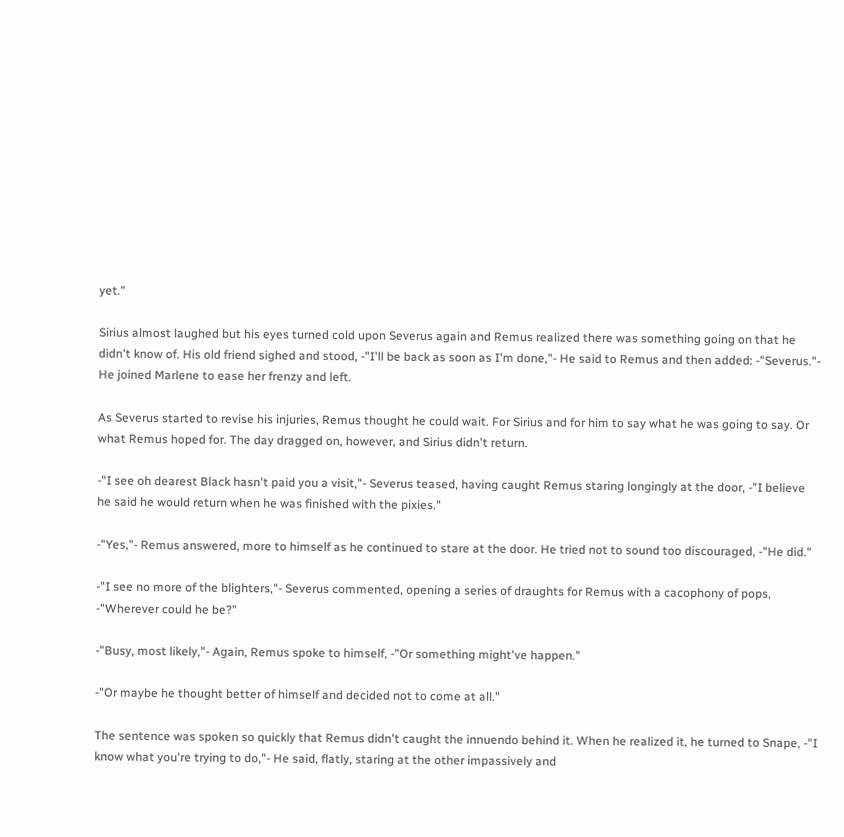yet."

Sirius almost laughed but his eyes turned cold upon Severus again and Remus realized there was something going on that he didn't know of. His old friend sighed and stood, -"I'll be back as soon as I'm done,"- He said to Remus and then added: -"Severus."- He joined Marlene to ease her frenzy and left.

As Severus started to revise his injuries, Remus thought he could wait. For Sirius and for him to say what he was going to say. Or what Remus hoped for. The day dragged on, however, and Sirius didn't return.

-"I see oh dearest Black hasn't paid you a visit,"- Severus teased, having caught Remus staring longingly at the door, -"I believe he said he would return when he was finished with the pixies."

-"Yes,"- Remus answered, more to himself as he continued to stare at the door. He tried not to sound too discouraged, -"He did."

-"I see no more of the blighters,"- Severus commented, opening a series of draughts for Remus with a cacophony of pops, -"Wherever could he be?"

-"Busy, most likely,"- Again, Remus spoke to himself, -"Or something might've happen."

-"Or maybe he thought better of himself and decided not to come at all."

The sentence was spoken so quickly that Remus didn't caught the innuendo behind it. When he realized it, he turned to Snape, -"I know what you're trying to do,"- He said, flatly, staring at the other impassively and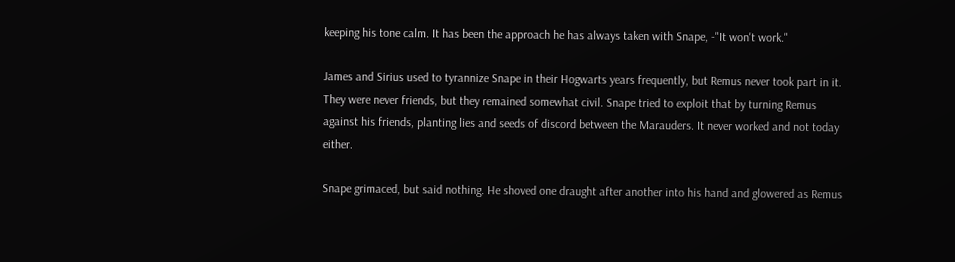keeping his tone calm. It has been the approach he has always taken with Snape, -"It won't work."

James and Sirius used to tyrannize Snape in their Hogwarts years frequently, but Remus never took part in it. They were never friends, but they remained somewhat civil. Snape tried to exploit that by turning Remus against his friends, planting lies and seeds of discord between the Marauders. It never worked and not today either.

Snape grimaced, but said nothing. He shoved one draught after another into his hand and glowered as Remus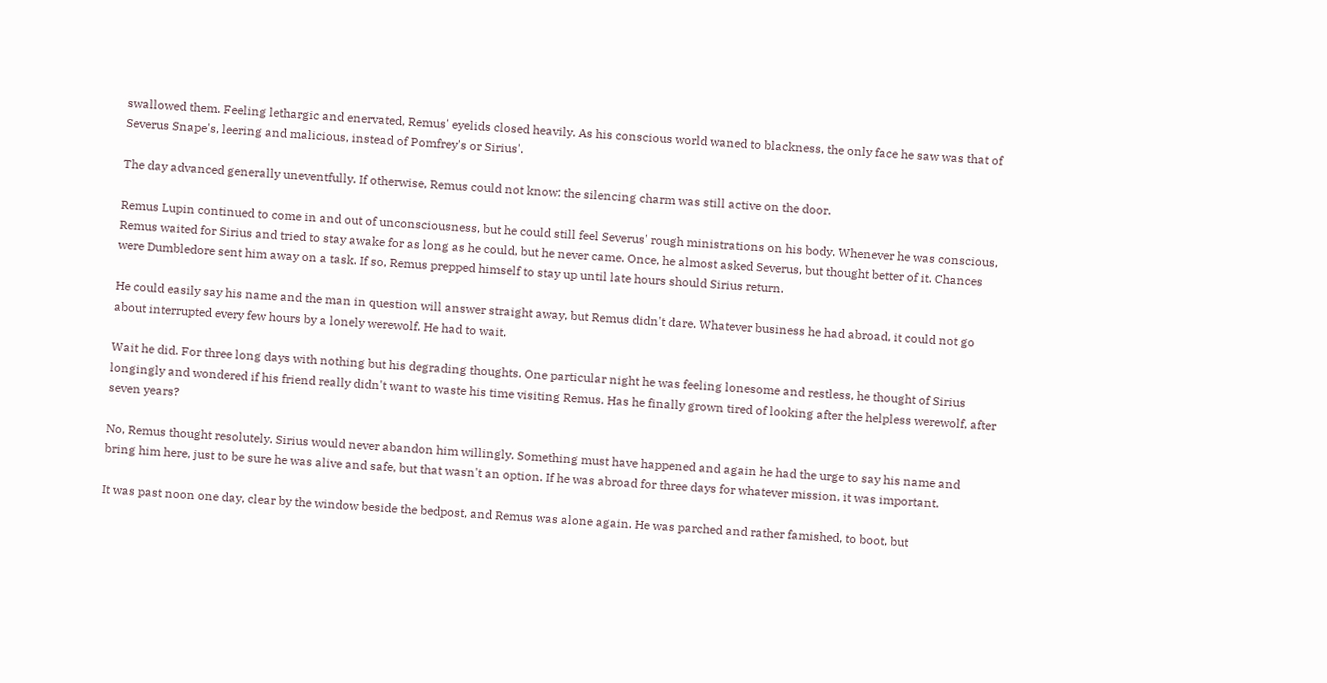swallowed them. Feeling lethargic and enervated, Remus' eyelids closed heavily. As his conscious world waned to blackness, the only face he saw was that of Severus Snape's, leering and malicious, instead of Pomfrey's or Sirius'.

The day advanced generally uneventfully. If otherwise, Remus could not know: the silencing charm was still active on the door.

Remus Lupin continued to come in and out of unconsciousness, but he could still feel Severus' rough ministrations on his body. Whenever he was conscious, Remus waited for Sirius and tried to stay awake for as long as he could, but he never came. Once, he almost asked Severus, but thought better of it. Chances were Dumbledore sent him away on a task. If so, Remus prepped himself to stay up until late hours should Sirius return.

He could easily say his name and the man in question will answer straight away, but Remus didn't dare. Whatever business he had abroad, it could not go about interrupted every few hours by a lonely werewolf. He had to wait.

Wait he did. For three long days with nothing but his degrading thoughts. One particular night he was feeling lonesome and restless, he thought of Sirius longingly and wondered if his friend really didn't want to waste his time visiting Remus. Has he finally grown tired of looking after the helpless werewolf, after seven years?

No, Remus thought resolutely. Sirius would never abandon him willingly. Something must have happened and again he had the urge to say his name and bring him here, just to be sure he was alive and safe, but that wasn't an option. If he was abroad for three days for whatever mission, it was important.

It was past noon one day, clear by the window beside the bedpost, and Remus was alone again. He was parched and rather famished, to boot, but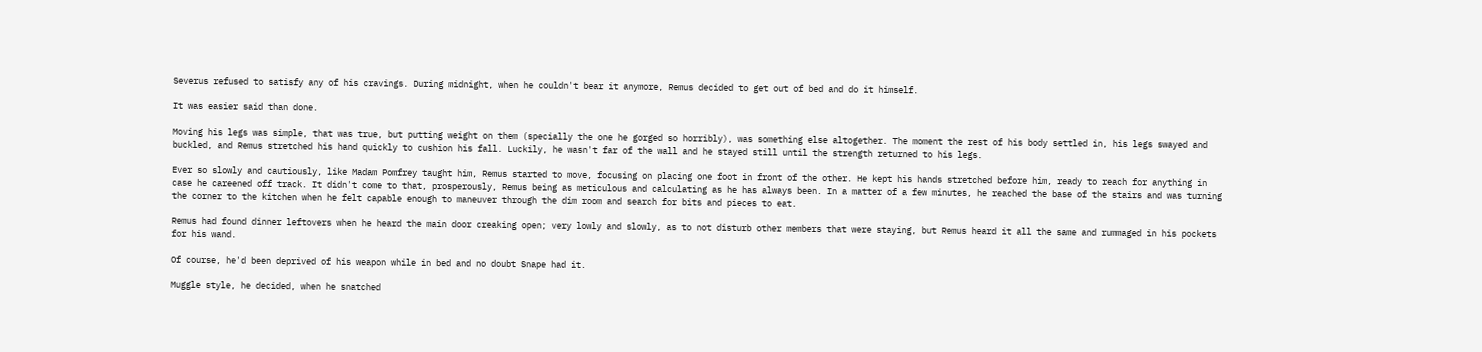Severus refused to satisfy any of his cravings. During midnight, when he couldn't bear it anymore, Remus decided to get out of bed and do it himself.

It was easier said than done.

Moving his legs was simple, that was true, but putting weight on them (specially the one he gorged so horribly), was something else altogether. The moment the rest of his body settled in, his legs swayed and buckled, and Remus stretched his hand quickly to cushion his fall. Luckily, he wasn't far of the wall and he stayed still until the strength returned to his legs.

Ever so slowly and cautiously, like Madam Pomfrey taught him, Remus started to move, focusing on placing one foot in front of the other. He kept his hands stretched before him, ready to reach for anything in case he careened off track. It didn't come to that, prosperously, Remus being as meticulous and calculating as he has always been. In a matter of a few minutes, he reached the base of the stairs and was turning the corner to the kitchen when he felt capable enough to maneuver through the dim room and search for bits and pieces to eat.

Remus had found dinner leftovers when he heard the main door creaking open; very lowly and slowly, as to not disturb other members that were staying, but Remus heard it all the same and rummaged in his pockets for his wand.

Of course, he'd been deprived of his weapon while in bed and no doubt Snape had it.

Muggle style, he decided, when he snatched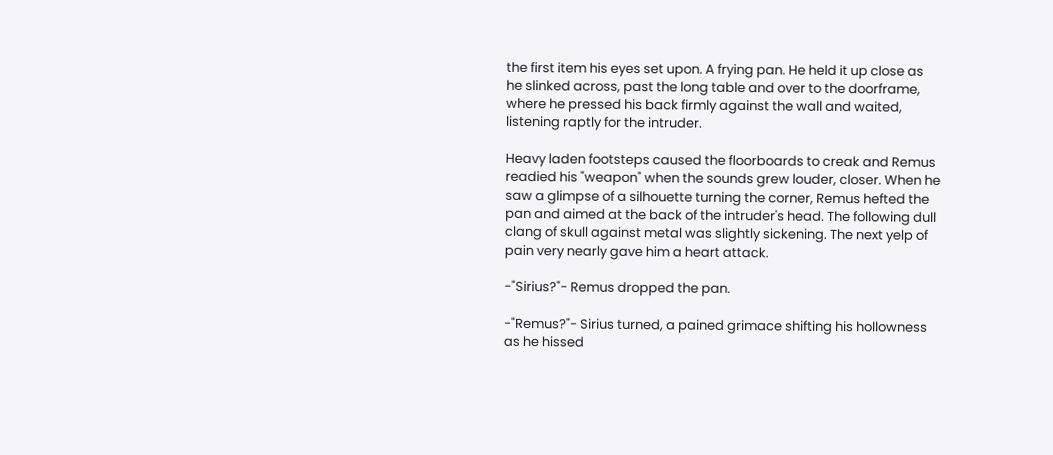the first item his eyes set upon. A frying pan. He held it up close as he slinked across, past the long table and over to the doorframe, where he pressed his back firmly against the wall and waited, listening raptly for the intruder.

Heavy laden footsteps caused the floorboards to creak and Remus readied his "weapon" when the sounds grew louder, closer. When he saw a glimpse of a silhouette turning the corner, Remus hefted the pan and aimed at the back of the intruder's head. The following dull clang of skull against metal was slightly sickening. The next yelp of pain very nearly gave him a heart attack.

-"Sirius?"- Remus dropped the pan.

-"Remus?"- Sirius turned, a pained grimace shifting his hollowness as he hissed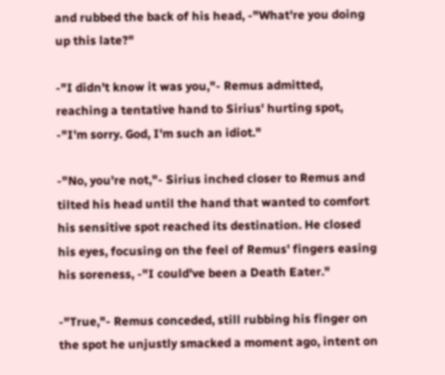and rubbed the back of his head, -"What're you doing up this late?"

-"I didn't know it was you,"- Remus admitted, reaching a tentative hand to Sirius' hurting spot, -"I'm sorry. God, I'm such an idiot."

-"No, you're not,"- Sirius inched closer to Remus and tilted his head until the hand that wanted to comfort his sensitive spot reached its destination. He closed his eyes, focusing on the feel of Remus' fingers easing his soreness, -"I could've been a Death Eater."

-"True,"- Remus conceded, still rubbing his finger on the spot he unjustly smacked a moment ago, intent on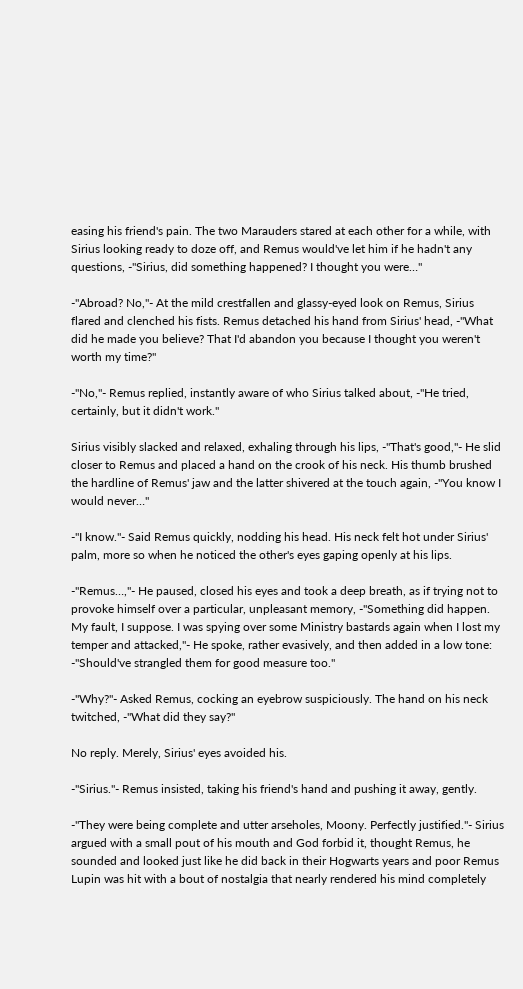easing his friend's pain. The two Marauders stared at each other for a while, with Sirius looking ready to doze off, and Remus would've let him if he hadn't any questions, -"Sirius, did something happened? I thought you were…"

-"Abroad? No,"- At the mild crestfallen and glassy-eyed look on Remus, Sirius flared and clenched his fists. Remus detached his hand from Sirius' head, -"What did he made you believe? That I'd abandon you because I thought you weren't worth my time?"

-"No,"- Remus replied, instantly aware of who Sirius talked about, -"He tried, certainly, but it didn't work."

Sirius visibly slacked and relaxed, exhaling through his lips, -"That's good,"- He slid closer to Remus and placed a hand on the crook of his neck. His thumb brushed the hardline of Remus' jaw and the latter shivered at the touch again, -"You know I would never…"

-"I know."- Said Remus quickly, nodding his head. His neck felt hot under Sirius' palm, more so when he noticed the other's eyes gaping openly at his lips.

-"Remus…,"- He paused, closed his eyes and took a deep breath, as if trying not to provoke himself over a particular, unpleasant memory, -"Something did happen. My fault, I suppose. I was spying over some Ministry bastards again when I lost my temper and attacked,"- He spoke, rather evasively, and then added in a low tone: -"Should've strangled them for good measure too."

-"Why?"- Asked Remus, cocking an eyebrow suspiciously. The hand on his neck twitched, -"What did they say?"

No reply. Merely, Sirius' eyes avoided his.

-"Sirius."- Remus insisted, taking his friend's hand and pushing it away, gently.

-"They were being complete and utter arseholes, Moony. Perfectly justified."- Sirius argued with a small pout of his mouth and God forbid it, thought Remus, he sounded and looked just like he did back in their Hogwarts years and poor Remus Lupin was hit with a bout of nostalgia that nearly rendered his mind completely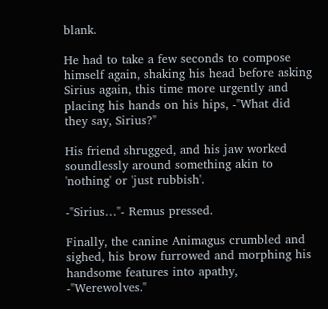blank.

He had to take a few seconds to compose himself again, shaking his head before asking Sirius again, this time more urgently and placing his hands on his hips, -"What did they say, Sirius?"

His friend shrugged, and his jaw worked soundlessly around something akin to 'nothing' or 'just rubbish'.

-"Sirius…"- Remus pressed.

Finally, the canine Animagus crumbled and sighed, his brow furrowed and morphing his handsome features into apathy, -"Werewolves."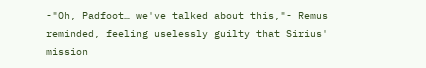-"Oh, Padfoot… we've talked about this,"- Remus reminded, feeling uselessly guilty that Sirius' mission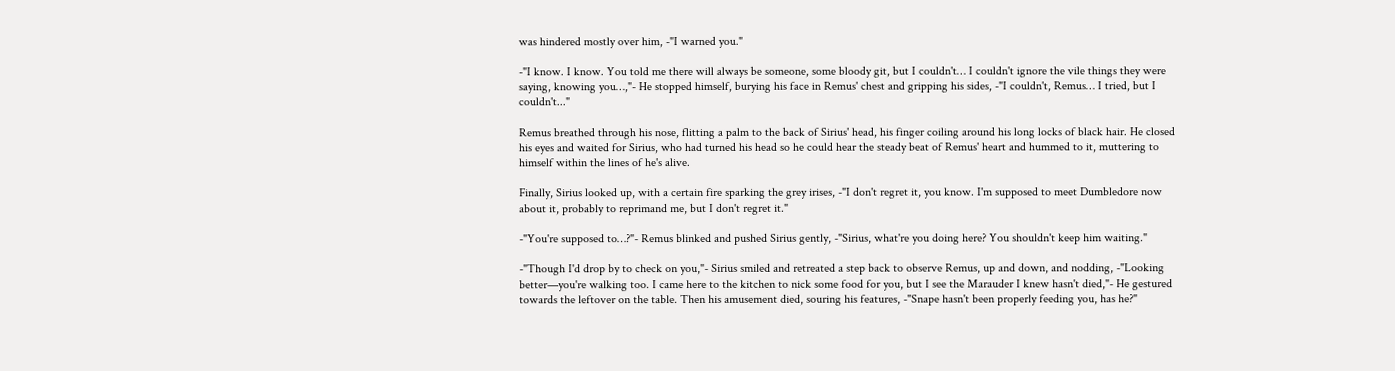was hindered mostly over him, -"I warned you."

-"I know. I know. You told me there will always be someone, some bloody git, but I couldn't… I couldn't ignore the vile things they were saying, knowing you…,"- He stopped himself, burying his face in Remus' chest and gripping his sides, -"I couldn't, Remus… I tried, but I couldn't..."

Remus breathed through his nose, flitting a palm to the back of Sirius' head, his finger coiling around his long locks of black hair. He closed his eyes and waited for Sirius, who had turned his head so he could hear the steady beat of Remus' heart and hummed to it, muttering to himself within the lines of he's alive.

Finally, Sirius looked up, with a certain fire sparking the grey irises, -"I don't regret it, you know. I'm supposed to meet Dumbledore now about it, probably to reprimand me, but I don't regret it."

-"You're supposed to…?"- Remus blinked and pushed Sirius gently, -"Sirius, what're you doing here? You shouldn't keep him waiting."

-"Though I'd drop by to check on you,"- Sirius smiled and retreated a step back to observe Remus, up and down, and nodding, -"Looking better—you're walking too. I came here to the kitchen to nick some food for you, but I see the Marauder I knew hasn't died,"- He gestured towards the leftover on the table. Then his amusement died, souring his features, -"Snape hasn't been properly feeding you, has he?"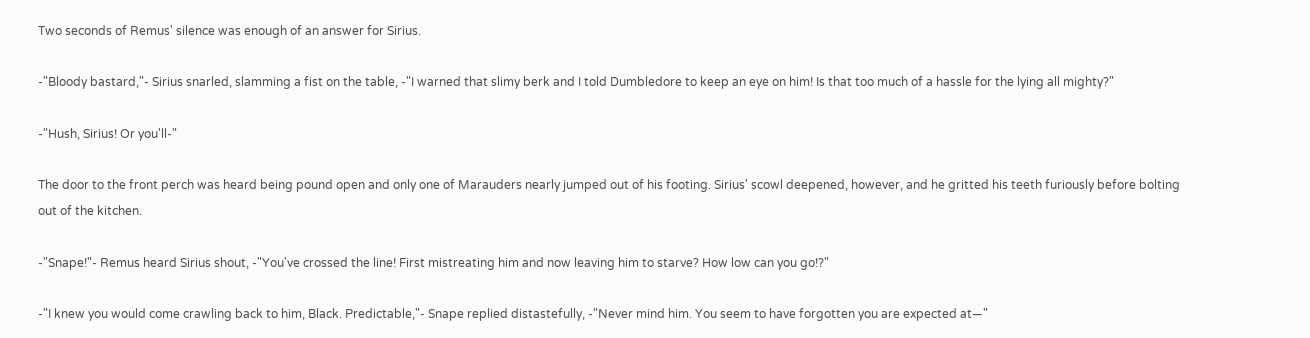Two seconds of Remus' silence was enough of an answer for Sirius.

-"Bloody bastard,"- Sirius snarled, slamming a fist on the table, -"I warned that slimy berk and I told Dumbledore to keep an eye on him! Is that too much of a hassle for the lying all mighty?"

-"Hush, Sirius! Or you'll-"

The door to the front perch was heard being pound open and only one of Marauders nearly jumped out of his footing. Sirius' scowl deepened, however, and he gritted his teeth furiously before bolting out of the kitchen.

-"Snape!"- Remus heard Sirius shout, -"You've crossed the line! First mistreating him and now leaving him to starve? How low can you go!?"

-"I knew you would come crawling back to him, Black. Predictable,"- Snape replied distastefully, -"Never mind him. You seem to have forgotten you are expected at—"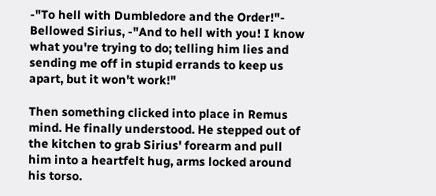-"To hell with Dumbledore and the Order!"- Bellowed Sirius, -"And to hell with you! I know what you're trying to do; telling him lies and sending me off in stupid errands to keep us apart, but it won't work!"

Then something clicked into place in Remus mind. He finally understood. He stepped out of the kitchen to grab Sirius' forearm and pull him into a heartfelt hug, arms locked around his torso.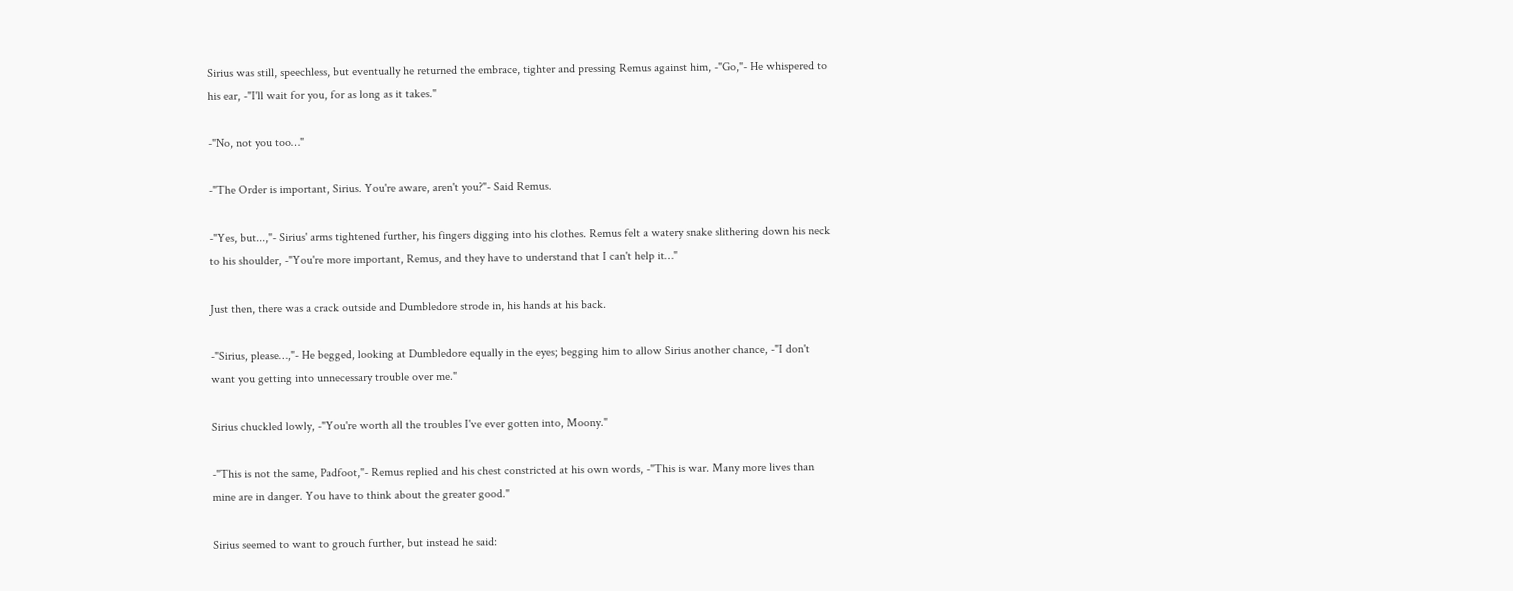Sirius was still, speechless, but eventually he returned the embrace, tighter and pressing Remus against him, -"Go,"- He whispered to his ear, -"I'll wait for you, for as long as it takes."

-"No, not you too…"

-"The Order is important, Sirius. You're aware, aren't you?"- Said Remus.

-"Yes, but...,"- Sirius' arms tightened further, his fingers digging into his clothes. Remus felt a watery snake slithering down his neck to his shoulder, -"You're more important, Remus, and they have to understand that I can't help it…"

Just then, there was a crack outside and Dumbledore strode in, his hands at his back.

-"Sirius, please…,"- He begged, looking at Dumbledore equally in the eyes; begging him to allow Sirius another chance, -"I don't want you getting into unnecessary trouble over me."

Sirius chuckled lowly, -"You're worth all the troubles I've ever gotten into, Moony."

-"This is not the same, Padfoot,"- Remus replied and his chest constricted at his own words, -"This is war. Many more lives than mine are in danger. You have to think about the greater good."

Sirius seemed to want to grouch further, but instead he said: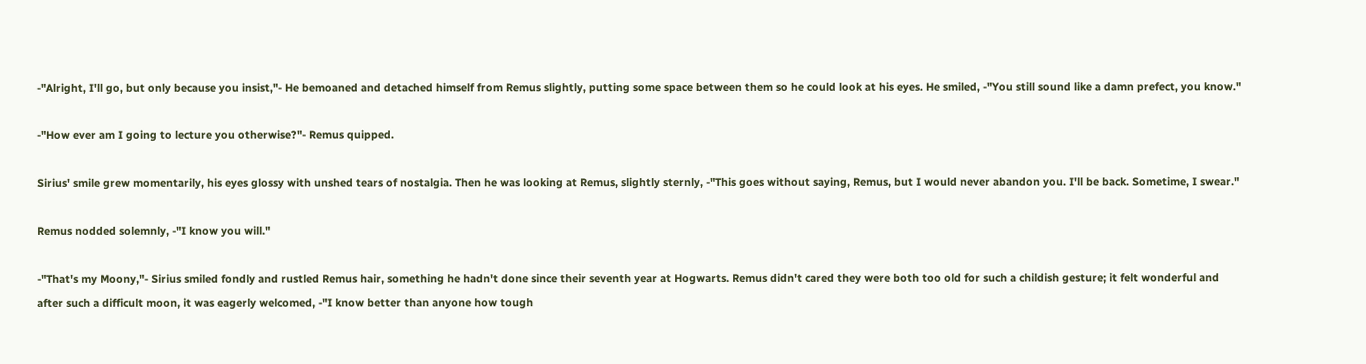-"Alright, I'll go, but only because you insist,"- He bemoaned and detached himself from Remus slightly, putting some space between them so he could look at his eyes. He smiled, -"You still sound like a damn prefect, you know."

-"How ever am I going to lecture you otherwise?"- Remus quipped.

Sirius' smile grew momentarily, his eyes glossy with unshed tears of nostalgia. Then he was looking at Remus, slightly sternly, -"This goes without saying, Remus, but I would never abandon you. I'll be back. Sometime, I swear."

Remus nodded solemnly, -"I know you will."

-"That's my Moony,"- Sirius smiled fondly and rustled Remus hair, something he hadn't done since their seventh year at Hogwarts. Remus didn't cared they were both too old for such a childish gesture; it felt wonderful and after such a difficult moon, it was eagerly welcomed, -"I know better than anyone how tough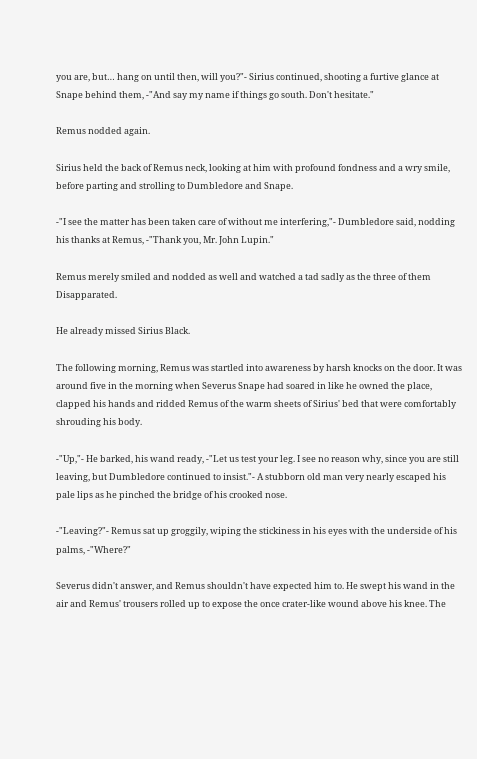you are, but… hang on until then, will you?"- Sirius continued, shooting a furtive glance at Snape behind them, -"And say my name if things go south. Don't hesitate."

Remus nodded again.

Sirius held the back of Remus neck, looking at him with profound fondness and a wry smile, before parting and strolling to Dumbledore and Snape.

-"I see the matter has been taken care of without me interfering,"- Dumbledore said, nodding his thanks at Remus, -"Thank you, Mr. John Lupin."

Remus merely smiled and nodded as well and watched a tad sadly as the three of them Disapparated.

He already missed Sirius Black.

The following morning, Remus was startled into awareness by harsh knocks on the door. It was around five in the morning when Severus Snape had soared in like he owned the place, clapped his hands and ridded Remus of the warm sheets of Sirius' bed that were comfortably shrouding his body.

-"Up,"- He barked, his wand ready, -"Let us test your leg. I see no reason why, since you are still leaving, but Dumbledore continued to insist."- A stubborn old man very nearly escaped his pale lips as he pinched the bridge of his crooked nose.

-"Leaving?"- Remus sat up groggily, wiping the stickiness in his eyes with the underside of his palms, -"Where?"

Severus didn't answer, and Remus shouldn't have expected him to. He swept his wand in the air and Remus' trousers rolled up to expose the once crater-like wound above his knee. The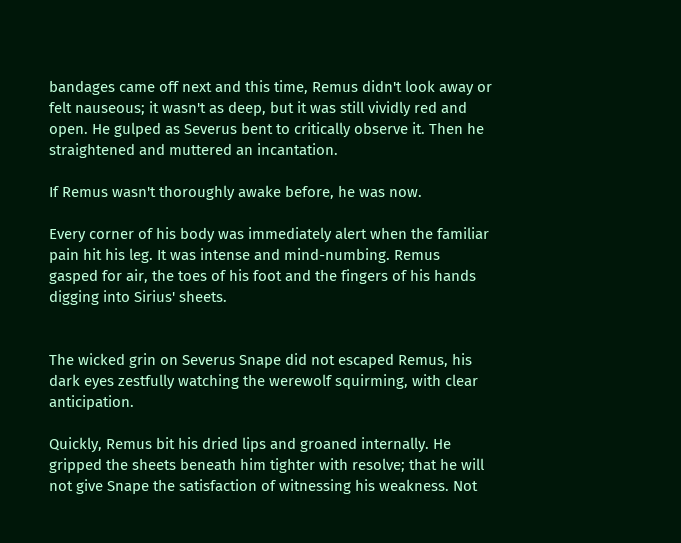bandages came off next and this time, Remus didn't look away or felt nauseous; it wasn't as deep, but it was still vividly red and open. He gulped as Severus bent to critically observe it. Then he straightened and muttered an incantation.

If Remus wasn't thoroughly awake before, he was now.

Every corner of his body was immediately alert when the familiar pain hit his leg. It was intense and mind-numbing. Remus gasped for air, the toes of his foot and the fingers of his hands digging into Sirius' sheets.


The wicked grin on Severus Snape did not escaped Remus, his dark eyes zestfully watching the werewolf squirming, with clear anticipation.

Quickly, Remus bit his dried lips and groaned internally. He gripped the sheets beneath him tighter with resolve; that he will not give Snape the satisfaction of witnessing his weakness. Not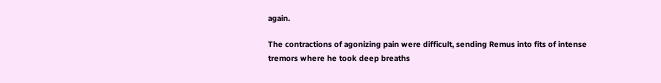again.

The contractions of agonizing pain were difficult, sending Remus into fits of intense tremors where he took deep breaths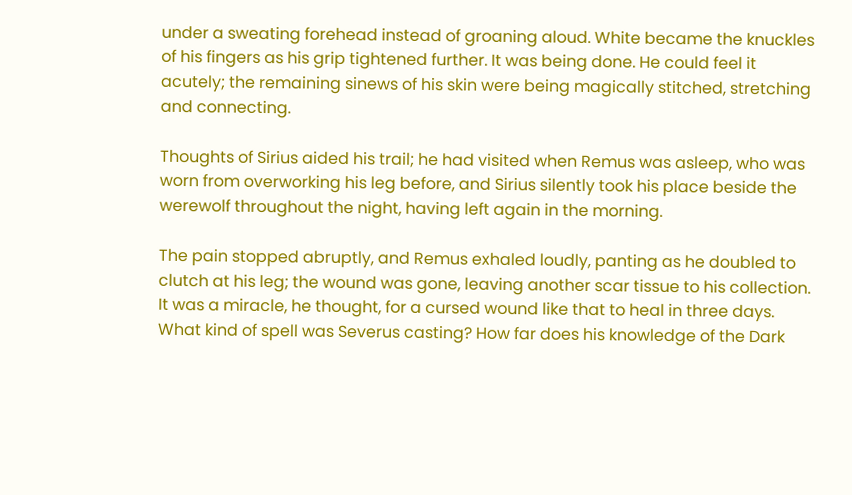under a sweating forehead instead of groaning aloud. White became the knuckles of his fingers as his grip tightened further. It was being done. He could feel it acutely; the remaining sinews of his skin were being magically stitched, stretching and connecting.

Thoughts of Sirius aided his trail; he had visited when Remus was asleep, who was worn from overworking his leg before, and Sirius silently took his place beside the werewolf throughout the night, having left again in the morning.

The pain stopped abruptly, and Remus exhaled loudly, panting as he doubled to clutch at his leg; the wound was gone, leaving another scar tissue to his collection. It was a miracle, he thought, for a cursed wound like that to heal in three days. What kind of spell was Severus casting? How far does his knowledge of the Dark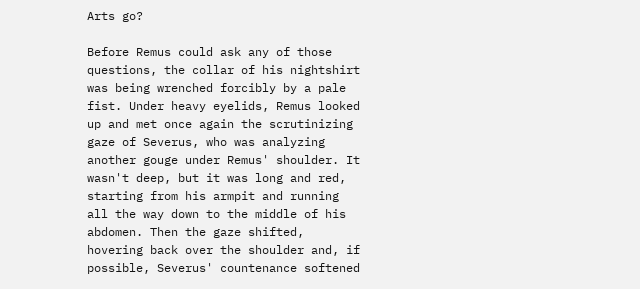Arts go?

Before Remus could ask any of those questions, the collar of his nightshirt was being wrenched forcibly by a pale fist. Under heavy eyelids, Remus looked up and met once again the scrutinizing gaze of Severus, who was analyzing another gouge under Remus' shoulder. It wasn't deep, but it was long and red, starting from his armpit and running all the way down to the middle of his abdomen. Then the gaze shifted, hovering back over the shoulder and, if possible, Severus' countenance softened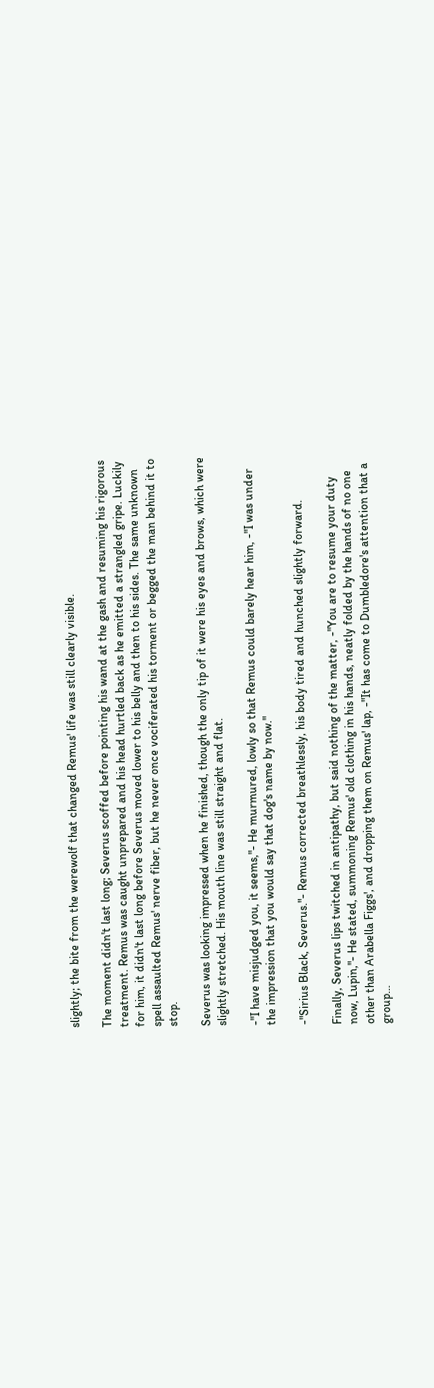slightly; the bite from the werewolf that changed Remus' life was still clearly visible.

The moment didn't last long; Severus scoffed before pointing his wand at the gash and resuming his rigorous treatment. Remus was caught unprepared and his head hurtled back as he emitted a strangled gripe. Luckily for him, it didn't last long before Severus moved lower to his belly and then to his sides. The same unknown spell assaulted Remus' nerve fiber, but he never once vociferated his torment or begged the man behind it to stop.

Severus was looking impressed when he finished, though the only tip of it were his eyes and brows, which were slightly stretched. His mouth line was still straight and flat.

-"I have misjudged you, it seems,"- He murmured, lowly so that Remus could barely hear him, -"I was under the impression that you would say that dog's name by now."

-"Sirius Black, Severus."- Remus corrected breathlessly, his body tired and hunched slightly forward.

Finally, Severus lips twitched in antipathy, but said nothing of the matter, -"You are to resume your duty now, Lupin,"- He stated, summoning Remus' old clothing in his hands, neatly folded by the hands of no one other than Arabella Figgs', and dropping them on Remus' lap, -"It has come to Dumbledore's attention that a group…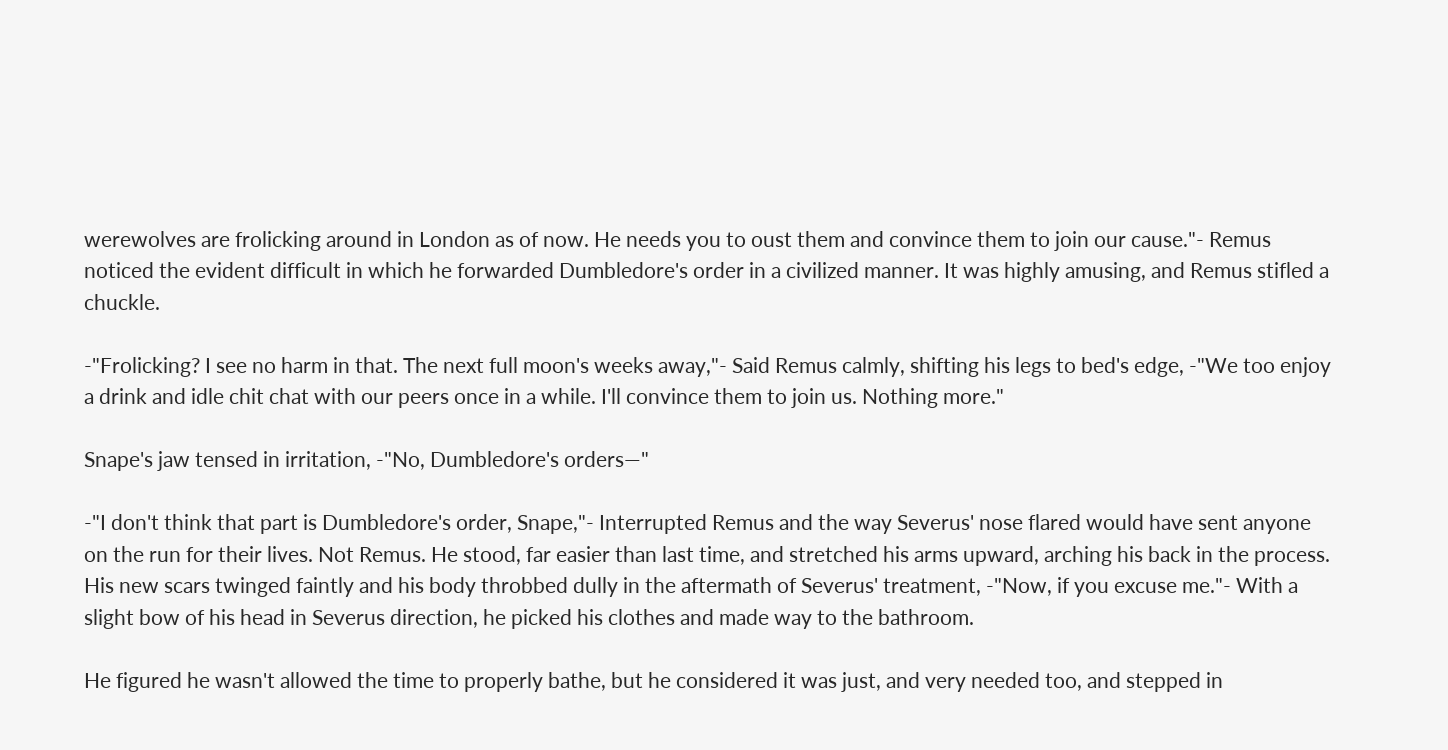werewolves are frolicking around in London as of now. He needs you to oust them and convince them to join our cause."- Remus noticed the evident difficult in which he forwarded Dumbledore's order in a civilized manner. It was highly amusing, and Remus stifled a chuckle.

-"Frolicking? I see no harm in that. The next full moon's weeks away,"- Said Remus calmly, shifting his legs to bed's edge, -"We too enjoy a drink and idle chit chat with our peers once in a while. I'll convince them to join us. Nothing more."

Snape's jaw tensed in irritation, -"No, Dumbledore's orders—"

-"I don't think that part is Dumbledore's order, Snape,"- Interrupted Remus and the way Severus' nose flared would have sent anyone on the run for their lives. Not Remus. He stood, far easier than last time, and stretched his arms upward, arching his back in the process. His new scars twinged faintly and his body throbbed dully in the aftermath of Severus' treatment, -"Now, if you excuse me."- With a slight bow of his head in Severus direction, he picked his clothes and made way to the bathroom.

He figured he wasn't allowed the time to properly bathe, but he considered it was just, and very needed too, and stepped in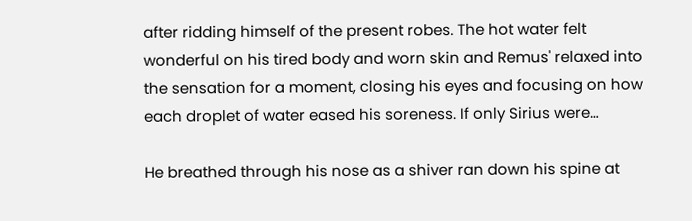after ridding himself of the present robes. The hot water felt wonderful on his tired body and worn skin and Remus' relaxed into the sensation for a moment, closing his eyes and focusing on how each droplet of water eased his soreness. If only Sirius were…

He breathed through his nose as a shiver ran down his spine at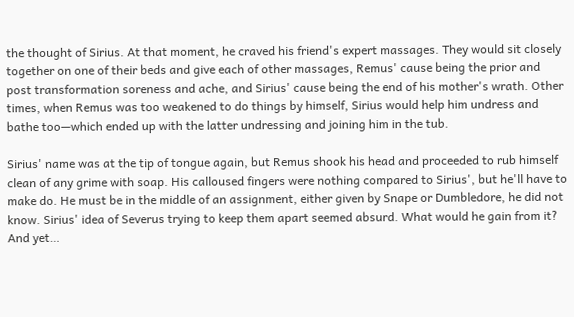the thought of Sirius. At that moment, he craved his friend's expert massages. They would sit closely together on one of their beds and give each of other massages, Remus' cause being the prior and post transformation soreness and ache, and Sirius' cause being the end of his mother's wrath. Other times, when Remus was too weakened to do things by himself, Sirius would help him undress and bathe too—which ended up with the latter undressing and joining him in the tub.

Sirius' name was at the tip of tongue again, but Remus shook his head and proceeded to rub himself clean of any grime with soap. His calloused fingers were nothing compared to Sirius', but he'll have to make do. He must be in the middle of an assignment, either given by Snape or Dumbledore, he did not know. Sirius' idea of Severus trying to keep them apart seemed absurd. What would he gain from it? And yet…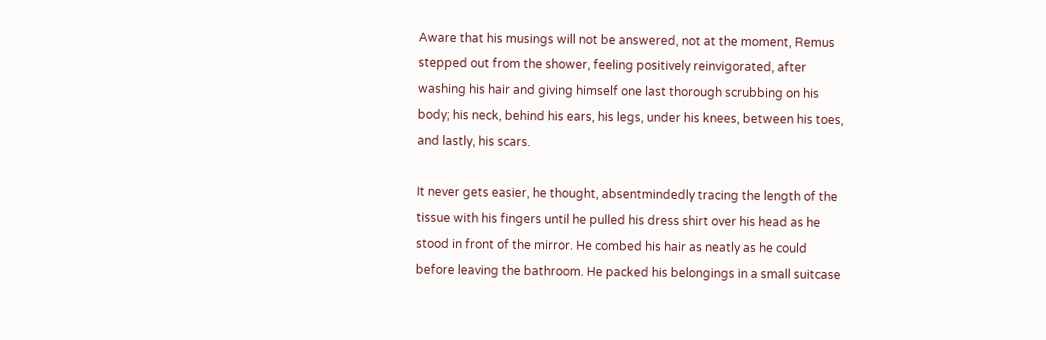Aware that his musings will not be answered, not at the moment, Remus stepped out from the shower, feeling positively reinvigorated, after washing his hair and giving himself one last thorough scrubbing on his body; his neck, behind his ears, his legs, under his knees, between his toes, and lastly, his scars.

It never gets easier, he thought, absentmindedly tracing the length of the tissue with his fingers until he pulled his dress shirt over his head as he stood in front of the mirror. He combed his hair as neatly as he could before leaving the bathroom. He packed his belongings in a small suitcase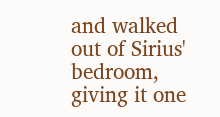and walked out of Sirius' bedroom, giving it one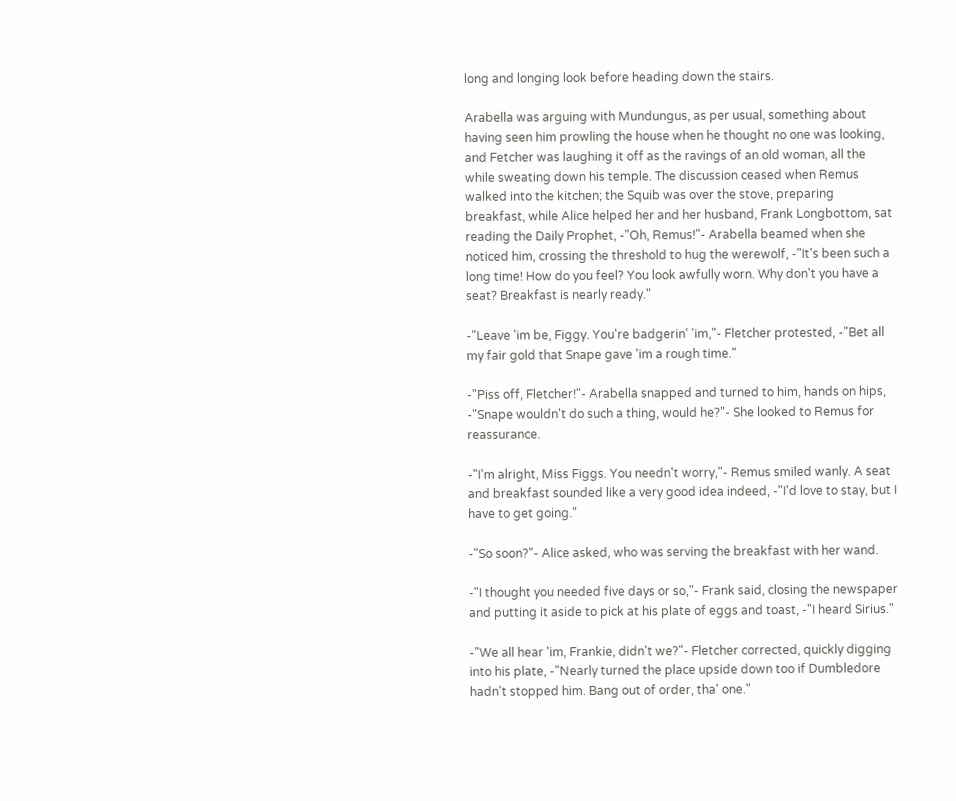long and longing look before heading down the stairs.

Arabella was arguing with Mundungus, as per usual, something about having seen him prowling the house when he thought no one was looking, and Fetcher was laughing it off as the ravings of an old woman, all the while sweating down his temple. The discussion ceased when Remus walked into the kitchen; the Squib was over the stove, preparing breakfast, while Alice helped her and her husband, Frank Longbottom, sat reading the Daily Prophet, -"Oh, Remus!"- Arabella beamed when she noticed him, crossing the threshold to hug the werewolf, -"It's been such a long time! How do you feel? You look awfully worn. Why don't you have a seat? Breakfast is nearly ready."

-"Leave 'im be, Figgy. You're badgerin' 'im,"- Fletcher protested, -"Bet all my fair gold that Snape gave 'im a rough time."

-"Piss off, Fletcher!"- Arabella snapped and turned to him, hands on hips, -"Snape wouldn't do such a thing, would he?"- She looked to Remus for reassurance.

-"I'm alright, Miss Figgs. You needn't worry,"- Remus smiled wanly. A seat and breakfast sounded like a very good idea indeed, -"I'd love to stay, but I have to get going."

-"So soon?"- Alice asked, who was serving the breakfast with her wand.

-"I thought you needed five days or so,"- Frank said, closing the newspaper and putting it aside to pick at his plate of eggs and toast, -"I heard Sirius."

-"We all hear 'im, Frankie, didn't we?"- Fletcher corrected, quickly digging into his plate, -"Nearly turned the place upside down too if Dumbledore hadn't stopped him. Bang out of order, tha' one."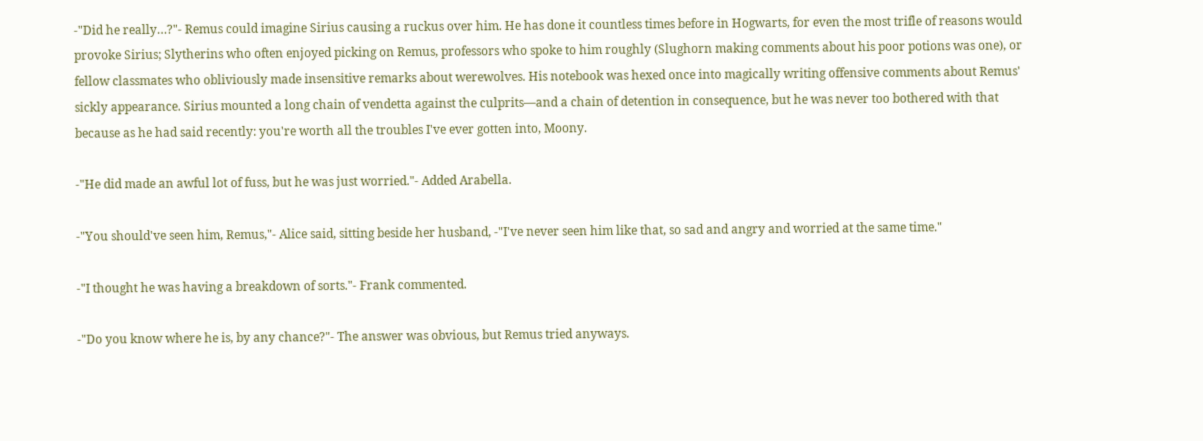-"Did he really…?"- Remus could imagine Sirius causing a ruckus over him. He has done it countless times before in Hogwarts, for even the most trifle of reasons would provoke Sirius; Slytherins who often enjoyed picking on Remus, professors who spoke to him roughly (Slughorn making comments about his poor potions was one), or fellow classmates who obliviously made insensitive remarks about werewolves. His notebook was hexed once into magically writing offensive comments about Remus' sickly appearance. Sirius mounted a long chain of vendetta against the culprits—and a chain of detention in consequence, but he was never too bothered with that because as he had said recently: you're worth all the troubles I've ever gotten into, Moony.

-"He did made an awful lot of fuss, but he was just worried."- Added Arabella.

-"You should've seen him, Remus,"- Alice said, sitting beside her husband, -"I've never seen him like that, so sad and angry and worried at the same time."

-"I thought he was having a breakdown of sorts."- Frank commented.

-"Do you know where he is, by any chance?"- The answer was obvious, but Remus tried anyways.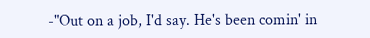-"Out on a job, I'd say. He's been comin' in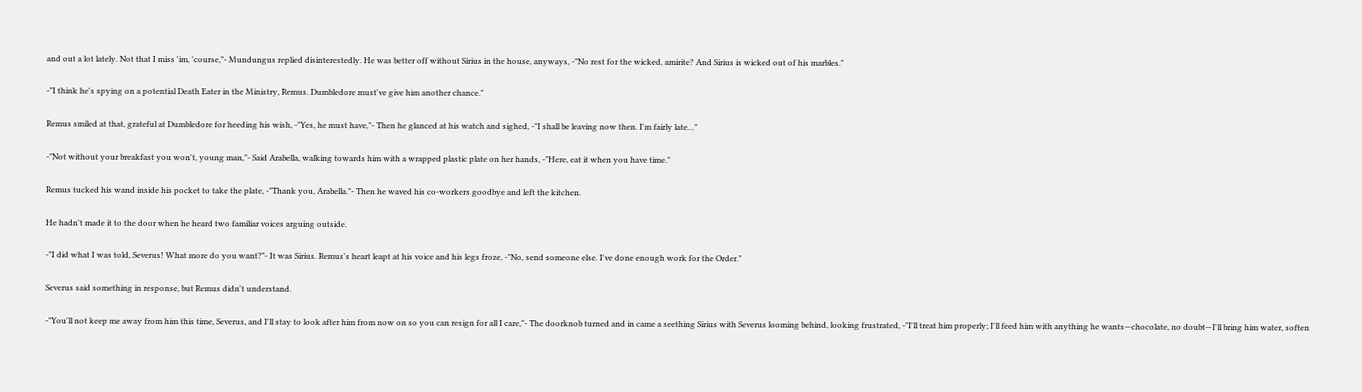and out a lot lately. Not that I miss 'im, 'course,"- Mundungus replied disinterestedly. He was better off without Sirius in the house, anyways, -"No rest for the wicked, amirite? And Sirius is wicked out of his marbles."

-"I think he's spying on a potential Death Eater in the Ministry, Remus. Dumbledore must've give him another chance."

Remus smiled at that, grateful at Dumbledore for heeding his wish, -"Yes, he must have,"- Then he glanced at his watch and sighed, -"I shall be leaving now then. I'm fairly late…"

-"Not without your breakfast you won't, young man,"- Said Arabella, walking towards him with a wrapped plastic plate on her hands, -"Here, eat it when you have time."

Remus tucked his wand inside his pocket to take the plate, -"Thank you, Arabella."- Then he waved his co-workers goodbye and left the kitchen.

He hadn't made it to the door when he heard two familiar voices arguing outside.

-"I did what I was told, Severus! What more do you want?"- It was Sirius. Remus's heart leapt at his voice and his legs froze, -"No, send someone else. I've done enough work for the Order."

Severus said something in response, but Remus didn't understand.

-"You'll not keep me away from him this time, Severus, and I'll stay to look after him from now on so you can resign for all I care,"- The doorknob turned and in came a seething Sirius with Severus looming behind, looking frustrated, -"I'll treat him properly; I'll feed him with anything he wants—chocolate, no doubt—I'll bring him water, soften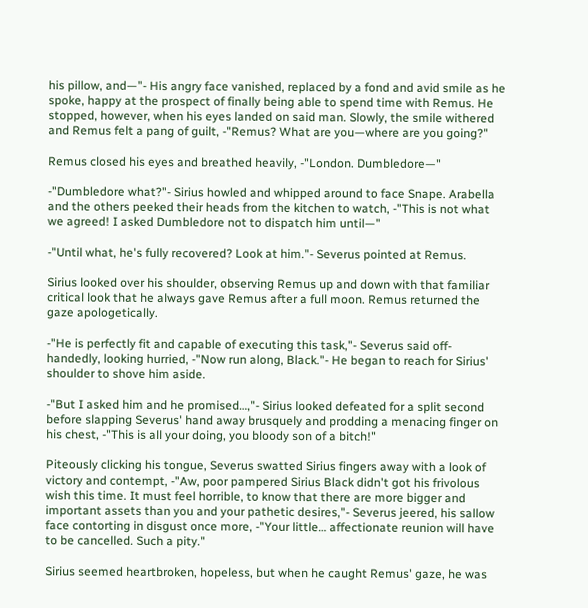his pillow, and—"- His angry face vanished, replaced by a fond and avid smile as he spoke, happy at the prospect of finally being able to spend time with Remus. He stopped, however, when his eyes landed on said man. Slowly, the smile withered and Remus felt a pang of guilt, -"Remus? What are you—where are you going?"

Remus closed his eyes and breathed heavily, -"London. Dumbledore—"

-"Dumbledore what?"- Sirius howled and whipped around to face Snape. Arabella and the others peeked their heads from the kitchen to watch, -"This is not what we agreed! I asked Dumbledore not to dispatch him until—"

-"Until what, he's fully recovered? Look at him."- Severus pointed at Remus.

Sirius looked over his shoulder, observing Remus up and down with that familiar critical look that he always gave Remus after a full moon. Remus returned the gaze apologetically.

-"He is perfectly fit and capable of executing this task,"- Severus said off-handedly, looking hurried, -"Now run along, Black."- He began to reach for Sirius' shoulder to shove him aside.

-"But I asked him and he promised…,"- Sirius looked defeated for a split second before slapping Severus' hand away brusquely and prodding a menacing finger on his chest, -"This is all your doing, you bloody son of a bitch!"

Piteously clicking his tongue, Severus swatted Sirius fingers away with a look of victory and contempt, -"Aw, poor pampered Sirius Black didn't got his frivolous wish this time. It must feel horrible, to know that there are more bigger and important assets than you and your pathetic desires,"- Severus jeered, his sallow face contorting in disgust once more, -"Your little… affectionate reunion will have to be cancelled. Such a pity."

Sirius seemed heartbroken, hopeless, but when he caught Remus' gaze, he was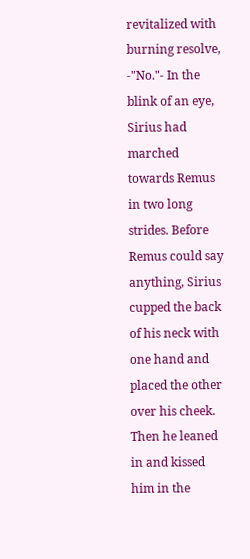revitalized with burning resolve, -"No."- In the blink of an eye, Sirius had marched towards Remus in two long strides. Before Remus could say anything, Sirius cupped the back of his neck with one hand and placed the other over his cheek. Then he leaned in and kissed him in the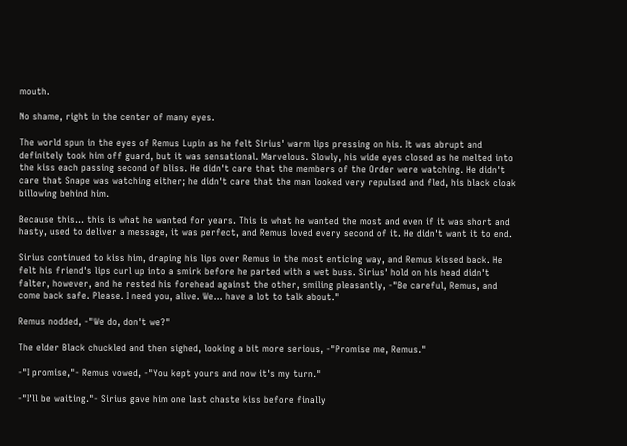mouth.

No shame, right in the center of many eyes.

The world spun in the eyes of Remus Lupin as he felt Sirius' warm lips pressing on his. It was abrupt and definitely took him off guard, but it was sensational. Marvelous. Slowly, his wide eyes closed as he melted into the kiss each passing second of bliss. He didn't care that the members of the Order were watching. He didn't care that Snape was watching either; he didn't care that the man looked very repulsed and fled, his black cloak billowing behind him.

Because this… this is what he wanted for years. This is what he wanted the most and even if it was short and hasty, used to deliver a message, it was perfect, and Remus loved every second of it. He didn't want it to end.

Sirius continued to kiss him, draping his lips over Remus in the most enticing way, and Remus kissed back. He felt his friend's lips curl up into a smirk before he parted with a wet buss. Sirius' hold on his head didn't falter, however, and he rested his forehead against the other, smiling pleasantly, -"Be careful, Remus, and come back safe. Please. I need you, alive. We… have a lot to talk about."

Remus nodded, -"We do, don't we?"

The elder Black chuckled and then sighed, looking a bit more serious, -"Promise me, Remus."

-"I promise,"- Remus vowed, -"You kept yours and now it's my turn."

-"I'll be waiting."- Sirius gave him one last chaste kiss before finally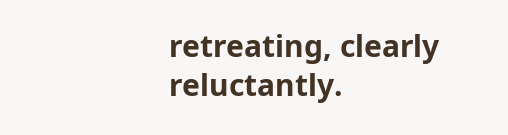retreating, clearly reluctantly.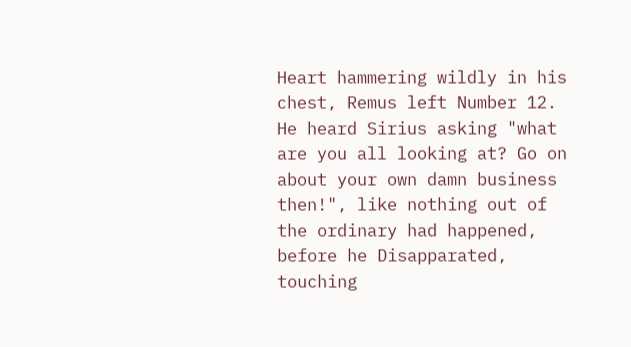Heart hammering wildly in his chest, Remus left Number 12. He heard Sirius asking "what are you all looking at? Go on about your own damn business then!", like nothing out of the ordinary had happened, before he Disapparated, touching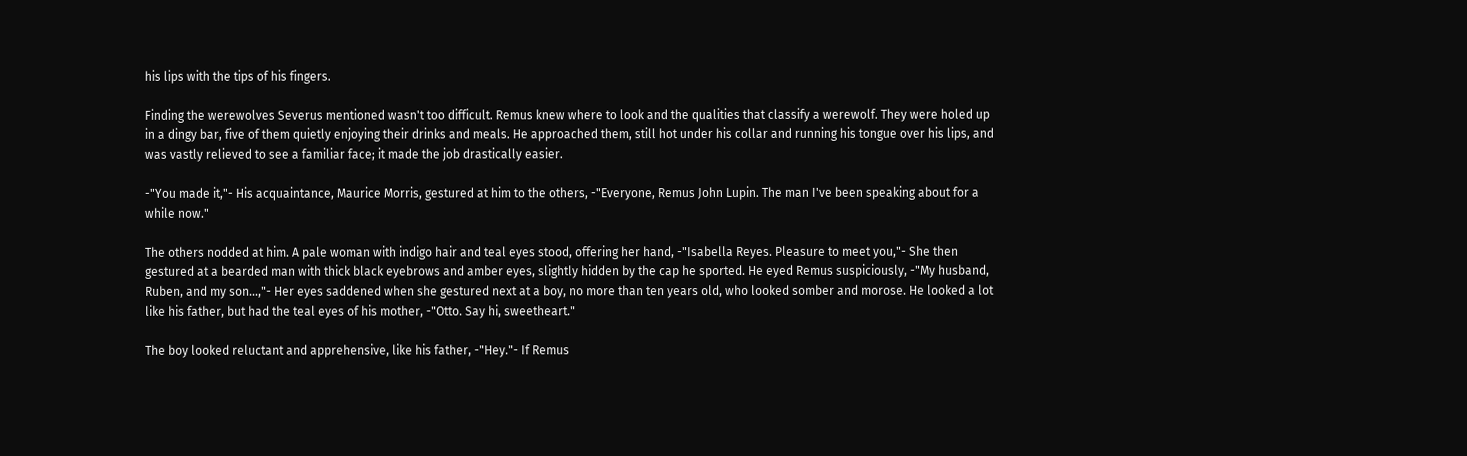his lips with the tips of his fingers.

Finding the werewolves Severus mentioned wasn't too difficult. Remus knew where to look and the qualities that classify a werewolf. They were holed up in a dingy bar, five of them quietly enjoying their drinks and meals. He approached them, still hot under his collar and running his tongue over his lips, and was vastly relieved to see a familiar face; it made the job drastically easier.

-"You made it,"- His acquaintance, Maurice Morris, gestured at him to the others, -"Everyone, Remus John Lupin. The man I've been speaking about for a while now."

The others nodded at him. A pale woman with indigo hair and teal eyes stood, offering her hand, -"Isabella Reyes. Pleasure to meet you,"- She then gestured at a bearded man with thick black eyebrows and amber eyes, slightly hidden by the cap he sported. He eyed Remus suspiciously, -"My husband, Ruben, and my son…,"- Her eyes saddened when she gestured next at a boy, no more than ten years old, who looked somber and morose. He looked a lot like his father, but had the teal eyes of his mother, -"Otto. Say hi, sweetheart."

The boy looked reluctant and apprehensive, like his father, -"Hey."- If Remus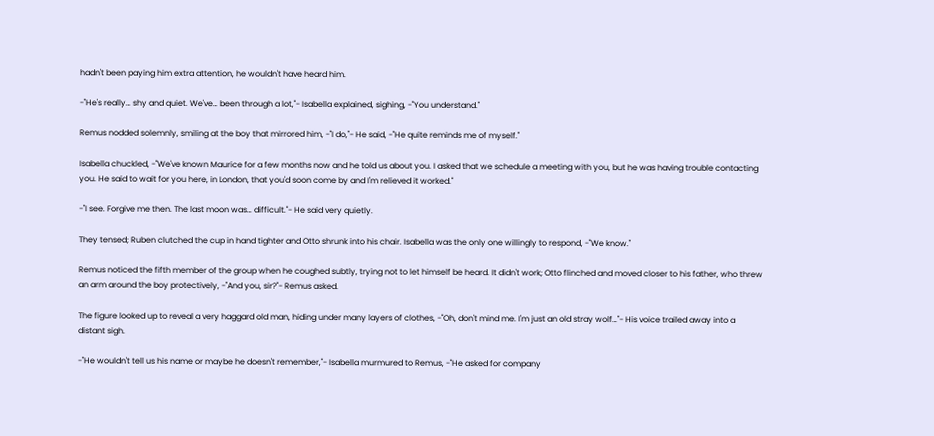hadn't been paying him extra attention, he wouldn't have heard him.

-"He's really… shy and quiet. We've… been through a lot,"- Isabella explained, sighing, -"You understand."

Remus nodded solemnly, smiling at the boy that mirrored him, -"I do,"- He said, -"He quite reminds me of myself."

Isabella chuckled, -"We've known Maurice for a few months now and he told us about you. I asked that we schedule a meeting with you, but he was having trouble contacting you. He said to wait for you here, in London, that you'd soon come by and I'm relieved it worked."

-"I see. Forgive me then. The last moon was… difficult."- He said very quietly.

They tensed; Ruben clutched the cup in hand tighter and Otto shrunk into his chair. Isabella was the only one willingly to respond, -"We know."

Remus noticed the fifth member of the group when he coughed subtly, trying not to let himself be heard. It didn't work; Otto flinched and moved closer to his father, who threw an arm around the boy protectively, -"And you, sir?"- Remus asked.

The figure looked up to reveal a very haggard old man, hiding under many layers of clothes, -"Oh, don't mind me. I'm just an old stray wolf…"- His voice trailed away into a distant sigh.

-"He wouldn't tell us his name or maybe he doesn't remember,"- Isabella murmured to Remus, -"He asked for company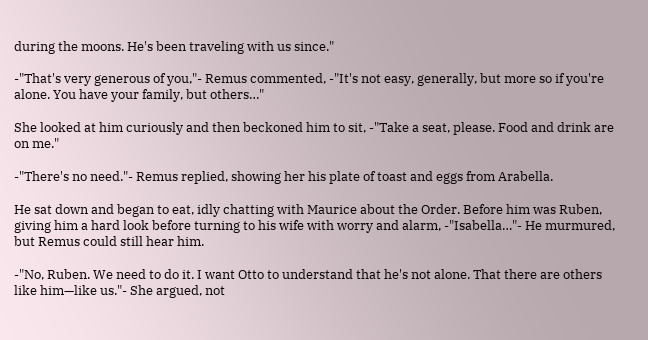during the moons. He's been traveling with us since."

-"That's very generous of you,"- Remus commented, -"It's not easy, generally, but more so if you're alone. You have your family, but others…"

She looked at him curiously and then beckoned him to sit, -"Take a seat, please. Food and drink are on me."

-"There's no need."- Remus replied, showing her his plate of toast and eggs from Arabella.

He sat down and began to eat, idly chatting with Maurice about the Order. Before him was Ruben, giving him a hard look before turning to his wife with worry and alarm, -"Isabella…"- He murmured, but Remus could still hear him.

-"No, Ruben. We need to do it. I want Otto to understand that he's not alone. That there are others like him—like us."- She argued, not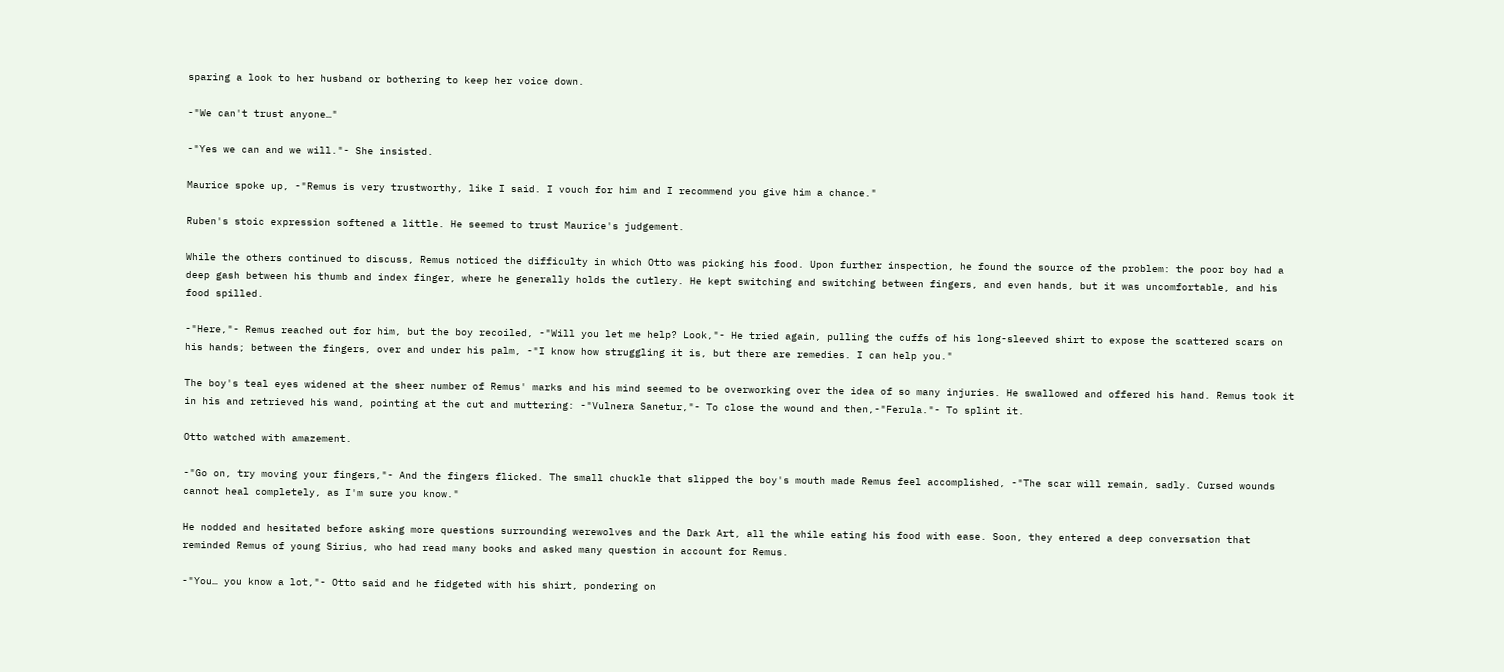sparing a look to her husband or bothering to keep her voice down.

-"We can't trust anyone…"

-"Yes we can and we will."- She insisted.

Maurice spoke up, -"Remus is very trustworthy, like I said. I vouch for him and I recommend you give him a chance."

Ruben's stoic expression softened a little. He seemed to trust Maurice's judgement.

While the others continued to discuss, Remus noticed the difficulty in which Otto was picking his food. Upon further inspection, he found the source of the problem: the poor boy had a deep gash between his thumb and index finger, where he generally holds the cutlery. He kept switching and switching between fingers, and even hands, but it was uncomfortable, and his food spilled.

-"Here,"- Remus reached out for him, but the boy recoiled, -"Will you let me help? Look,"- He tried again, pulling the cuffs of his long-sleeved shirt to expose the scattered scars on his hands; between the fingers, over and under his palm, -"I know how struggling it is, but there are remedies. I can help you."

The boy's teal eyes widened at the sheer number of Remus' marks and his mind seemed to be overworking over the idea of so many injuries. He swallowed and offered his hand. Remus took it in his and retrieved his wand, pointing at the cut and muttering: -"Vulnera Sanetur,"- To close the wound and then,-"Ferula."- To splint it.

Otto watched with amazement.

-"Go on, try moving your fingers,"- And the fingers flicked. The small chuckle that slipped the boy's mouth made Remus feel accomplished, -"The scar will remain, sadly. Cursed wounds cannot heal completely, as I'm sure you know."

He nodded and hesitated before asking more questions surrounding werewolves and the Dark Art, all the while eating his food with ease. Soon, they entered a deep conversation that reminded Remus of young Sirius, who had read many books and asked many question in account for Remus.

-"You… you know a lot,"- Otto said and he fidgeted with his shirt, pondering on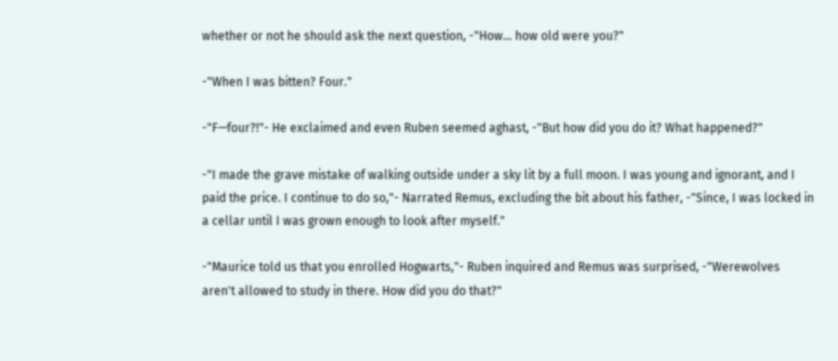whether or not he should ask the next question, -"How… how old were you?"

-"When I was bitten? Four."

-"F—four?!"- He exclaimed and even Ruben seemed aghast, -"But how did you do it? What happened?"

-"I made the grave mistake of walking outside under a sky lit by a full moon. I was young and ignorant, and I paid the price. I continue to do so,"- Narrated Remus, excluding the bit about his father, -"Since, I was locked in a cellar until I was grown enough to look after myself."

-"Maurice told us that you enrolled Hogwarts,"- Ruben inquired and Remus was surprised, -"Werewolves aren't allowed to study in there. How did you do that?"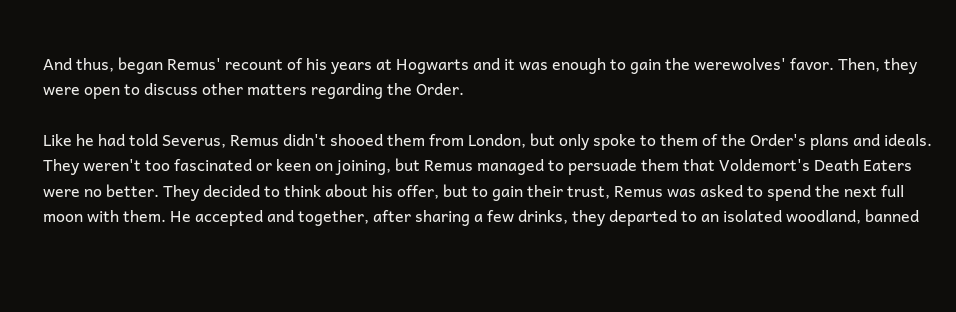And thus, began Remus' recount of his years at Hogwarts and it was enough to gain the werewolves' favor. Then, they were open to discuss other matters regarding the Order.

Like he had told Severus, Remus didn't shooed them from London, but only spoke to them of the Order's plans and ideals. They weren't too fascinated or keen on joining, but Remus managed to persuade them that Voldemort's Death Eaters were no better. They decided to think about his offer, but to gain their trust, Remus was asked to spend the next full moon with them. He accepted and together, after sharing a few drinks, they departed to an isolated woodland, banned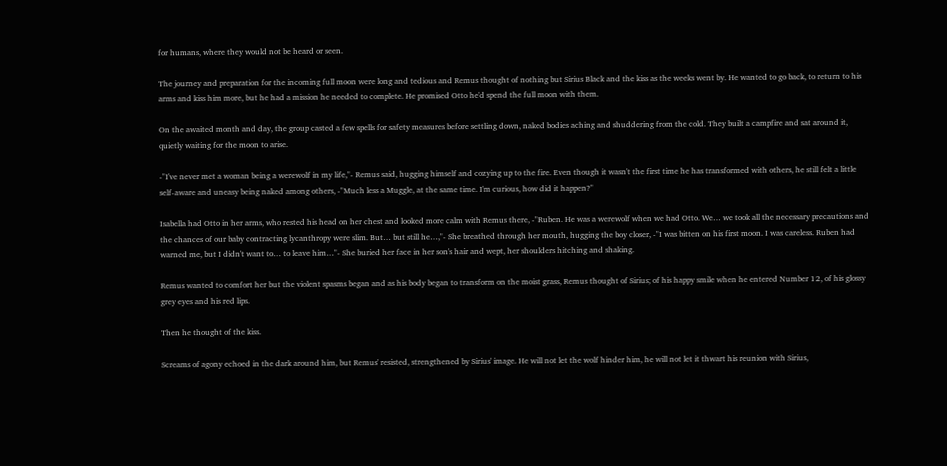for humans, where they would not be heard or seen.

The journey and preparation for the incoming full moon were long and tedious and Remus thought of nothing but Sirius Black and the kiss as the weeks went by. He wanted to go back, to return to his arms and kiss him more, but he had a mission he needed to complete. He promised Otto he'd spend the full moon with them.

On the awaited month and day, the group casted a few spells for safety measures before settling down, naked bodies aching and shuddering from the cold. They built a campfire and sat around it, quietly waiting for the moon to arise.

-"I've never met a woman being a werewolf in my life,"- Remus said, hugging himself and cozying up to the fire. Even though it wasn't the first time he has transformed with others, he still felt a little self-aware and uneasy being naked among others, -"Much less a Muggle, at the same time. I'm curious, how did it happen?"

Isabella had Otto in her arms, who rested his head on her chest and looked more calm with Remus there, -"Ruben. He was a werewolf when we had Otto. We… we took all the necessary precautions and the chances of our baby contracting lycanthropy were slim. But… but still he…,"- She breathed through her mouth, hugging the boy closer, -"I was bitten on his first moon. I was careless. Ruben had warned me, but I didn't want to… to leave him…"- She buried her face in her son's hair and wept, her shoulders hitching and shaking.

Remus wanted to comfort her but the violent spasms began and as his body began to transform on the moist grass, Remus thought of Sirius; of his happy smile when he entered Number 12, of his glossy grey eyes and his red lips.

Then he thought of the kiss.

Screams of agony echoed in the dark around him, but Remus' resisted, strengthened by Sirius' image. He will not let the wolf hinder him, he will not let it thwart his reunion with Sirius,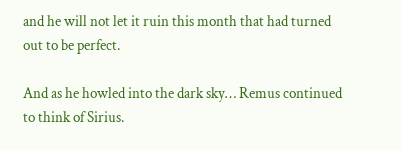and he will not let it ruin this month that had turned out to be perfect.

And as he howled into the dark sky… Remus continued to think of Sirius.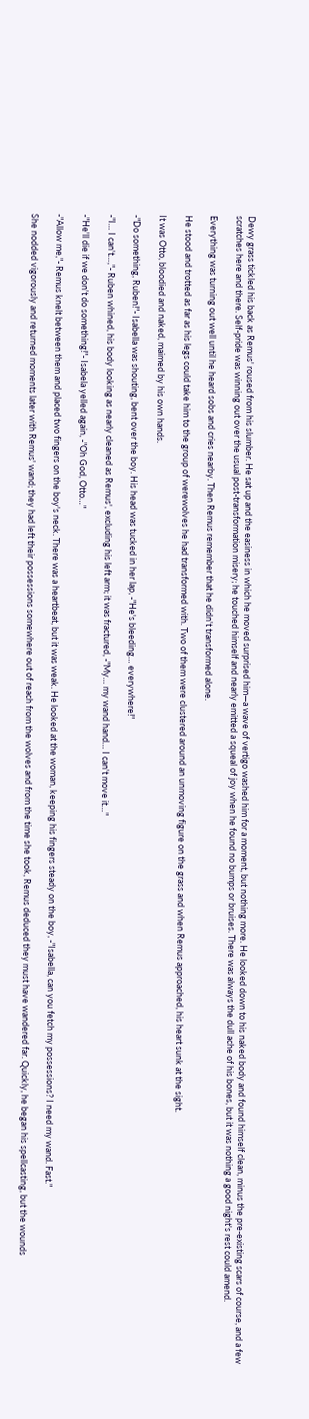Dewy grass tickled his back as Remus' roused from his slumber. He sat up and the easiness in which he moved surprised him—a wave of vertigo washed him for a moment, but nothing more. He looked down to his naked body and found himself clean, minus the pre-existing scars of course, and a few scratches here and there. Self-pride was winning out over the usual post-transformation misery; he touched himself and nearly emitted a squeal of joy when he found no bumps or bruises. There was always the dull ache of his bones, but it was nothing a good night's rest could amend.

Everything was turning out well until he heard sobs and cries nearby. Then Remus remember that he didn't transformed alone.

He stood and trotted as far as his legs could take him to the group of werewolves he had transformed with. Two of them were clustered around an unmoving figure on the grass and when Remus approached, his heart sunk at the sight.

It was Otto, bloodied and naked, maimed by his own hands.

-"Do something, Ruben!"- Isabella was shouting, bent over the boy. His head was tucked in her lap, -"He's bleeding… everywhere!"

-"I… I can't…,"- Ruben whined, his body looking as nearly cleaned as Remus', excluding his left arm; it was fractured, -"My… my wand hand… I can't move it…"

-"He'll die if we don't do something!"- Isabela yelled again, -"Oh God, Otto…"

-"Allow me,"- Remus knelt between them and placed two fingers on the boy's neck. There was a heartbeat, but it was weak. He looked at the woman, keeping his fingers steady on the boy, -"Isabella, can you fetch my possessions? I need my wand. Fast."

She nodded vigorously and returned moments later with Remus' wand; they had left their possessions somewhere out of reach from the wolves and from the time she took, Remus deduced they must have wandered far. Quickly, he began his spellcasting, but the wounds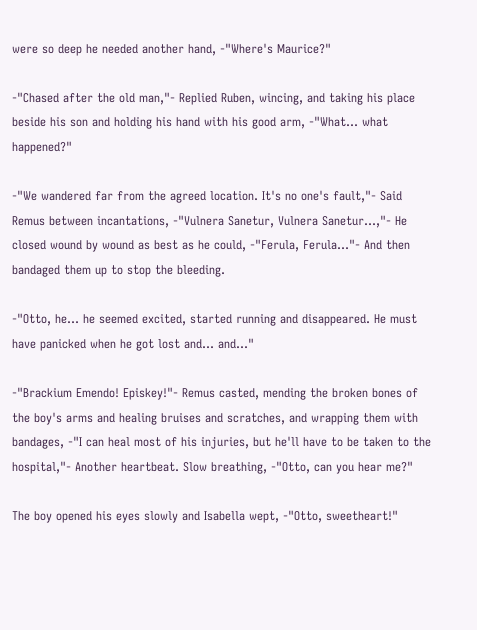were so deep he needed another hand, -"Where's Maurice?"

-"Chased after the old man,"- Replied Ruben, wincing, and taking his place beside his son and holding his hand with his good arm, -"What… what happened?"

-"We wandered far from the agreed location. It's no one's fault,"- Said Remus between incantations, -"Vulnera Sanetur, Vulnera Sanetur…,"- He closed wound by wound as best as he could, -"Ferula, Ferula…"- And then bandaged them up to stop the bleeding.

-"Otto, he… he seemed excited, started running and disappeared. He must have panicked when he got lost and… and…"

-"Brackium Emendo! Episkey!"- Remus casted, mending the broken bones of the boy's arms and healing bruises and scratches, and wrapping them with bandages, -"I can heal most of his injuries, but he'll have to be taken to the hospital,"- Another heartbeat. Slow breathing, -"Otto, can you hear me?"

The boy opened his eyes slowly and Isabella wept, -"Otto, sweetheart!"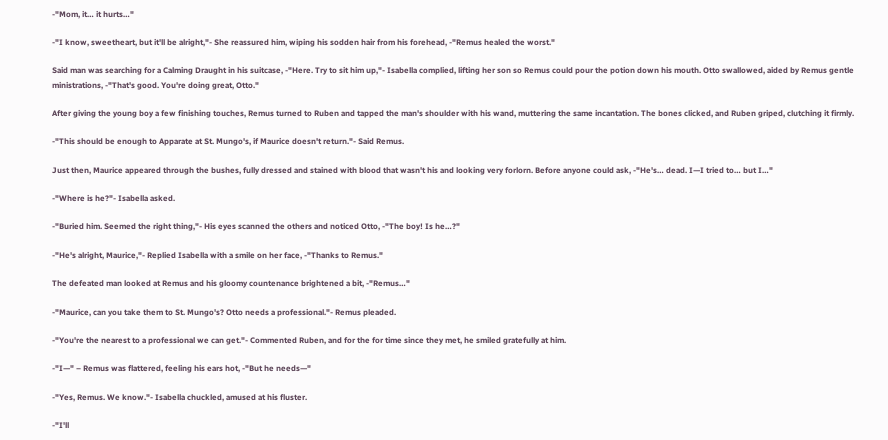-"Mom, it… it hurts…"

-"I know, sweetheart, but it'll be alright,"- She reassured him, wiping his sodden hair from his forehead, -"Remus healed the worst."

Said man was searching for a Calming Draught in his suitcase, -"Here. Try to sit him up,"- Isabella complied, lifting her son so Remus could pour the potion down his mouth. Otto swallowed, aided by Remus gentle ministrations, -"That's good. You're doing great, Otto."

After giving the young boy a few finishing touches, Remus turned to Ruben and tapped the man's shoulder with his wand, muttering the same incantation. The bones clicked, and Ruben griped, clutching it firmly.

-"This should be enough to Apparate at St. Mungo's, if Maurice doesn't return."- Said Remus.

Just then, Maurice appeared through the bushes, fully dressed and stained with blood that wasn't his and looking very forlorn. Before anyone could ask, -"He's… dead. I—I tried to… but I…"

-"Where is he?"- Isabella asked.

-"Buried him. Seemed the right thing,"- His eyes scanned the others and noticed Otto, -"The boy! Is he…?"

-"He's alright, Maurice,"- Replied Isabella with a smile on her face, -"Thanks to Remus."

The defeated man looked at Remus and his gloomy countenance brightened a bit, -"Remus…"

-"Maurice, can you take them to St. Mungo's? Otto needs a professional."- Remus pleaded.

-"You're the nearest to a professional we can get."- Commented Ruben, and for the for time since they met, he smiled gratefully at him.

-"I—" – Remus was flattered, feeling his ears hot, -"But he needs—"

-"Yes, Remus. We know."- Isabella chuckled, amused at his fluster.

-"I'll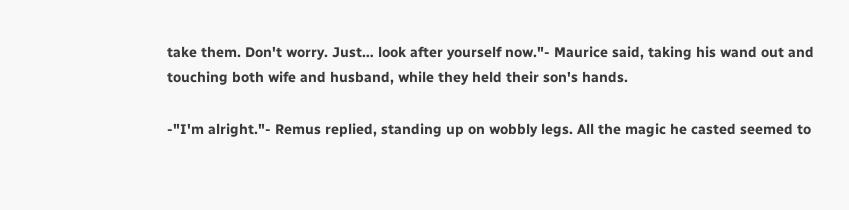take them. Don't worry. Just… look after yourself now."- Maurice said, taking his wand out and touching both wife and husband, while they held their son's hands.

-"I'm alright."- Remus replied, standing up on wobbly legs. All the magic he casted seemed to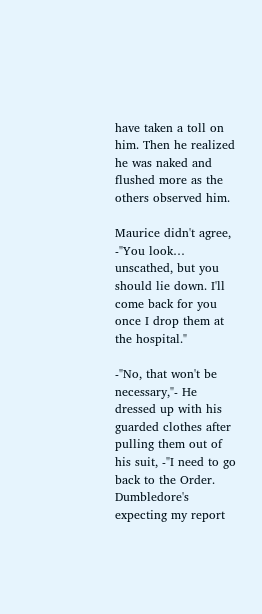have taken a toll on him. Then he realized he was naked and flushed more as the others observed him.

Maurice didn't agree, -"You look… unscathed, but you should lie down. I'll come back for you once I drop them at the hospital."

-"No, that won't be necessary,"- He dressed up with his guarded clothes after pulling them out of his suit, -"I need to go back to the Order. Dumbledore's expecting my report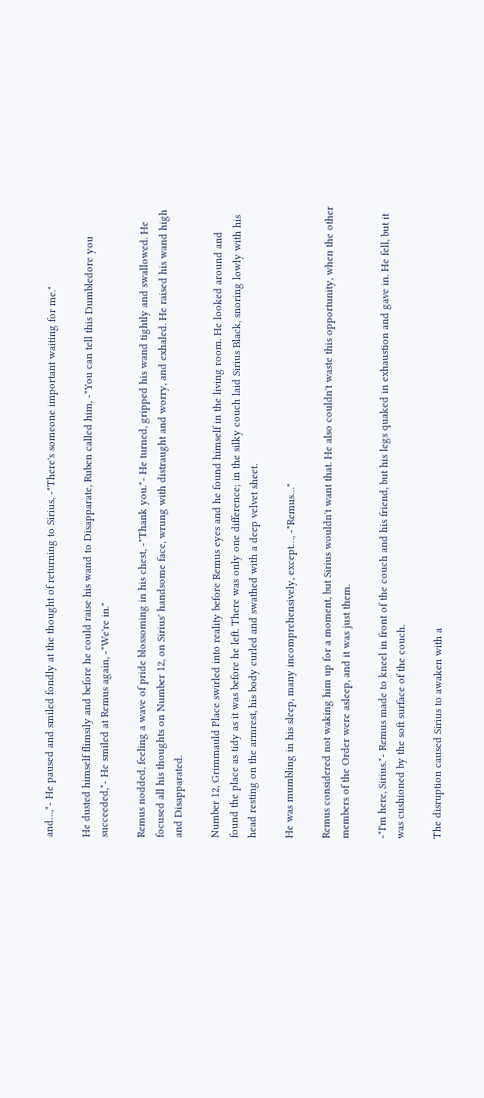and…,"- He paused and smiled fondly at the thought of returning to Sirius, -"There's someone important waiting for me."

He dusted himself flimsily and before he could raise his wand to Disapparate, Ruben called him, -"You can tell this Dumbledore you succeeded,"- He smiled at Remus again, -"We're in."

Remus nodded, feeling a wave of pride blossoming in his chest, -"Thank you."- He turned, gripped his wand tightly and swallowed. He focused all his thoughts on Number 12, on Sirius' handsome face, wrung with distraught and worry, and exhaled. He raised his wand high and Disapparated.

Number 12, Grimmauld Place swirled into reality before Remus eyes and he found himself in the living room. He looked around and found the place as tidy as it was before he left. There was only one difference; in the silky couch laid Sirius Black, snoring lowly with his head resting on the armrest, his body curled and swathed with a deep velvet sheet.

He was mumbling in his sleep, many incomprehensively, except…, -"Remus…"

Remus considered not waking him up for a moment, but Sirius wouldn't want that. He also couldn't waste this opportunity, when the other members of the Order were asleep, and it was just them.

-"I'm here, Sirius."- Remus made to kneel in front of the couch and his friend, but his legs quaked in exhaustion and gave in. He fell, but it was cushioned by the soft surface of the couch.

The disruption caused Sirius to awaken with a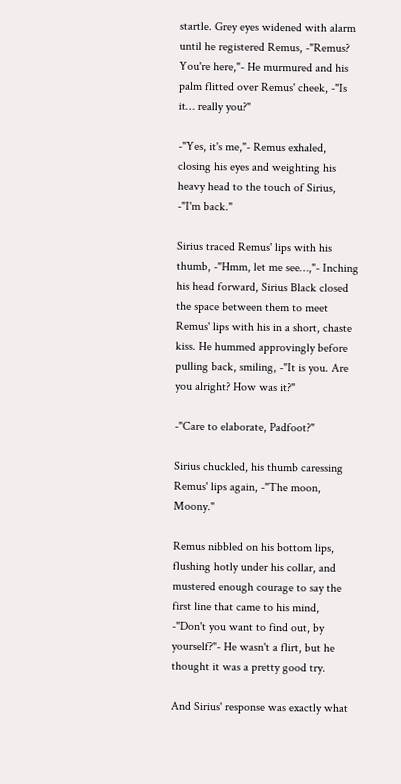startle. Grey eyes widened with alarm until he registered Remus, -"Remus? You're here,"- He murmured and his palm flitted over Remus' cheek, -"Is it… really you?"

-"Yes, it's me,"- Remus exhaled, closing his eyes and weighting his heavy head to the touch of Sirius, -"I'm back."

Sirius traced Remus' lips with his thumb, -"Hmm, let me see…,"- Inching his head forward, Sirius Black closed the space between them to meet Remus' lips with his in a short, chaste kiss. He hummed approvingly before pulling back, smiling, -"It is you. Are you alright? How was it?"

-"Care to elaborate, Padfoot?"

Sirius chuckled, his thumb caressing Remus' lips again, -"The moon, Moony."

Remus nibbled on his bottom lips, flushing hotly under his collar, and mustered enough courage to say the first line that came to his mind, -"Don't you want to find out, by yourself?"- He wasn't a flirt, but he thought it was a pretty good try.

And Sirius' response was exactly what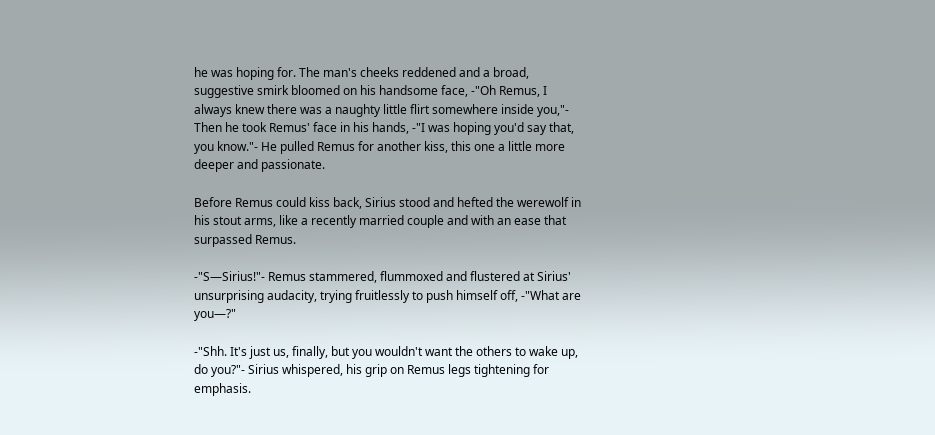he was hoping for. The man's cheeks reddened and a broad, suggestive smirk bloomed on his handsome face, -"Oh Remus, I always knew there was a naughty little flirt somewhere inside you,"- Then he took Remus' face in his hands, -"I was hoping you'd say that, you know."- He pulled Remus for another kiss, this one a little more deeper and passionate.

Before Remus could kiss back, Sirius stood and hefted the werewolf in his stout arms, like a recently married couple and with an ease that surpassed Remus.

-"S—Sirius!"- Remus stammered, flummoxed and flustered at Sirius' unsurprising audacity, trying fruitlessly to push himself off, -"What are you—?"

-"Shh. It's just us, finally, but you wouldn't want the others to wake up, do you?"- Sirius whispered, his grip on Remus legs tightening for emphasis.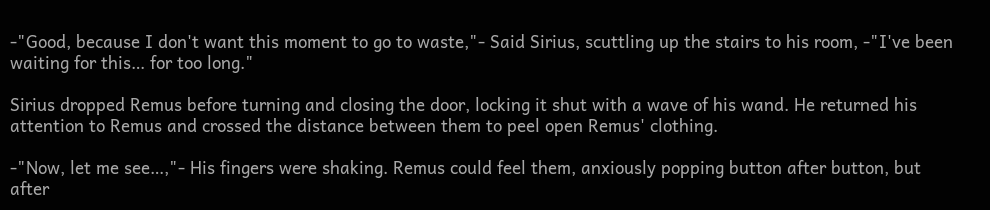-"Good, because I don't want this moment to go to waste,"- Said Sirius, scuttling up the stairs to his room, -"I've been waiting for this… for too long."

Sirius dropped Remus before turning and closing the door, locking it shut with a wave of his wand. He returned his attention to Remus and crossed the distance between them to peel open Remus' clothing.

-"Now, let me see…,"- His fingers were shaking. Remus could feel them, anxiously popping button after button, but after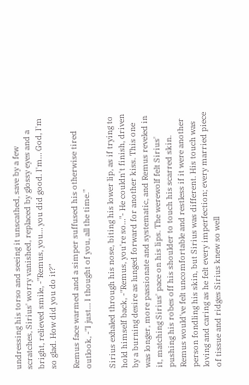undressing his torso and seeing it unscathed, save by a few scratches, Sirius' worry vanished, replaced by glossy eyes and a bright, relieved smile, -"Remus, you… you did good. I'm… God, I'm so glad. How did you do it?"

Remus face warmed and a simper suffused his otherwise tired outlook, -"I just… I thought of you, all the time."

Sirius exhaled through his nose, biting his lower lip, as if trying to hold himself back, -"Remus, you're so…"- He couldn't finish, driven by a burning desire as lunged forward for another kiss. This one was longer, more passionate and systematic, and Remus reveled in it, matching Sirius' pace on his lips. The werewolf felt Sirius' pushing his robes off his shoulder to touch his scarred skin. Remus would've felt uncomfortable and restless if it were another person fondling his skin, but Sirius was different. His touch was loving and caring as he felt every imperfection; every married piece of tissue and ridges Sirius knew so well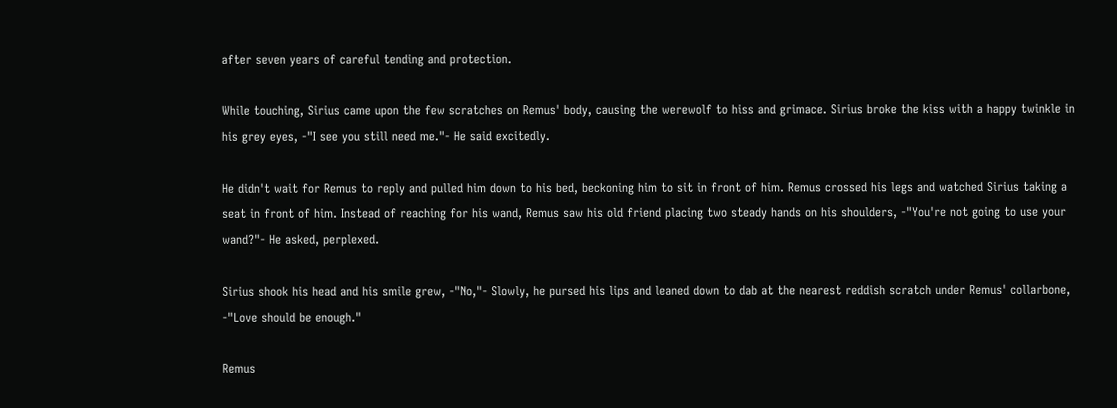after seven years of careful tending and protection.

While touching, Sirius came upon the few scratches on Remus' body, causing the werewolf to hiss and grimace. Sirius broke the kiss with a happy twinkle in his grey eyes, -"I see you still need me."- He said excitedly.

He didn't wait for Remus to reply and pulled him down to his bed, beckoning him to sit in front of him. Remus crossed his legs and watched Sirius taking a seat in front of him. Instead of reaching for his wand, Remus saw his old friend placing two steady hands on his shoulders, -"You're not going to use your wand?"- He asked, perplexed.

Sirius shook his head and his smile grew, -"No,"- Slowly, he pursed his lips and leaned down to dab at the nearest reddish scratch under Remus' collarbone, -"Love should be enough."

Remus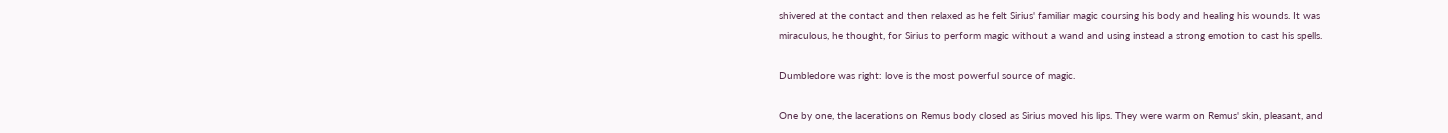shivered at the contact and then relaxed as he felt Sirius' familiar magic coursing his body and healing his wounds. It was miraculous, he thought, for Sirius to perform magic without a wand and using instead a strong emotion to cast his spells.

Dumbledore was right: love is the most powerful source of magic.

One by one, the lacerations on Remus body closed as Sirius moved his lips. They were warm on Remus' skin, pleasant, and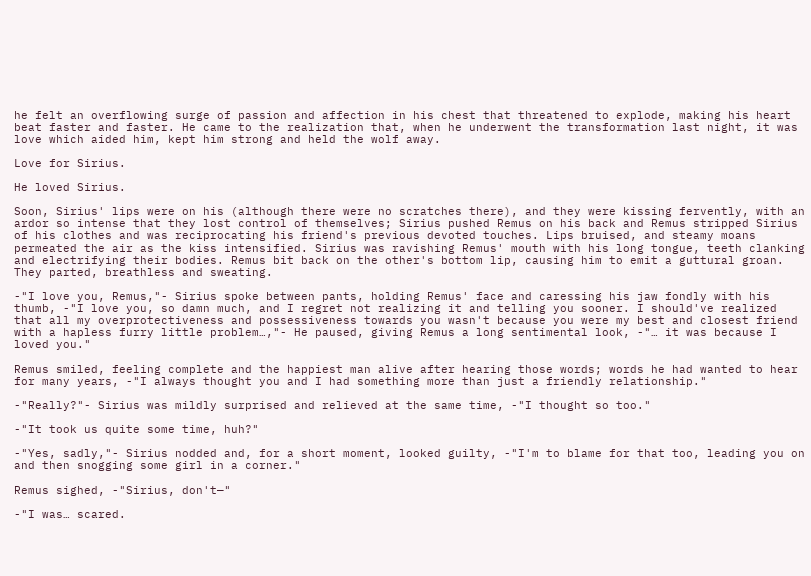he felt an overflowing surge of passion and affection in his chest that threatened to explode, making his heart beat faster and faster. He came to the realization that, when he underwent the transformation last night, it was love which aided him, kept him strong and held the wolf away.

Love for Sirius.

He loved Sirius.

Soon, Sirius' lips were on his (although there were no scratches there), and they were kissing fervently, with an ardor so intense that they lost control of themselves; Sirius pushed Remus on his back and Remus stripped Sirius of his clothes and was reciprocating his friend's previous devoted touches. Lips bruised, and steamy moans permeated the air as the kiss intensified. Sirius was ravishing Remus' mouth with his long tongue, teeth clanking and electrifying their bodies. Remus bit back on the other's bottom lip, causing him to emit a guttural groan. They parted, breathless and sweating.

-"I love you, Remus,"- Sirius spoke between pants, holding Remus' face and caressing his jaw fondly with his thumb, -"I love you, so damn much, and I regret not realizing it and telling you sooner. I should've realized that all my overprotectiveness and possessiveness towards you wasn't because you were my best and closest friend with a hapless furry little problem…,"- He paused, giving Remus a long sentimental look, -"… it was because I loved you."

Remus smiled, feeling complete and the happiest man alive after hearing those words; words he had wanted to hear for many years, -"I always thought you and I had something more than just a friendly relationship."

-"Really?"- Sirius was mildly surprised and relieved at the same time, -"I thought so too."

-"It took us quite some time, huh?"

-"Yes, sadly,"- Sirius nodded and, for a short moment, looked guilty, -"I'm to blame for that too, leading you on and then snogging some girl in a corner."

Remus sighed, -"Sirius, don't—"

-"I was… scared.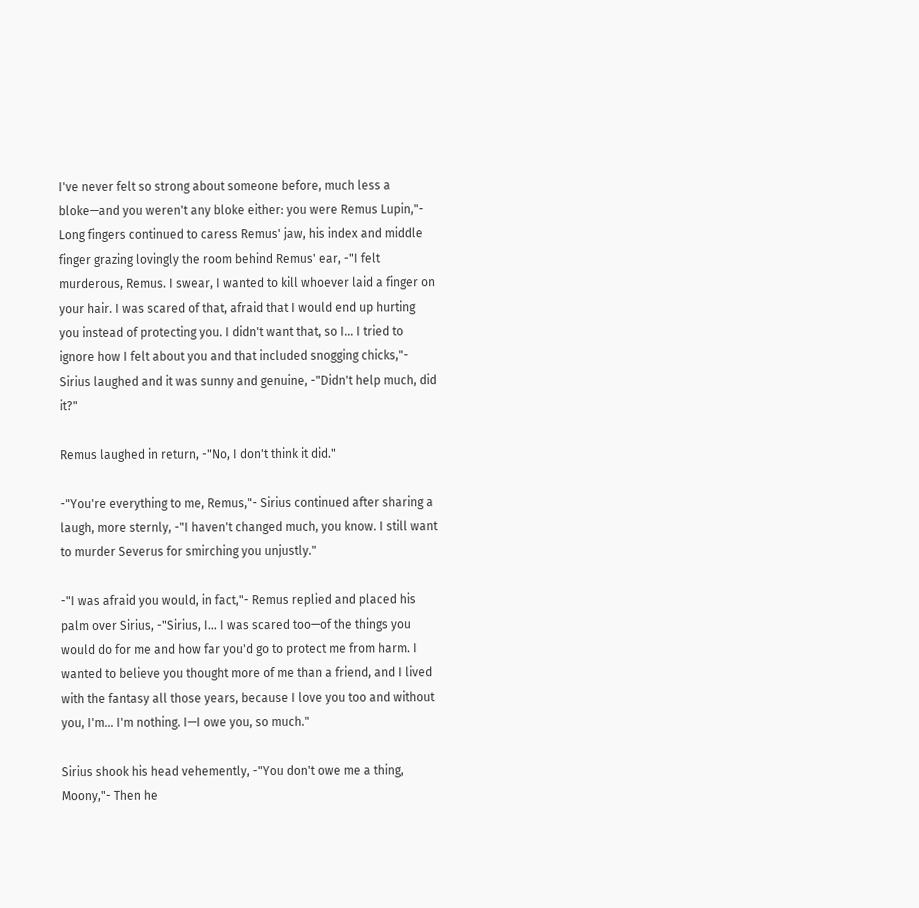I've never felt so strong about someone before, much less a bloke—and you weren't any bloke either: you were Remus Lupin,"- Long fingers continued to caress Remus' jaw, his index and middle finger grazing lovingly the room behind Remus' ear, -"I felt murderous, Remus. I swear, I wanted to kill whoever laid a finger on your hair. I was scared of that, afraid that I would end up hurting you instead of protecting you. I didn't want that, so I… I tried to ignore how I felt about you and that included snogging chicks,"- Sirius laughed and it was sunny and genuine, -"Didn't help much, did it?"

Remus laughed in return, -"No, I don't think it did."

-"You're everything to me, Remus,"- Sirius continued after sharing a laugh, more sternly, -"I haven't changed much, you know. I still want to murder Severus for smirching you unjustly."

-"I was afraid you would, in fact,"- Remus replied and placed his palm over Sirius, -"Sirius, I… I was scared too—of the things you would do for me and how far you'd go to protect me from harm. I wanted to believe you thought more of me than a friend, and I lived with the fantasy all those years, because I love you too and without you, I'm… I'm nothing. I—I owe you, so much."

Sirius shook his head vehemently, -"You don't owe me a thing, Moony,"- Then he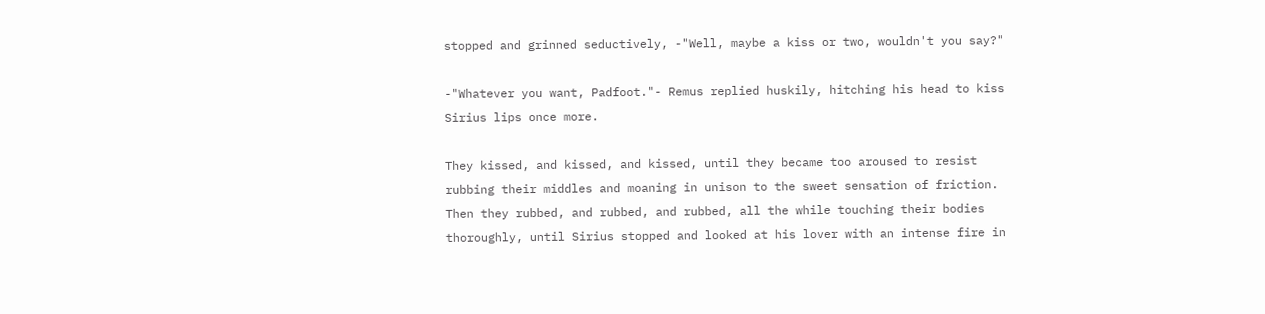stopped and grinned seductively, -"Well, maybe a kiss or two, wouldn't you say?"

-"Whatever you want, Padfoot."- Remus replied huskily, hitching his head to kiss Sirius lips once more.

They kissed, and kissed, and kissed, until they became too aroused to resist rubbing their middles and moaning in unison to the sweet sensation of friction. Then they rubbed, and rubbed, and rubbed, all the while touching their bodies thoroughly, until Sirius stopped and looked at his lover with an intense fire in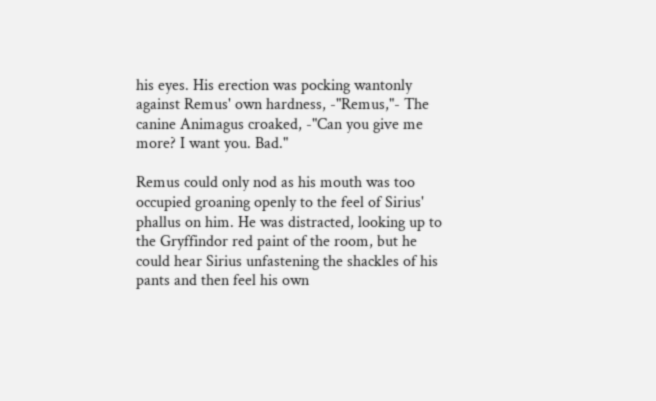his eyes. His erection was pocking wantonly against Remus' own hardness, -"Remus,"- The canine Animagus croaked, -"Can you give me more? I want you. Bad."

Remus could only nod as his mouth was too occupied groaning openly to the feel of Sirius' phallus on him. He was distracted, looking up to the Gryffindor red paint of the room, but he could hear Sirius unfastening the shackles of his pants and then feel his own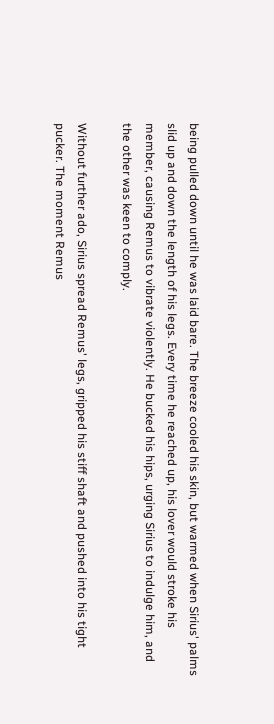being pulled down until he was laid bare. The breeze cooled his skin, but warmed when Sirius' palms slid up and down the length of his legs. Every time he reached up, his lover would stroke his member, causing Remus to vibrate violently. He bucked his hips, urging Sirius to indulge him, and the other was keen to comply.

Without further ado, Sirius spread Remus' legs, gripped his stiff shaft and pushed into his tight pucker. The moment Remus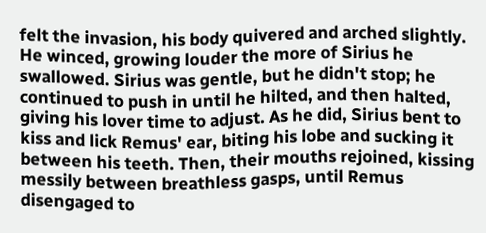felt the invasion, his body quivered and arched slightly. He winced, growing louder the more of Sirius he swallowed. Sirius was gentle, but he didn't stop; he continued to push in until he hilted, and then halted, giving his lover time to adjust. As he did, Sirius bent to kiss and lick Remus' ear, biting his lobe and sucking it between his teeth. Then, their mouths rejoined, kissing messily between breathless gasps, until Remus disengaged to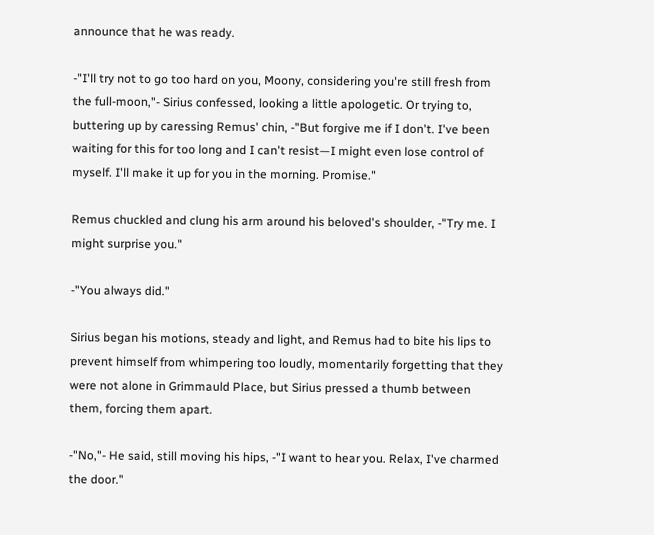announce that he was ready.

-"I'll try not to go too hard on you, Moony, considering you're still fresh from the full-moon,"- Sirius confessed, looking a little apologetic. Or trying to, buttering up by caressing Remus' chin, -"But forgive me if I don't. I've been waiting for this for too long and I can't resist—I might even lose control of myself. I'll make it up for you in the morning. Promise."

Remus chuckled and clung his arm around his beloved's shoulder, -"Try me. I might surprise you."

-"You always did."

Sirius began his motions, steady and light, and Remus had to bite his lips to prevent himself from whimpering too loudly, momentarily forgetting that they were not alone in Grimmauld Place, but Sirius pressed a thumb between them, forcing them apart.

-"No,"- He said, still moving his hips, -"I want to hear you. Relax, I've charmed the door."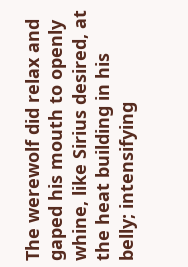The werewolf did relax and gaped his mouth to openly whine, like Sirius desired, at the heat building in his belly; intensifying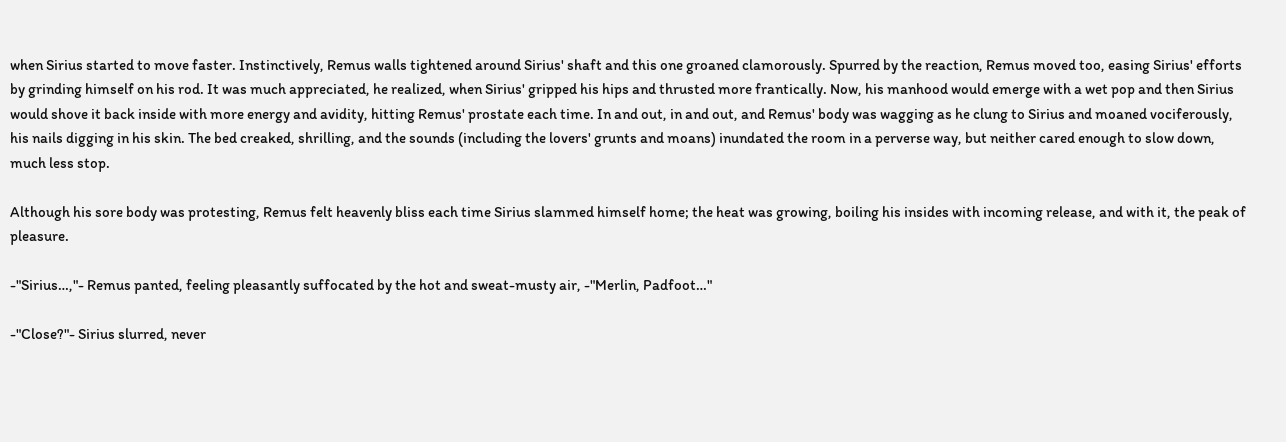when Sirius started to move faster. Instinctively, Remus walls tightened around Sirius' shaft and this one groaned clamorously. Spurred by the reaction, Remus moved too, easing Sirius' efforts by grinding himself on his rod. It was much appreciated, he realized, when Sirius' gripped his hips and thrusted more frantically. Now, his manhood would emerge with a wet pop and then Sirius would shove it back inside with more energy and avidity, hitting Remus' prostate each time. In and out, in and out, and Remus' body was wagging as he clung to Sirius and moaned vociferously, his nails digging in his skin. The bed creaked, shrilling, and the sounds (including the lovers' grunts and moans) inundated the room in a perverse way, but neither cared enough to slow down, much less stop.

Although his sore body was protesting, Remus felt heavenly bliss each time Sirius slammed himself home; the heat was growing, boiling his insides with incoming release, and with it, the peak of pleasure.

-"Sirius…,"- Remus panted, feeling pleasantly suffocated by the hot and sweat-musty air, -"Merlin, Padfoot…"

-"Close?"- Sirius slurred, never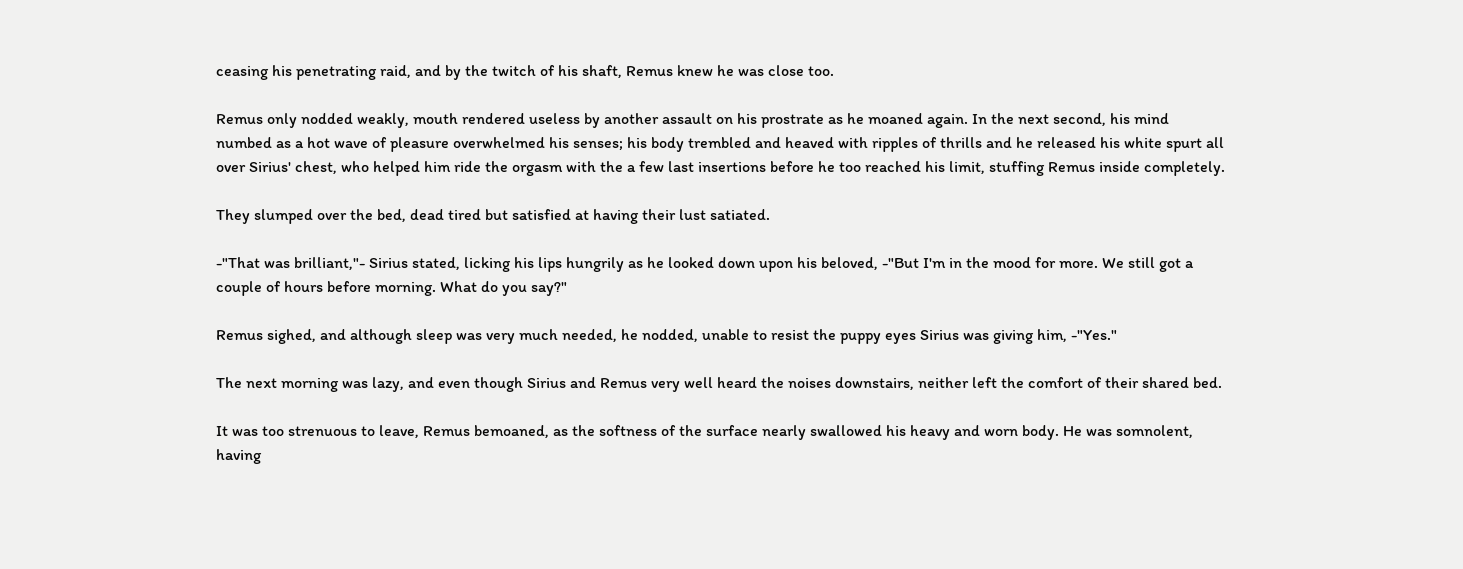ceasing his penetrating raid, and by the twitch of his shaft, Remus knew he was close too.

Remus only nodded weakly, mouth rendered useless by another assault on his prostrate as he moaned again. In the next second, his mind numbed as a hot wave of pleasure overwhelmed his senses; his body trembled and heaved with ripples of thrills and he released his white spurt all over Sirius' chest, who helped him ride the orgasm with the a few last insertions before he too reached his limit, stuffing Remus inside completely.

They slumped over the bed, dead tired but satisfied at having their lust satiated.

-"That was brilliant,"- Sirius stated, licking his lips hungrily as he looked down upon his beloved, -"But I'm in the mood for more. We still got a couple of hours before morning. What do you say?"

Remus sighed, and although sleep was very much needed, he nodded, unable to resist the puppy eyes Sirius was giving him, -"Yes."

The next morning was lazy, and even though Sirius and Remus very well heard the noises downstairs, neither left the comfort of their shared bed.

It was too strenuous to leave, Remus bemoaned, as the softness of the surface nearly swallowed his heavy and worn body. He was somnolent, having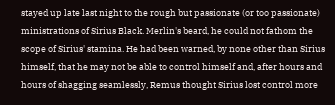stayed up late last night to the rough but passionate (or too passionate) ministrations of Sirius Black. Merlin's beard, he could not fathom the scope of Sirius' stamina. He had been warned, by none other than Sirius himself, that he may not be able to control himself and, after hours and hours of shagging seamlessly, Remus thought Sirius lost control more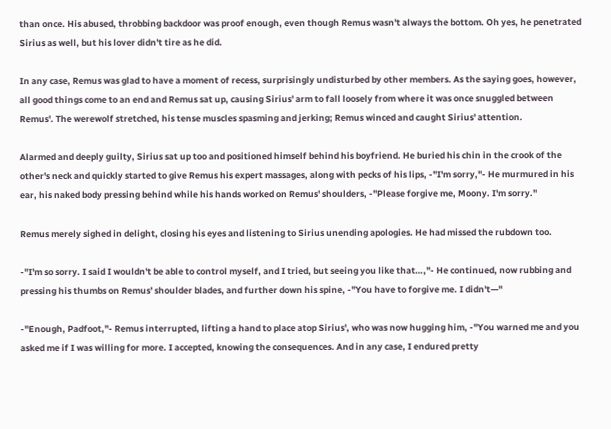than once. His abused, throbbing backdoor was proof enough, even though Remus wasn't always the bottom. Oh yes, he penetrated Sirius as well, but his lover didn't tire as he did.

In any case, Remus was glad to have a moment of recess, surprisingly undisturbed by other members. As the saying goes, however, all good things come to an end and Remus sat up, causing Sirius' arm to fall loosely from where it was once snuggled between Remus'. The werewolf stretched, his tense muscles spasming and jerking; Remus winced and caught Sirius' attention.

Alarmed and deeply guilty, Sirius sat up too and positioned himself behind his boyfriend. He buried his chin in the crook of the other's neck and quickly started to give Remus his expert massages, along with pecks of his lips, -"I'm sorry,"- He murmured in his ear, his naked body pressing behind while his hands worked on Remus' shoulders, -"Please forgive me, Moony. I'm sorry."

Remus merely sighed in delight, closing his eyes and listening to Sirius unending apologies. He had missed the rubdown too.

-"I'm so sorry. I said I wouldn't be able to control myself, and I tried, but seeing you like that…,"- He continued, now rubbing and pressing his thumbs on Remus' shoulder blades, and further down his spine, -"You have to forgive me. I didn't—"

-"Enough, Padfoot,"- Remus interrupted, lifting a hand to place atop Sirius', who was now hugging him, -"You warned me and you asked me if I was willing for more. I accepted, knowing the consequences. And in any case, I endured pretty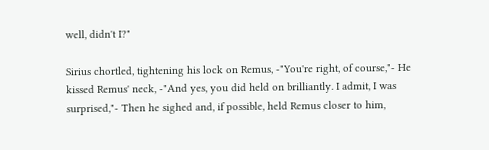well, didn't I?"

Sirius chortled, tightening his lock on Remus, -"You're right, of course,"- He kissed Remus' neck, -"And yes, you did held on brilliantly. I admit, I was surprised,"- Then he sighed and, if possible, held Remus closer to him,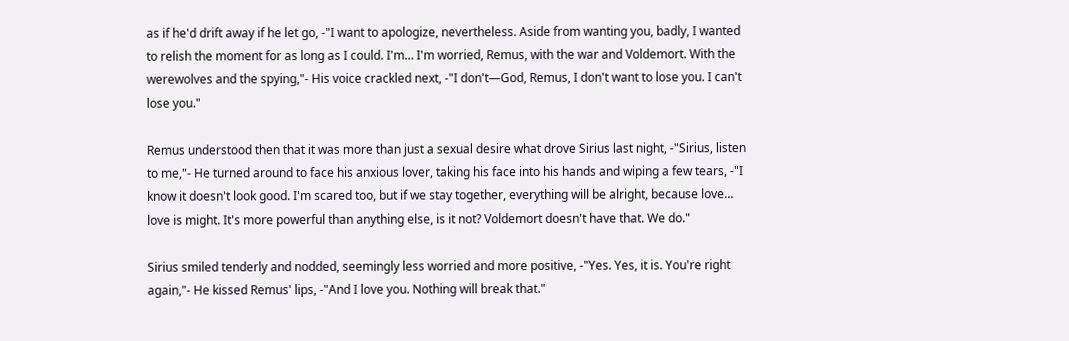as if he'd drift away if he let go, -"I want to apologize, nevertheless. Aside from wanting you, badly, I wanted to relish the moment for as long as I could. I'm… I'm worried, Remus, with the war and Voldemort. With the werewolves and the spying,"- His voice crackled next, -"I don't—God, Remus, I don't want to lose you. I can't lose you."

Remus understood then that it was more than just a sexual desire what drove Sirius last night, -"Sirius, listen to me,"- He turned around to face his anxious lover, taking his face into his hands and wiping a few tears, -"I know it doesn't look good. I'm scared too, but if we stay together, everything will be alright, because love… love is might. It's more powerful than anything else, is it not? Voldemort doesn't have that. We do."

Sirius smiled tenderly and nodded, seemingly less worried and more positive, -"Yes. Yes, it is. You're right again,"- He kissed Remus' lips, -"And I love you. Nothing will break that."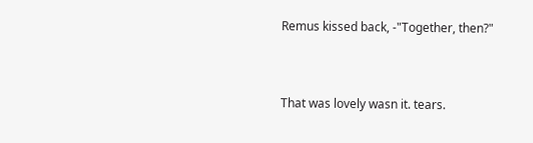Remus kissed back, -"Together, then?"


That was lovely wasn it. tears.